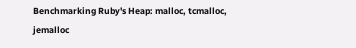Benchmarking Ruby's Heap: malloc, tcmalloc, jemalloc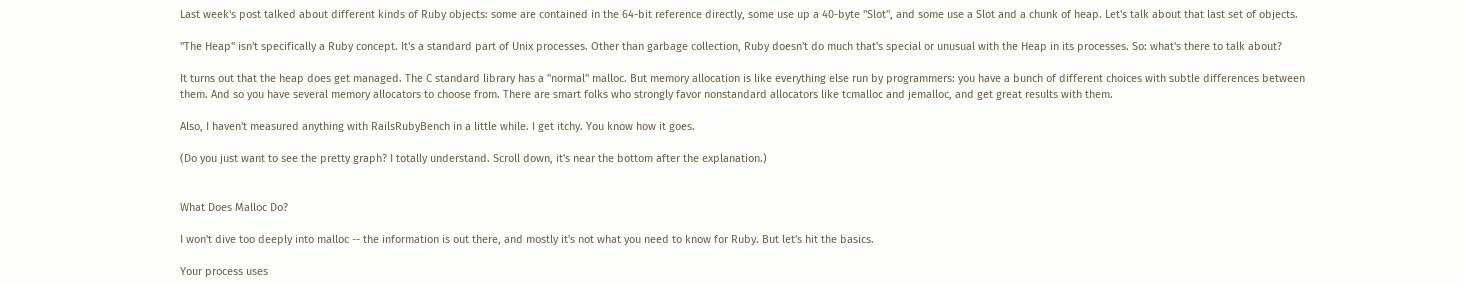Last week's post talked about different kinds of Ruby objects: some are contained in the 64-bit reference directly, some use up a 40-byte "Slot", and some use a Slot and a chunk of heap. Let's talk about that last set of objects.

"The Heap" isn't specifically a Ruby concept. It's a standard part of Unix processes. Other than garbage collection, Ruby doesn't do much that's special or unusual with the Heap in its processes. So: what's there to talk about?

It turns out that the heap does get managed. The C standard library has a "normal" malloc. But memory allocation is like everything else run by programmers: you have a bunch of different choices with subtle differences between them. And so you have several memory allocators to choose from. There are smart folks who strongly favor nonstandard allocators like tcmalloc and jemalloc, and get great results with them.

Also, I haven't measured anything with RailsRubyBench in a little while. I get itchy. You know how it goes.

(Do you just want to see the pretty graph? I totally understand. Scroll down, it's near the bottom after the explanation.)


What Does Malloc Do?

I won't dive too deeply into malloc -- the information is out there, and mostly it's not what you need to know for Ruby. But let's hit the basics.

Your process uses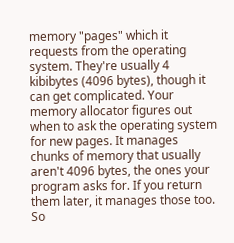memory "pages" which it requests from the operating system. They're usually 4 kibibytes (4096 bytes), though it can get complicated. Your memory allocator figures out when to ask the operating system for new pages. It manages chunks of memory that usually aren't 4096 bytes, the ones your program asks for. If you return them later, it manages those too. So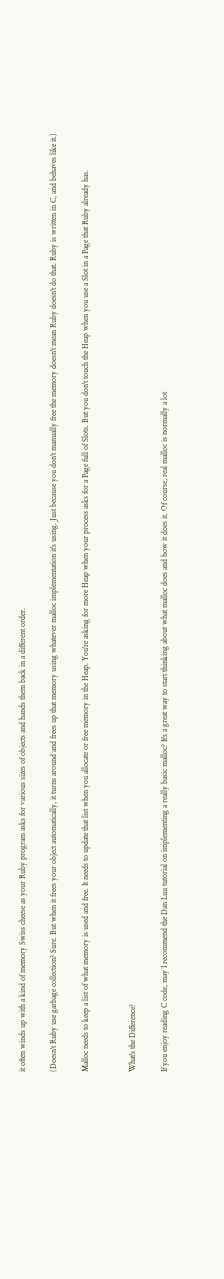it often winds up with a kind of memory Swiss cheese as your Ruby program asks for various sizes of objects and hands them back in a different order.

(Doesn't Ruby use garbage collection? Sure. But when it frees your object automatically, it turns around and frees up that memory using whatever malloc implementation it's using. Just because you don't manually free the memory doesn't mean Ruby doesn't do that. Ruby is written in C, and behaves like it.)

Malloc needs to keep a list of what memory is used and free. It needs to update that list when you allocate or free memory in the Heap. You're asking for more Heap when your process asks for a Page full of Slots. But you don't touch the Heap when you use a Slot in a Page that Ruby already has.


What's the Difference?

If you enjoy reading C code, may I recommend the Dan Luu tutorial on implementing a really basic malloc? It's a great way to start thinking about what malloc does and how it does it. Of course, real malloc is normally a lot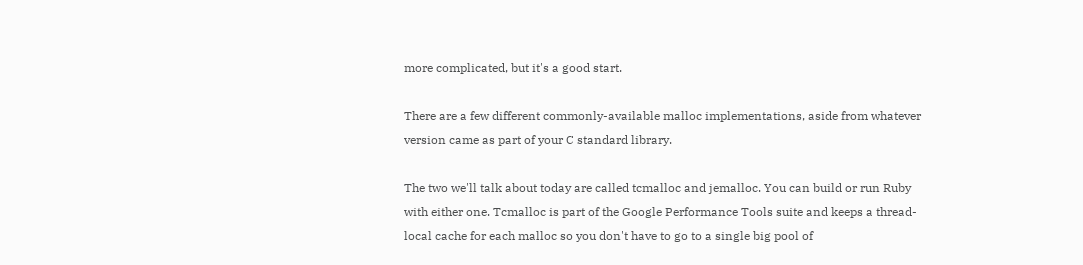more complicated, but it's a good start.

There are a few different commonly-available malloc implementations, aside from whatever version came as part of your C standard library.

The two we'll talk about today are called tcmalloc and jemalloc. You can build or run Ruby with either one. Tcmalloc is part of the Google Performance Tools suite and keeps a thread-local cache for each malloc so you don't have to go to a single big pool of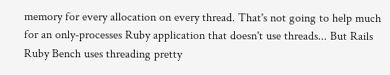memory for every allocation on every thread. That's not going to help much for an only-processes Ruby application that doesn't use threads... But Rails Ruby Bench uses threading pretty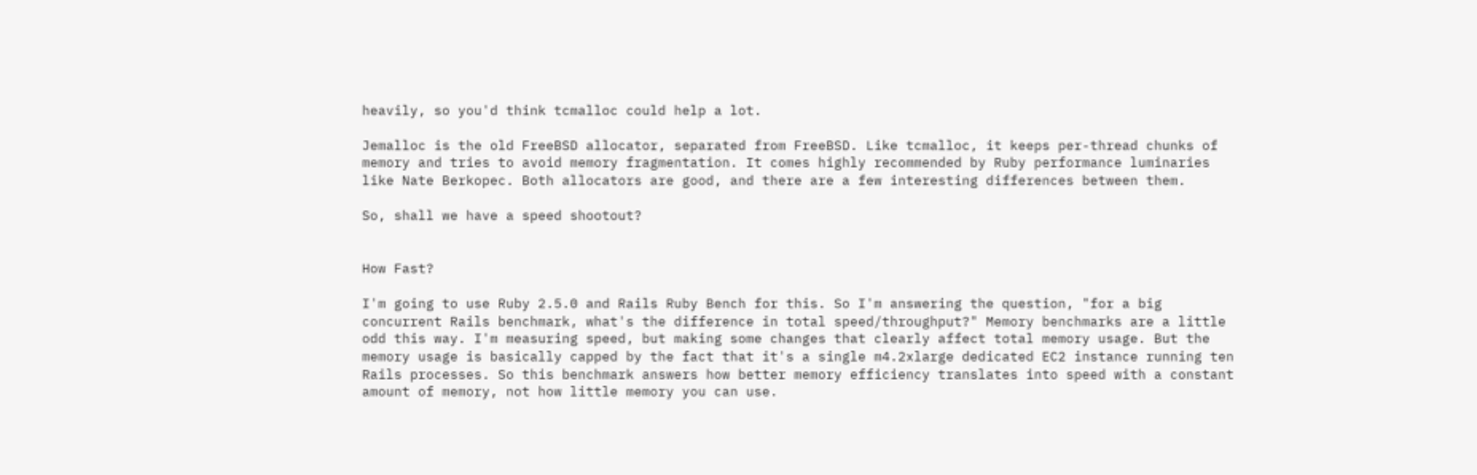heavily, so you'd think tcmalloc could help a lot.

Jemalloc is the old FreeBSD allocator, separated from FreeBSD. Like tcmalloc, it keeps per-thread chunks of memory and tries to avoid memory fragmentation. It comes highly recommended by Ruby performance luminaries like Nate Berkopec. Both allocators are good, and there are a few interesting differences between them.

So, shall we have a speed shootout?


How Fast?

I'm going to use Ruby 2.5.0 and Rails Ruby Bench for this. So I'm answering the question, "for a big concurrent Rails benchmark, what's the difference in total speed/throughput?" Memory benchmarks are a little odd this way. I'm measuring speed, but making some changes that clearly affect total memory usage. But the memory usage is basically capped by the fact that it's a single m4.2xlarge dedicated EC2 instance running ten Rails processes. So this benchmark answers how better memory efficiency translates into speed with a constant amount of memory, not how little memory you can use.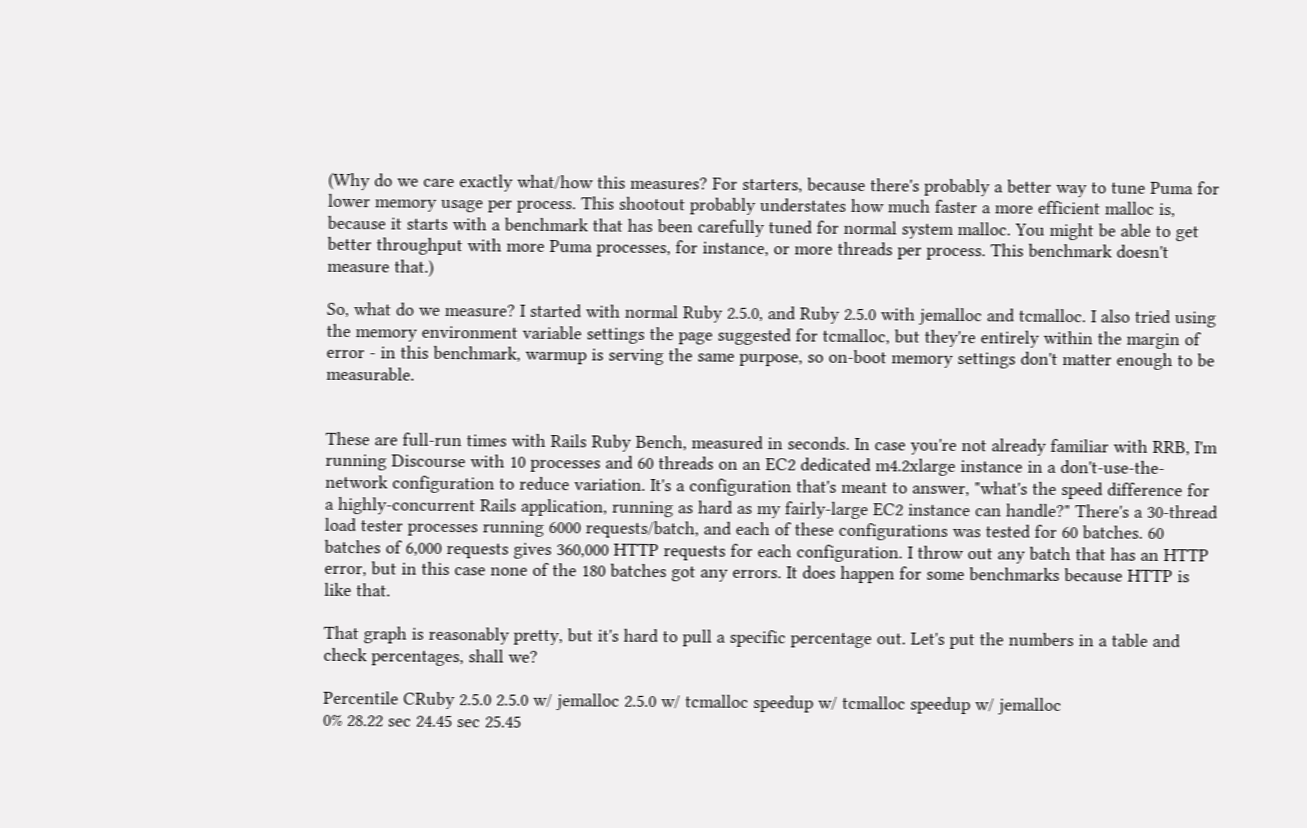(Why do we care exactly what/how this measures? For starters, because there's probably a better way to tune Puma for lower memory usage per process. This shootout probably understates how much faster a more efficient malloc is, because it starts with a benchmark that has been carefully tuned for normal system malloc. You might be able to get better throughput with more Puma processes, for instance, or more threads per process. This benchmark doesn't measure that.)

So, what do we measure? I started with normal Ruby 2.5.0, and Ruby 2.5.0 with jemalloc and tcmalloc. I also tried using the memory environment variable settings the page suggested for tcmalloc, but they're entirely within the margin of error - in this benchmark, warmup is serving the same purpose, so on-boot memory settings don't matter enough to be measurable.


These are full-run times with Rails Ruby Bench, measured in seconds. In case you're not already familiar with RRB, I'm running Discourse with 10 processes and 60 threads on an EC2 dedicated m4.2xlarge instance in a don't-use-the-network configuration to reduce variation. It's a configuration that's meant to answer, "what's the speed difference for a highly-concurrent Rails application, running as hard as my fairly-large EC2 instance can handle?" There's a 30-thread load tester processes running 6000 requests/batch, and each of these configurations was tested for 60 batches. 60 batches of 6,000 requests gives 360,000 HTTP requests for each configuration. I throw out any batch that has an HTTP error, but in this case none of the 180 batches got any errors. It does happen for some benchmarks because HTTP is like that.

That graph is reasonably pretty, but it's hard to pull a specific percentage out. Let's put the numbers in a table and check percentages, shall we?

Percentile CRuby 2.5.0 2.5.0 w/ jemalloc 2.5.0 w/ tcmalloc speedup w/ tcmalloc speedup w/ jemalloc
0% 28.22 sec 24.45 sec 25.45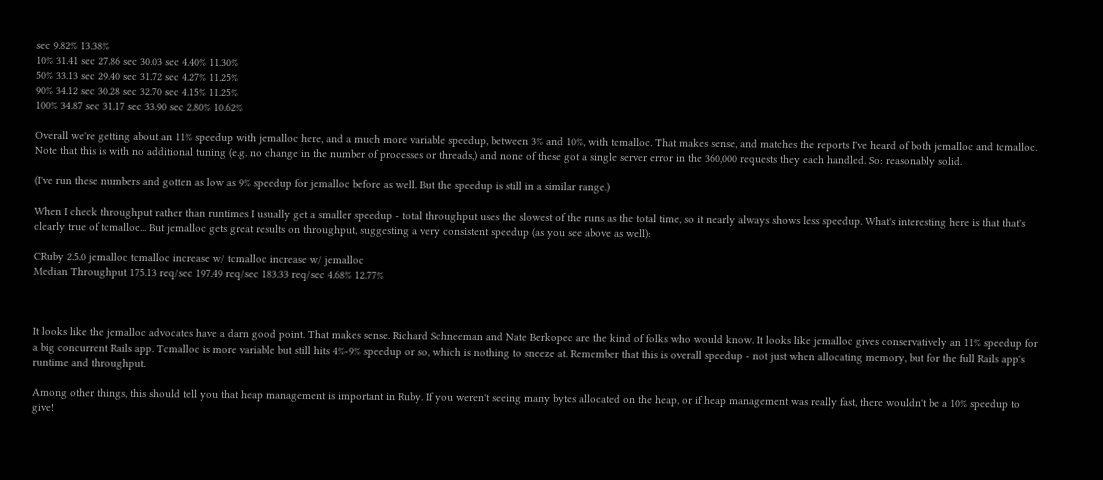sec 9.82% 13.38%
10% 31.41 sec 27.86 sec 30.03 sec 4.40% 11.30%
50% 33.13 sec 29.40 sec 31.72 sec 4.27% 11.25%
90% 34.12 sec 30.28 sec 32.70 sec 4.15% 11.25%
100% 34.87 sec 31.17 sec 33.90 sec 2.80% 10.62%

Overall we're getting about an 11% speedup with jemalloc here, and a much more variable speedup, between 3% and 10%, with tcmalloc. That makes sense, and matches the reports I've heard of both jemalloc and tcmalloc. Note that this is with no additional tuning (e.g. no change in the number of processes or threads,) and none of these got a single server error in the 360,000 requests they each handled. So: reasonably solid.

(I've run these numbers and gotten as low as 9% speedup for jemalloc before as well. But the speedup is still in a similar range.)

When I check throughput rather than runtimes I usually get a smaller speedup - total throughput uses the slowest of the runs as the total time, so it nearly always shows less speedup. What's interesting here is that that's clearly true of tcmalloc... But jemalloc gets great results on throughput, suggesting a very consistent speedup (as you see above as well):

CRuby 2.5.0 jemalloc tcmalloc increase w/ tcmalloc increase w/ jemalloc
Median Throughput 175.13 req/sec 197.49 req/sec 183.33 req/sec 4.68% 12.77%



It looks like the jemalloc advocates have a darn good point. That makes sense. Richard Schneeman and Nate Berkopec are the kind of folks who would know. It looks like jemalloc gives conservatively an 11% speedup for a big concurrent Rails app. Tcmalloc is more variable but still hits 4%-9% speedup or so, which is nothing to sneeze at. Remember that this is overall speedup - not just when allocating memory, but for the full Rails app's runtime and throughput.

Among other things, this should tell you that heap management is important in Ruby. If you weren't seeing many bytes allocated on the heap, or if heap management was really fast, there wouldn't be a 10% speedup to give!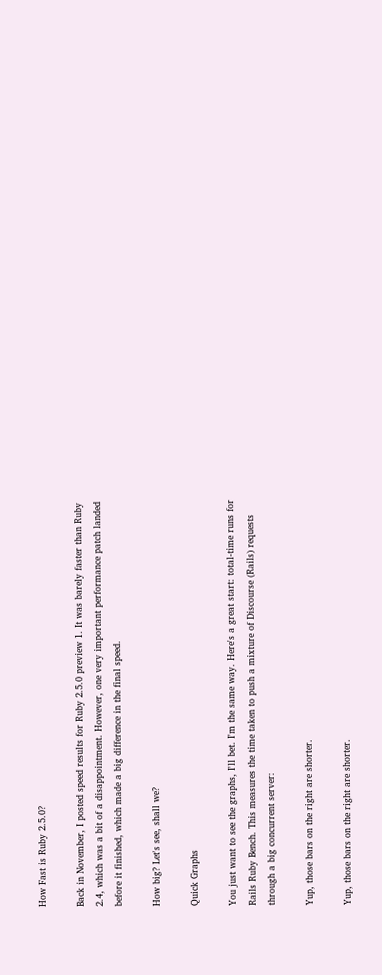How Fast is Ruby 2.5.0?

Back in November, I posted speed results for Ruby 2.5.0 preview 1. It was barely faster than Ruby 2.4, which was a bit of a disappointment. However, one very important performance patch landed before it finished, which made a big difference in the final speed.

How big? Let's see, shall we?

Quick Graphs

You just want to see the graphs, I'll bet. I'm the same way. Here's a great start: total-time runs for Rails Ruby Bench. This measures the time taken to push a mixture of Discourse (Rails) requests through a big concurrent server:

Yup, those bars on the right are shorter.

Yup, those bars on the right are shorter.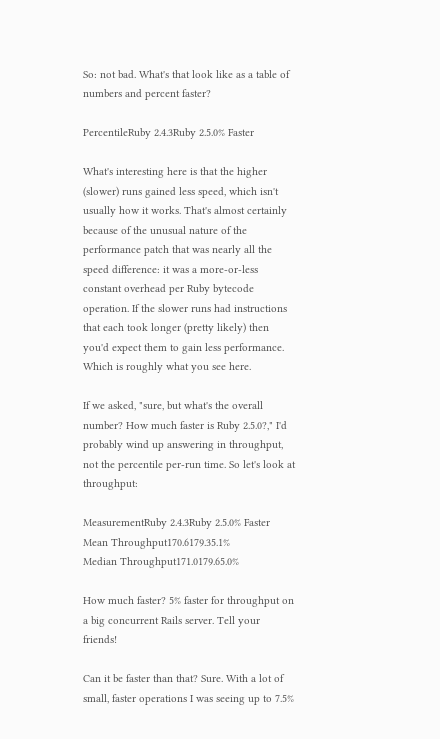So: not bad. What's that look like as a table of numbers and percent faster?

PercentileRuby 2.4.3Ruby 2.5.0% Faster

What's interesting here is that the higher (slower) runs gained less speed, which isn't usually how it works. That's almost certainly because of the unusual nature of the performance patch that was nearly all the speed difference: it was a more-or-less constant overhead per Ruby bytecode operation. If the slower runs had instructions that each took longer (pretty likely) then you'd expect them to gain less performance. Which is roughly what you see here.

If we asked, "sure, but what's the overall number? How much faster is Ruby 2.5.0?," I'd probably wind up answering in throughput, not the percentile per-run time. So let's look at throughput:

MeasurementRuby 2.4.3Ruby 2.5.0% Faster
Mean Throughput170.6179.35.1%
Median Throughput171.0179.65.0%

How much faster? 5% faster for throughput on a big concurrent Rails server. Tell your friends!

Can it be faster than that? Sure. With a lot of small, faster operations I was seeing up to 7.5%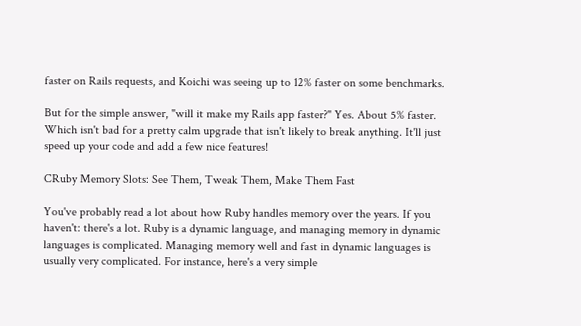faster on Rails requests, and Koichi was seeing up to 12% faster on some benchmarks.

But for the simple answer, "will it make my Rails app faster?" Yes. About 5% faster. Which isn't bad for a pretty calm upgrade that isn't likely to break anything. It'll just speed up your code and add a few nice features!

CRuby Memory Slots: See Them, Tweak Them, Make Them Fast

You've probably read a lot about how Ruby handles memory over the years. If you haven't: there's a lot. Ruby is a dynamic language, and managing memory in dynamic languages is complicated. Managing memory well and fast in dynamic languages is usually very complicated. For instance, here's a very simple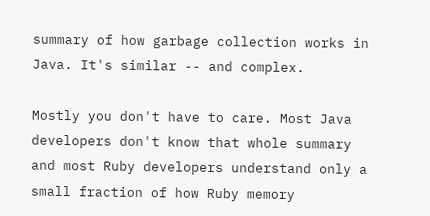summary of how garbage collection works in Java. It's similar -- and complex.

Mostly you don't have to care. Most Java developers don't know that whole summary and most Ruby developers understand only a small fraction of how Ruby memory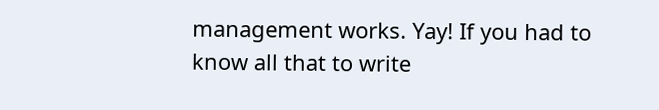management works. Yay! If you had to know all that to write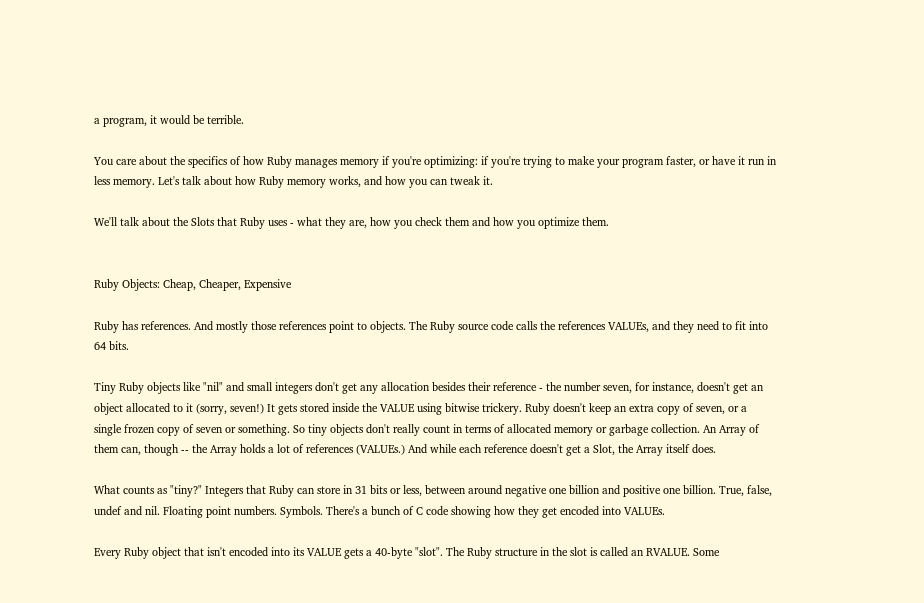a program, it would be terrible.

You care about the specifics of how Ruby manages memory if you're optimizing: if you're trying to make your program faster, or have it run in less memory. Let's talk about how Ruby memory works, and how you can tweak it.

We'll talk about the Slots that Ruby uses - what they are, how you check them and how you optimize them.


Ruby Objects: Cheap, Cheaper, Expensive

Ruby has references. And mostly those references point to objects. The Ruby source code calls the references VALUEs, and they need to fit into 64 bits.

Tiny Ruby objects like "nil" and small integers don't get any allocation besides their reference - the number seven, for instance, doesn't get an object allocated to it (sorry, seven!) It gets stored inside the VALUE using bitwise trickery. Ruby doesn't keep an extra copy of seven, or a single frozen copy of seven or something. So tiny objects don't really count in terms of allocated memory or garbage collection. An Array of them can, though -- the Array holds a lot of references (VALUEs.) And while each reference doesn't get a Slot, the Array itself does.

What counts as "tiny?" Integers that Ruby can store in 31 bits or less, between around negative one billion and positive one billion. True, false, undef and nil. Floating point numbers. Symbols. There's a bunch of C code showing how they get encoded into VALUEs.

Every Ruby object that isn't encoded into its VALUE gets a 40-byte "slot". The Ruby structure in the slot is called an RVALUE. Some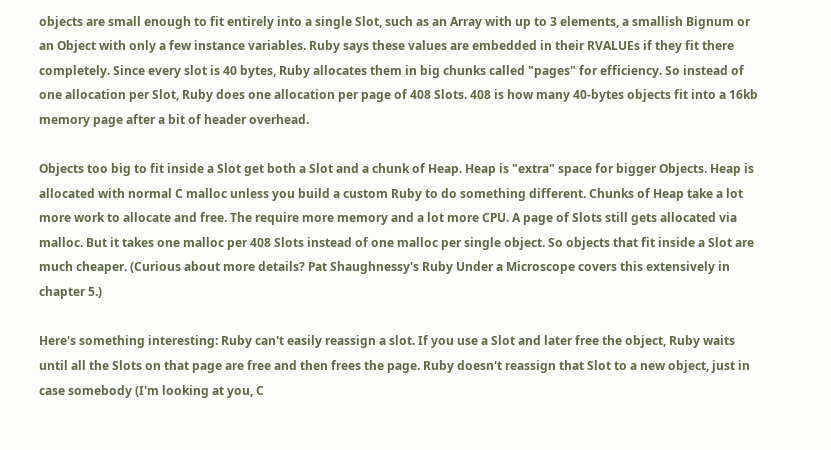objects are small enough to fit entirely into a single Slot, such as an Array with up to 3 elements, a smallish Bignum or an Object with only a few instance variables. Ruby says these values are embedded in their RVALUEs if they fit there completely. Since every slot is 40 bytes, Ruby allocates them in big chunks called "pages" for efficiency. So instead of one allocation per Slot, Ruby does one allocation per page of 408 Slots. 408 is how many 40-bytes objects fit into a 16kb memory page after a bit of header overhead.

Objects too big to fit inside a Slot get both a Slot and a chunk of Heap. Heap is "extra" space for bigger Objects. Heap is allocated with normal C malloc unless you build a custom Ruby to do something different. Chunks of Heap take a lot more work to allocate and free. The require more memory and a lot more CPU. A page of Slots still gets allocated via malloc. But it takes one malloc per 408 Slots instead of one malloc per single object. So objects that fit inside a Slot are much cheaper. (Curious about more details? Pat Shaughnessy's Ruby Under a Microscope covers this extensively in chapter 5.)

Here's something interesting: Ruby can't easily reassign a slot. If you use a Slot and later free the object, Ruby waits until all the Slots on that page are free and then frees the page. Ruby doesn't reassign that Slot to a new object, just in case somebody (I'm looking at you, C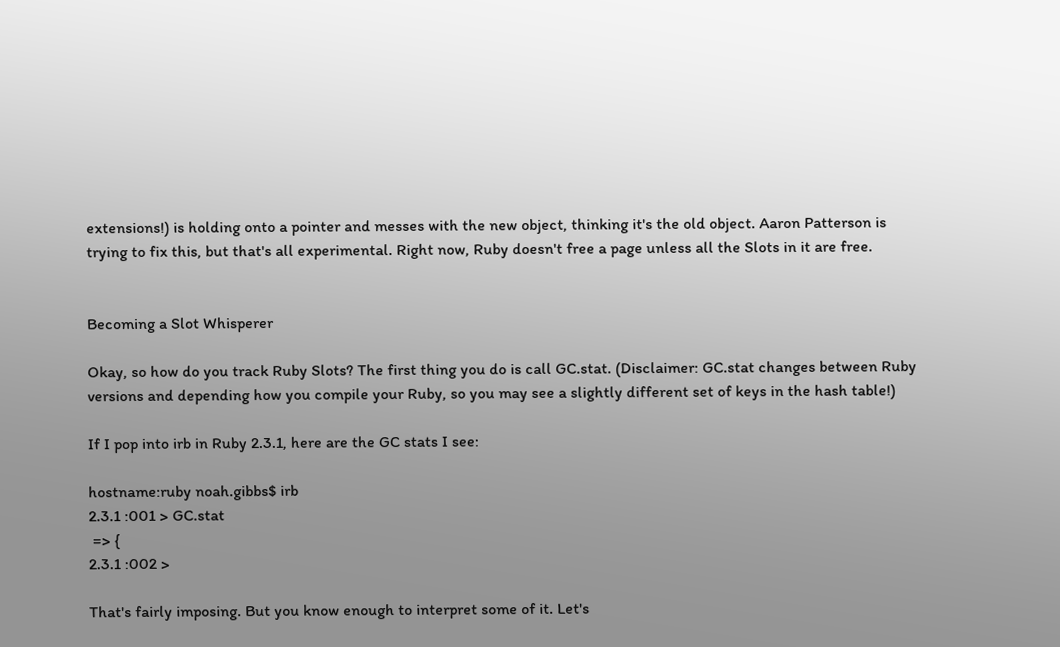extensions!) is holding onto a pointer and messes with the new object, thinking it's the old object. Aaron Patterson is trying to fix this, but that's all experimental. Right now, Ruby doesn't free a page unless all the Slots in it are free.


Becoming a Slot Whisperer

Okay, so how do you track Ruby Slots? The first thing you do is call GC.stat. (Disclaimer: GC.stat changes between Ruby versions and depending how you compile your Ruby, so you may see a slightly different set of keys in the hash table!)

If I pop into irb in Ruby 2.3.1, here are the GC stats I see:

hostname:ruby noah.gibbs$ irb
2.3.1 :001 > GC.stat
 => {
2.3.1 :002 >

That's fairly imposing. But you know enough to interpret some of it. Let's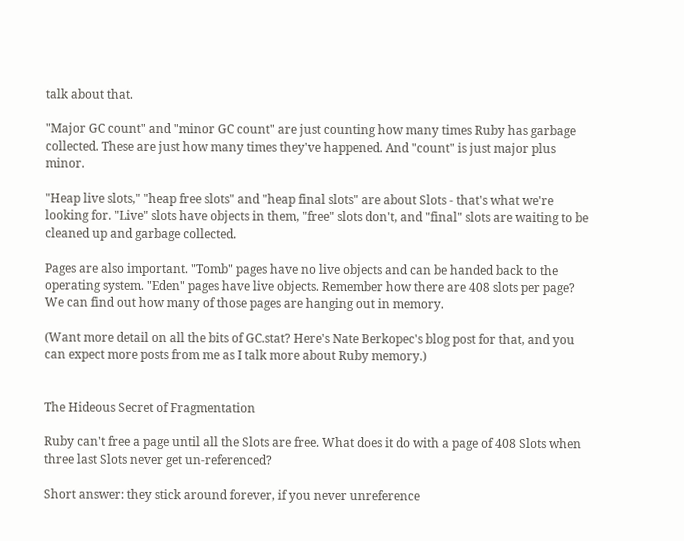talk about that.

"Major GC count" and "minor GC count" are just counting how many times Ruby has garbage collected. These are just how many times they've happened. And "count" is just major plus minor.

"Heap live slots," "heap free slots" and "heap final slots" are about Slots - that's what we're looking for. "Live" slots have objects in them, "free" slots don't, and "final" slots are waiting to be cleaned up and garbage collected.

Pages are also important. "Tomb" pages have no live objects and can be handed back to the operating system. "Eden" pages have live objects. Remember how there are 408 slots per page? We can find out how many of those pages are hanging out in memory.

(Want more detail on all the bits of GC.stat? Here's Nate Berkopec's blog post for that, and you can expect more posts from me as I talk more about Ruby memory.)


The Hideous Secret of Fragmentation

Ruby can't free a page until all the Slots are free. What does it do with a page of 408 Slots when three last Slots never get un-referenced?

Short answer: they stick around forever, if you never unreference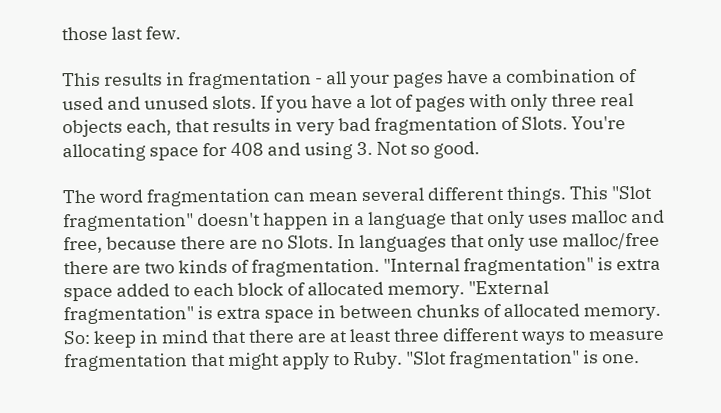those last few.

This results in fragmentation - all your pages have a combination of used and unused slots. If you have a lot of pages with only three real objects each, that results in very bad fragmentation of Slots. You're allocating space for 408 and using 3. Not so good.

The word fragmentation can mean several different things. This "Slot fragmentation" doesn't happen in a language that only uses malloc and free, because there are no Slots. In languages that only use malloc/free there are two kinds of fragmentation. "Internal fragmentation" is extra space added to each block of allocated memory. "External fragmentation" is extra space in between chunks of allocated memory. So: keep in mind that there are at least three different ways to measure fragmentation that might apply to Ruby. "Slot fragmentation" is one.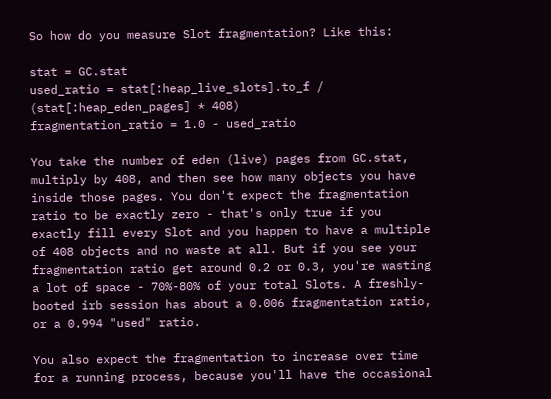So how do you measure Slot fragmentation? Like this:

stat = GC.stat
used_ratio = stat[:heap_live_slots].to_f / (stat[:heap_eden_pages] * 408)
fragmentation_ratio = 1.0 - used_ratio

You take the number of eden (live) pages from GC.stat, multiply by 408, and then see how many objects you have inside those pages. You don't expect the fragmentation ratio to be exactly zero - that's only true if you exactly fill every Slot and you happen to have a multiple of 408 objects and no waste at all. But if you see your fragmentation ratio get around 0.2 or 0.3, you're wasting a lot of space - 70%-80% of your total Slots. A freshly-booted irb session has about a 0.006 fragmentation ratio, or a 0.994 "used" ratio.

You also expect the fragmentation to increase over time for a running process, because you'll have the occasional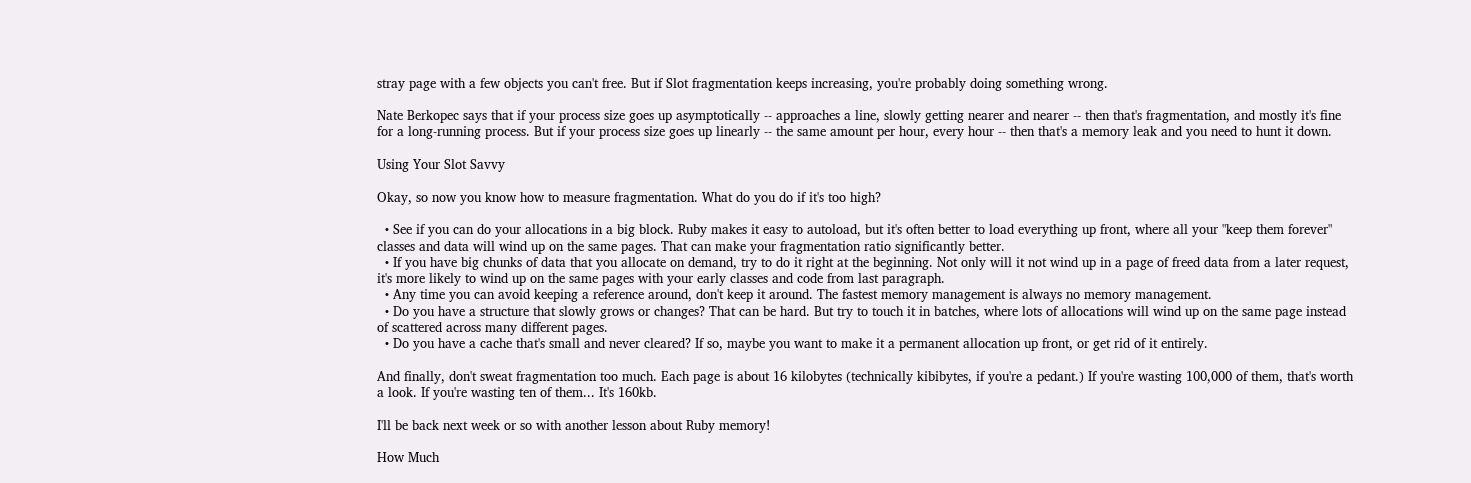stray page with a few objects you can't free. But if Slot fragmentation keeps increasing, you're probably doing something wrong.

Nate Berkopec says that if your process size goes up asymptotically -- approaches a line, slowly getting nearer and nearer -- then that's fragmentation, and mostly it's fine for a long-running process. But if your process size goes up linearly -- the same amount per hour, every hour -- then that's a memory leak and you need to hunt it down.

Using Your Slot Savvy

Okay, so now you know how to measure fragmentation. What do you do if it's too high?

  • See if you can do your allocations in a big block. Ruby makes it easy to autoload, but it's often better to load everything up front, where all your "keep them forever" classes and data will wind up on the same pages. That can make your fragmentation ratio significantly better.
  • If you have big chunks of data that you allocate on demand, try to do it right at the beginning. Not only will it not wind up in a page of freed data from a later request, it's more likely to wind up on the same pages with your early classes and code from last paragraph.
  • Any time you can avoid keeping a reference around, don't keep it around. The fastest memory management is always no memory management.
  • Do you have a structure that slowly grows or changes? That can be hard. But try to touch it in batches, where lots of allocations will wind up on the same page instead of scattered across many different pages.
  • Do you have a cache that's small and never cleared? If so, maybe you want to make it a permanent allocation up front, or get rid of it entirely.

And finally, don't sweat fragmentation too much. Each page is about 16 kilobytes (technically kibibytes, if you're a pedant.) If you're wasting 100,000 of them, that's worth a look. If you're wasting ten of them... It's 160kb.

I'll be back next week or so with another lesson about Ruby memory!

How Much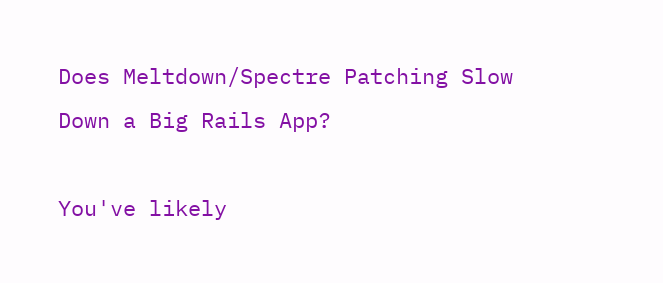Does Meltdown/Spectre Patching Slow Down a Big Rails App?

You've likely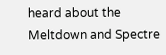heard about the Meltdown and Spectre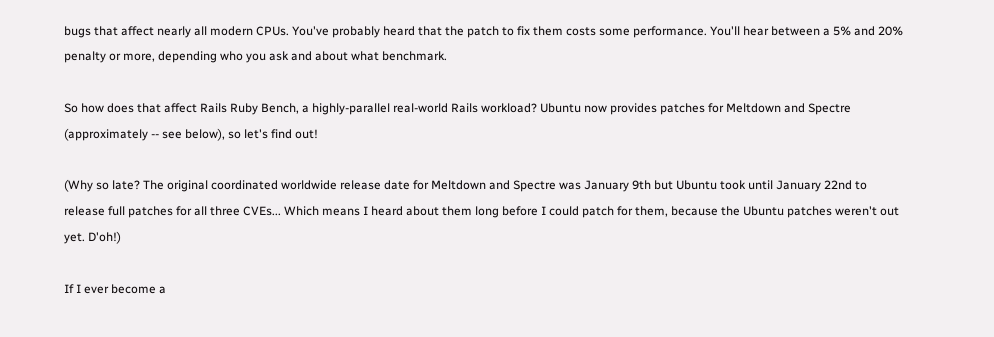bugs that affect nearly all modern CPUs. You've probably heard that the patch to fix them costs some performance. You'll hear between a 5% and 20% penalty or more, depending who you ask and about what benchmark.

So how does that affect Rails Ruby Bench, a highly-parallel real-world Rails workload? Ubuntu now provides patches for Meltdown and Spectre (approximately -- see below), so let's find out!

(Why so late? The original coordinated worldwide release date for Meltdown and Spectre was January 9th but Ubuntu took until January 22nd to release full patches for all three CVEs... Which means I heard about them long before I could patch for them, because the Ubuntu patches weren't out yet. D'oh!)

If I ever become a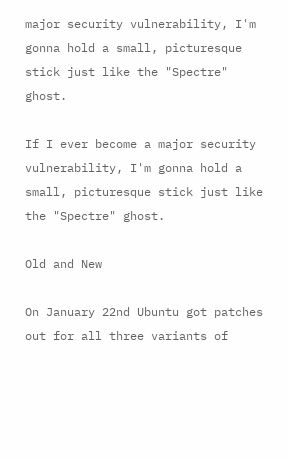major security vulnerability, I'm gonna hold a small, picturesque stick just like the "Spectre" ghost.

If I ever become a major security vulnerability, I'm gonna hold a small, picturesque stick just like the "Spectre" ghost.

Old and New

On January 22nd Ubuntu got patches out for all three variants of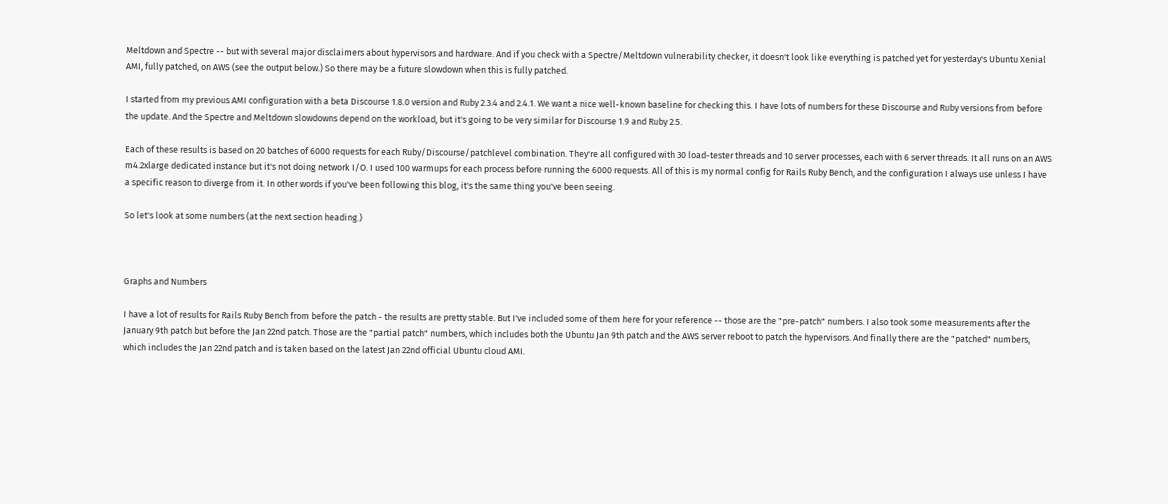Meltdown and Spectre -- but with several major disclaimers about hypervisors and hardware. And if you check with a Spectre/Meltdown vulnerability checker, it doesn't look like everything is patched yet for yesterday's Ubuntu Xenial AMI, fully patched, on AWS (see the output below.) So there may be a future slowdown when this is fully patched.

I started from my previous AMI configuration with a beta Discourse 1.8.0 version and Ruby 2.3.4 and 2.4.1. We want a nice well-known baseline for checking this. I have lots of numbers for these Discourse and Ruby versions from before the update. And the Spectre and Meltdown slowdowns depend on the workload, but it's going to be very similar for Discourse 1.9 and Ruby 2.5.

Each of these results is based on 20 batches of 6000 requests for each Ruby/Discourse/patchlevel combination. They're all configured with 30 load-tester threads and 10 server processes, each with 6 server threads. It all runs on an AWS m4.2xlarge dedicated instance but it's not doing network I/O. I used 100 warmups for each process before running the 6000 requests. All of this is my normal config for Rails Ruby Bench, and the configuration I always use unless I have a specific reason to diverge from it. In other words if you've been following this blog, it's the same thing you've been seeing.

So let's look at some numbers (at the next section heading.)



Graphs and Numbers

I have a lot of results for Rails Ruby Bench from before the patch - the results are pretty stable. But I've included some of them here for your reference -- those are the "pre-patch" numbers. I also took some measurements after the January 9th patch but before the Jan 22nd patch. Those are the "partial patch" numbers, which includes both the Ubuntu Jan 9th patch and the AWS server reboot to patch the hypervisors. And finally there are the "patched" numbers, which includes the Jan 22nd patch and is taken based on the latest Jan 22nd official Ubuntu cloud AMI.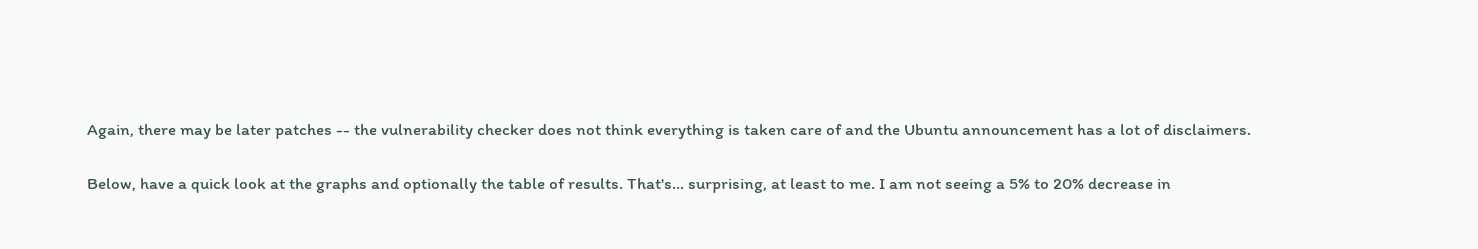Again, there may be later patches -- the vulnerability checker does not think everything is taken care of and the Ubuntu announcement has a lot of disclaimers.

Below, have a quick look at the graphs and optionally the table of results. That's... surprising, at least to me. I am not seeing a 5% to 20% decrease in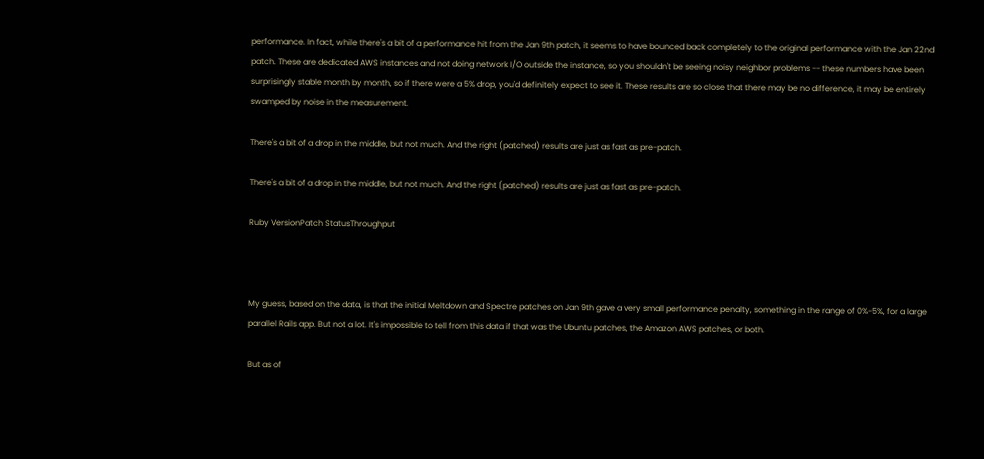performance. In fact, while there's a bit of a performance hit from the Jan 9th patch, it seems to have bounced back completely to the original performance with the Jan 22nd patch. These are dedicated AWS instances and not doing network I/O outside the instance, so you shouldn't be seeing noisy neighbor problems -- these numbers have been surprisingly stable month by month, so if there were a 5% drop, you'd definitely expect to see it. These results are so close that there may be no difference, it may be entirely swamped by noise in the measurement.

There's a bit of a drop in the middle, but not much. And the right (patched) results are just as fast as pre-patch.

There's a bit of a drop in the middle, but not much. And the right (patched) results are just as fast as pre-patch.

Ruby VersionPatch StatusThroughput



My guess, based on the data, is that the initial Meltdown and Spectre patches on Jan 9th gave a very small performance penalty, something in the range of 0%-5%, for a large parallel Rails app. But not a lot. It's impossible to tell from this data if that was the Ubuntu patches, the Amazon AWS patches, or both.

But as of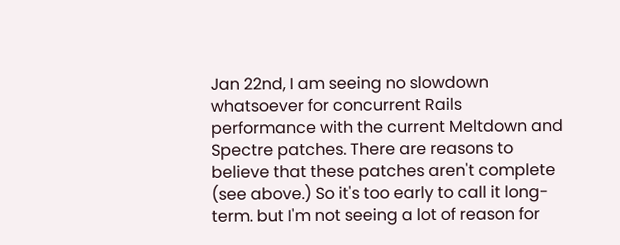Jan 22nd, I am seeing no slowdown whatsoever for concurrent Rails performance with the current Meltdown and Spectre patches. There are reasons to believe that these patches aren't complete (see above.) So it's too early to call it long-term. but I'm not seeing a lot of reason for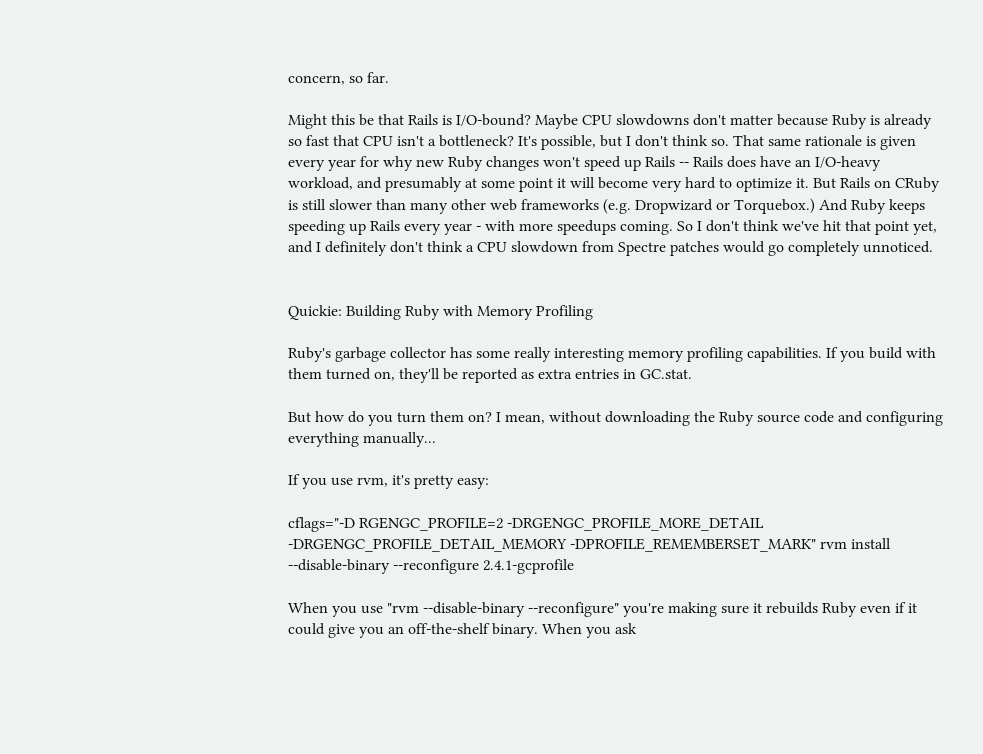concern, so far.

Might this be that Rails is I/O-bound? Maybe CPU slowdowns don't matter because Ruby is already so fast that CPU isn't a bottleneck? It's possible, but I don't think so. That same rationale is given every year for why new Ruby changes won't speed up Rails -- Rails does have an I/O-heavy workload, and presumably at some point it will become very hard to optimize it. But Rails on CRuby is still slower than many other web frameworks (e.g. Dropwizard or Torquebox.) And Ruby keeps speeding up Rails every year - with more speedups coming. So I don't think we've hit that point yet, and I definitely don't think a CPU slowdown from Spectre patches would go completely unnoticed.


Quickie: Building Ruby with Memory Profiling

Ruby's garbage collector has some really interesting memory profiling capabilities. If you build with them turned on, they'll be reported as extra entries in GC.stat.

But how do you turn them on? I mean, without downloading the Ruby source code and configuring everything manually...

If you use rvm, it's pretty easy:

cflags="-D RGENGC_PROFILE=2 -DRGENGC_PROFILE_MORE_DETAIL -DRGENGC_PROFILE_DETAIL_MEMORY -DPROFILE_REMEMBERSET_MARK" rvm install --disable-binary --reconfigure 2.4.1-gcprofile

When you use "rvm --disable-binary --reconfigure" you're making sure it rebuilds Ruby even if it could give you an off-the-shelf binary. When you ask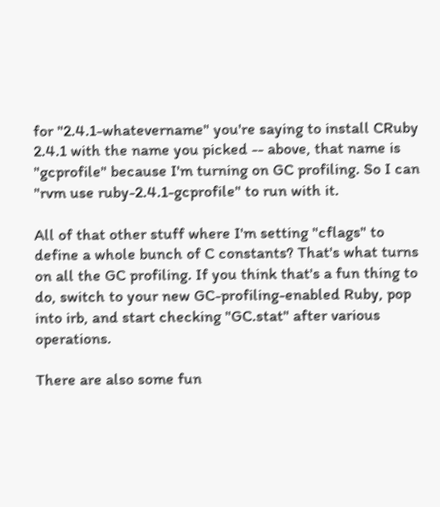for "2.4.1-whatevername" you're saying to install CRuby 2.4.1 with the name you picked -- above, that name is "gcprofile" because I'm turning on GC profiling. So I can "rvm use ruby-2.4.1-gcprofile" to run with it.

All of that other stuff where I'm setting "cflags" to define a whole bunch of C constants? That's what turns on all the GC profiling. If you think that's a fun thing to do, switch to your new GC-profiling-enabled Ruby, pop into irb, and start checking "GC.stat" after various operations.

There are also some fun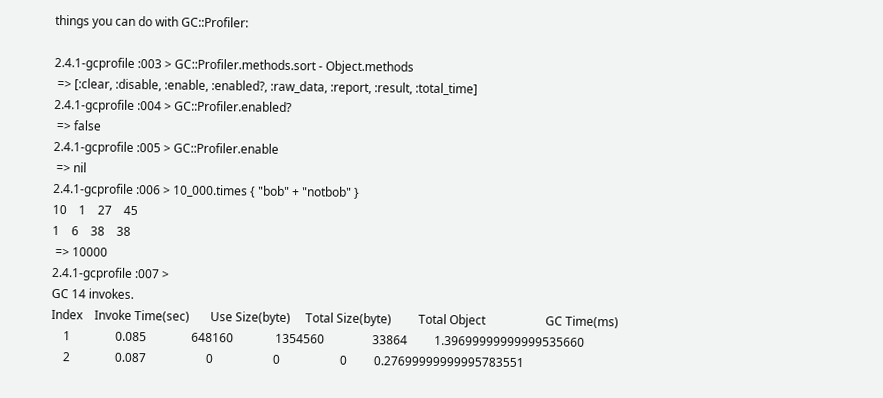things you can do with GC::Profiler:

2.4.1-gcprofile :003 > GC::Profiler.methods.sort - Object.methods
 => [:clear, :disable, :enable, :enabled?, :raw_data, :report, :result, :total_time]
2.4.1-gcprofile :004 > GC::Profiler.enabled?
 => false
2.4.1-gcprofile :005 > GC::Profiler.enable
 => nil
2.4.1-gcprofile :006 > 10_000.times { "bob" + "notbob" }
10    1    27    45
1    6    38    38
 => 10000
2.4.1-gcprofile :007 >
GC 14 invokes.
Index    Invoke Time(sec)       Use Size(byte)     Total Size(byte)         Total Object                    GC Time(ms)
    1               0.085               648160              1354560                33864         1.39699999999999535660
    2               0.087                    0                    0                    0         0.27699999999995783551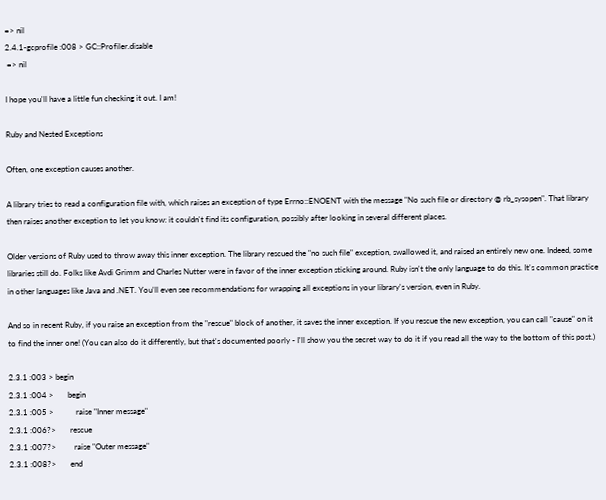=> nil
2.4.1-gcprofile :008 > GC::Profiler.disable
 => nil

I hope you'll have a little fun checking it out. I am!

Ruby and Nested Exceptions

Often, one exception causes another.

A library tries to read a configuration file with, which raises an exception of type Errno::ENOENT with the message "No such file or directory @ rb_sysopen". That library then raises another exception to let you know: it couldn't find its configuration, possibly after looking in several different places.

Older versions of Ruby used to throw away this inner exception. The library rescued the "no such file" exception, swallowed it, and raised an entirely new one. Indeed, some libraries still do. Folks like Avdi Grimm and Charles Nutter were in favor of the inner exception sticking around. Ruby isn't the only language to do this. It's common practice in other languages like Java and .NET. You'll even see recommendations for wrapping all exceptions in your library's version, even in Ruby.

And so in recent Ruby, if you raise an exception from the "rescue" block of another, it saves the inner exception. If you rescue the new exception, you can call "cause" on it to find the inner one! (You can also do it differently, but that's documented poorly - I'll show you the secret way to do it if you read all the way to the bottom of this post.)

2.3.1 :003 > begin
2.3.1 :004 >       begin
2.3.1 :005 >           raise "Inner message"
2.3.1 :006?>       rescue
2.3.1 :007?>         raise "Outer message"
2.3.1 :008?>       end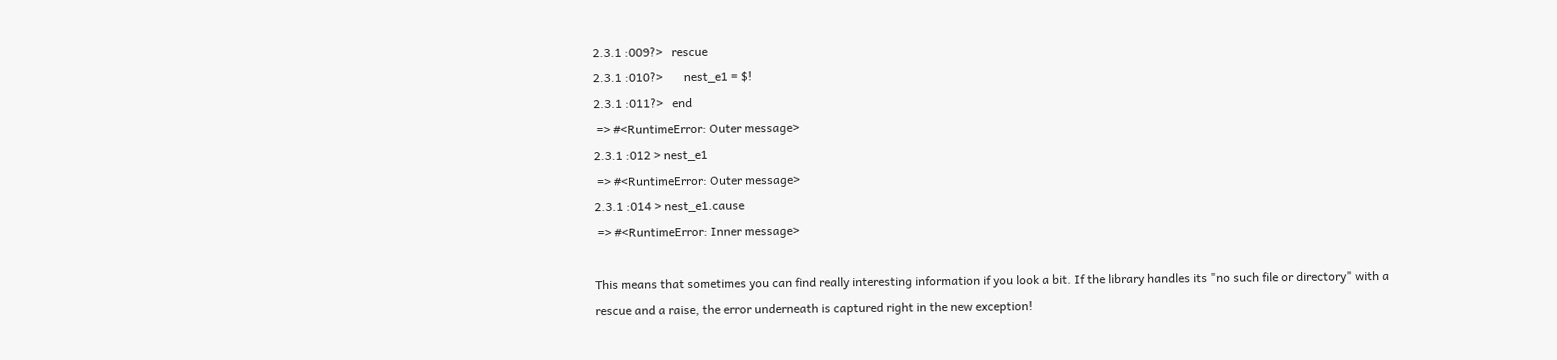2.3.1 :009?>   rescue
2.3.1 :010?>       nest_e1 = $!
2.3.1 :011?>   end
 => #<RuntimeError: Outer message>
2.3.1 :012 > nest_e1
 => #<RuntimeError: Outer message>
2.3.1 :014 > nest_e1.cause
 => #<RuntimeError: Inner message>

This means that sometimes you can find really interesting information if you look a bit. If the library handles its "no such file or directory" with a rescue and a raise, the error underneath is captured right in the new exception!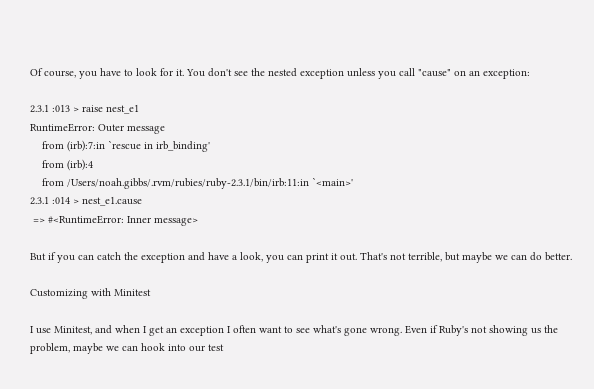Of course, you have to look for it. You don't see the nested exception unless you call "cause" on an exception:

2.3.1 :013 > raise nest_e1
RuntimeError: Outer message
    from (irb):7:in `rescue in irb_binding'
    from (irb):4
    from /Users/noah.gibbs/.rvm/rubies/ruby-2.3.1/bin/irb:11:in `<main>'
2.3.1 :014 > nest_e1.cause
 => #<RuntimeError: Inner message>

But if you can catch the exception and have a look, you can print it out. That's not terrible, but maybe we can do better.

Customizing with Minitest

I use Minitest, and when I get an exception I often want to see what's gone wrong. Even if Ruby's not showing us the problem, maybe we can hook into our test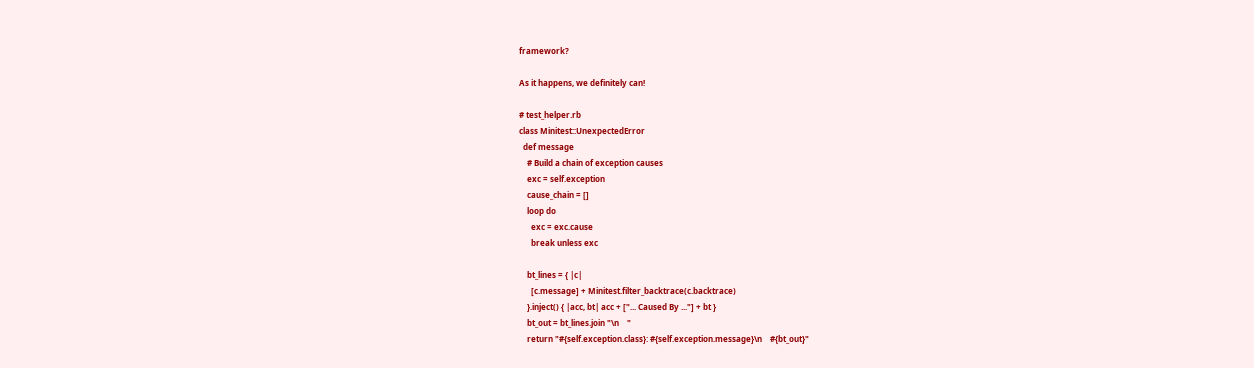framework?

As it happens, we definitely can!

# test_helper.rb
class Minitest::UnexpectedError
  def message
    # Build a chain of exception causes
    exc = self.exception
    cause_chain = []
    loop do
      exc = exc.cause
      break unless exc

    bt_lines = { |c|
      [c.message] + Minitest.filter_backtrace(c.backtrace)
    }.inject() { |acc, bt| acc + ["... Caused By ..."] + bt }
    bt_out = bt_lines.join "\n    "
    return "#{self.exception.class}: #{self.exception.message}\n    #{bt_out}"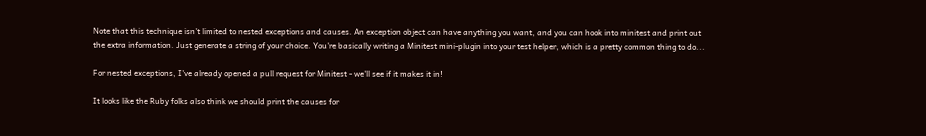Note that this technique isn't limited to nested exceptions and causes. An exception object can have anything you want, and you can hook into minitest and print out the extra information. Just generate a string of your choice. You're basically writing a Minitest mini-plugin into your test helper, which is a pretty common thing to do...

For nested exceptions, I've already opened a pull request for Minitest - we'll see if it makes it in!

It looks like the Ruby folks also think we should print the causes for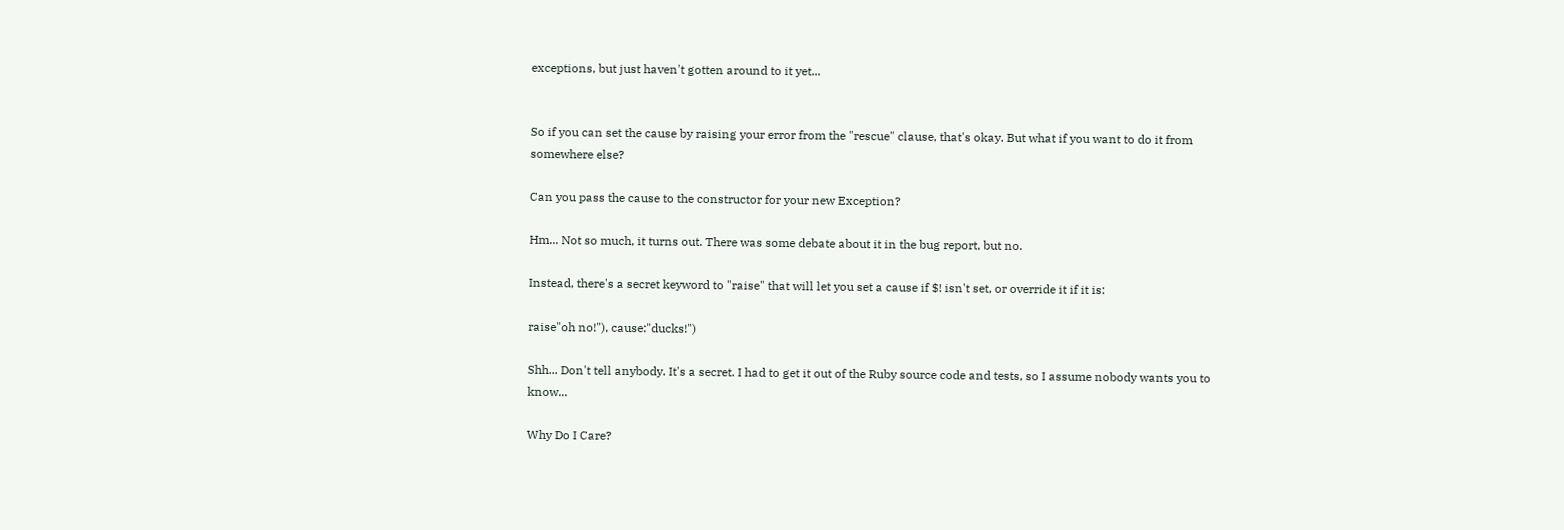exceptions, but just haven't gotten around to it yet...


So if you can set the cause by raising your error from the "rescue" clause, that's okay. But what if you want to do it from somewhere else?

Can you pass the cause to the constructor for your new Exception?

Hm... Not so much, it turns out. There was some debate about it in the bug report, but no.

Instead, there's a secret keyword to "raise" that will let you set a cause if $! isn't set, or override it if it is:

raise"oh no!"), cause:"ducks!")

Shh... Don't tell anybody. It's a secret. I had to get it out of the Ruby source code and tests, so I assume nobody wants you to know...

Why Do I Care?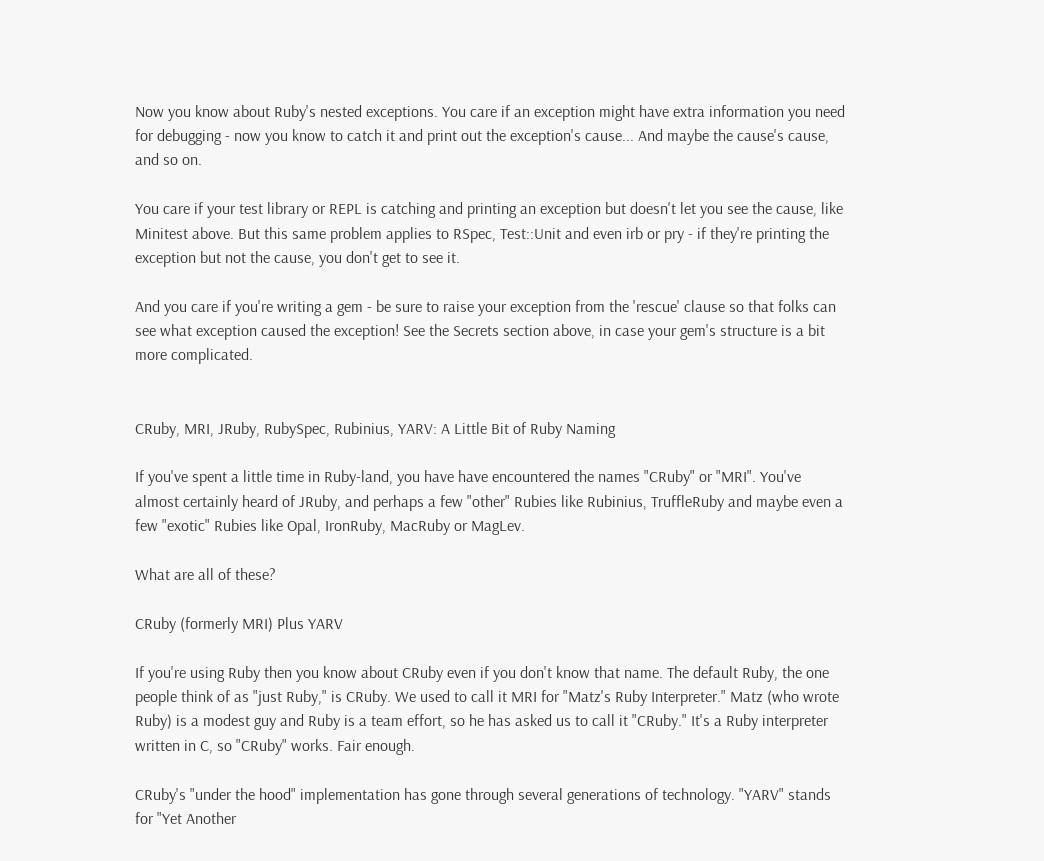Now you know about Ruby's nested exceptions. You care if an exception might have extra information you need for debugging - now you know to catch it and print out the exception's cause... And maybe the cause's cause, and so on.

You care if your test library or REPL is catching and printing an exception but doesn't let you see the cause, like Minitest above. But this same problem applies to RSpec, Test::Unit and even irb or pry - if they're printing the exception but not the cause, you don't get to see it.

And you care if you're writing a gem - be sure to raise your exception from the 'rescue' clause so that folks can see what exception caused the exception! See the Secrets section above, in case your gem's structure is a bit more complicated.


CRuby, MRI, JRuby, RubySpec, Rubinius, YARV: A Little Bit of Ruby Naming

If you've spent a little time in Ruby-land, you have have encountered the names "CRuby" or "MRI". You've almost certainly heard of JRuby, and perhaps a few "other" Rubies like Rubinius, TruffleRuby and maybe even a few "exotic" Rubies like Opal, IronRuby, MacRuby or MagLev.

What are all of these?

CRuby (formerly MRI) Plus YARV

If you're using Ruby then you know about CRuby even if you don't know that name. The default Ruby, the one people think of as "just Ruby," is CRuby. We used to call it MRI for "Matz's Ruby Interpreter." Matz (who wrote Ruby) is a modest guy and Ruby is a team effort, so he has asked us to call it "CRuby." It's a Ruby interpreter written in C, so "CRuby" works. Fair enough.

CRuby's "under the hood" implementation has gone through several generations of technology. "YARV" stands for "Yet Another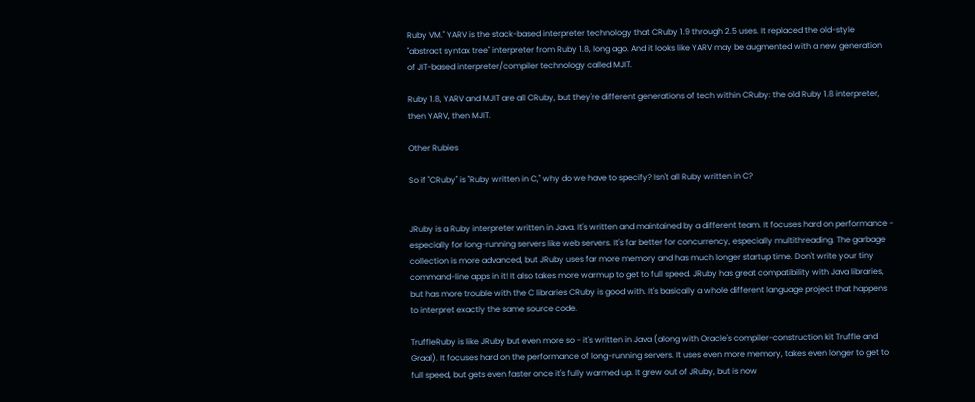Ruby VM." YARV is the stack-based interpreter technology that CRuby 1.9 through 2.5 uses. It replaced the old-style "abstract syntax tree" interpreter from Ruby 1.8, long ago. And it looks like YARV may be augmented with a new generation of JIT-based interpreter/compiler technology called MJIT.

Ruby 1.8, YARV and MJIT are all CRuby, but they're different generations of tech within CRuby: the old Ruby 1.8 interpreter, then YARV, then MJIT.

Other Rubies

So if "CRuby" is "Ruby written in C," why do we have to specify? Isn't all Ruby written in C?


JRuby is a Ruby interpreter written in Java. It's written and maintained by a different team. It focuses hard on performance - especially for long-running servers like web servers. It's far better for concurrency, especially multithreading. The garbage collection is more advanced, but JRuby uses far more memory and has much longer startup time. Don't write your tiny command-line apps in it! It also takes more warmup to get to full speed. JRuby has great compatibility with Java libraries, but has more trouble with the C libraries CRuby is good with. It's basically a whole different language project that happens to interpret exactly the same source code.

TruffleRuby is like JRuby but even more so - it's written in Java (along with Oracle's compiler-construction kit Truffle and Graal). It focuses hard on the performance of long-running servers. It uses even more memory, takes even longer to get to full speed, but gets even faster once it's fully warmed up. It grew out of JRuby, but is now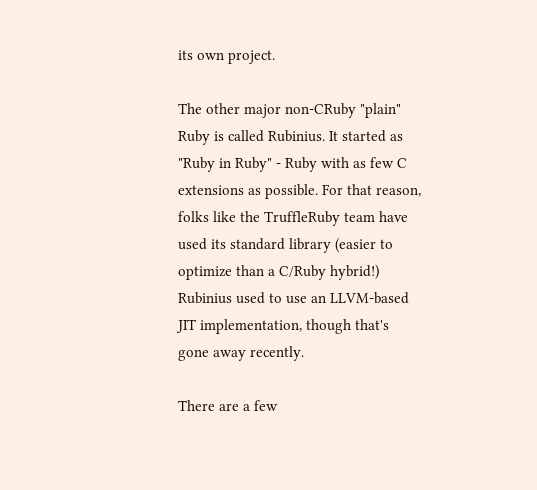its own project.

The other major non-CRuby "plain" Ruby is called Rubinius. It started as "Ruby in Ruby" - Ruby with as few C extensions as possible. For that reason, folks like the TruffleRuby team have used its standard library (easier to optimize than a C/Ruby hybrid!) Rubinius used to use an LLVM-based JIT implementation, though that's gone away recently.

There are a few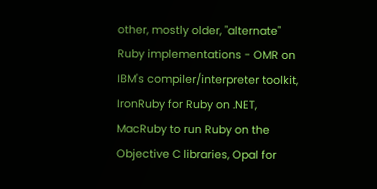other, mostly older, "alternate" Ruby implementations - OMR on IBM's compiler/interpreter toolkit, IronRuby for Ruby on .NET, MacRuby to run Ruby on the Objective C libraries, Opal for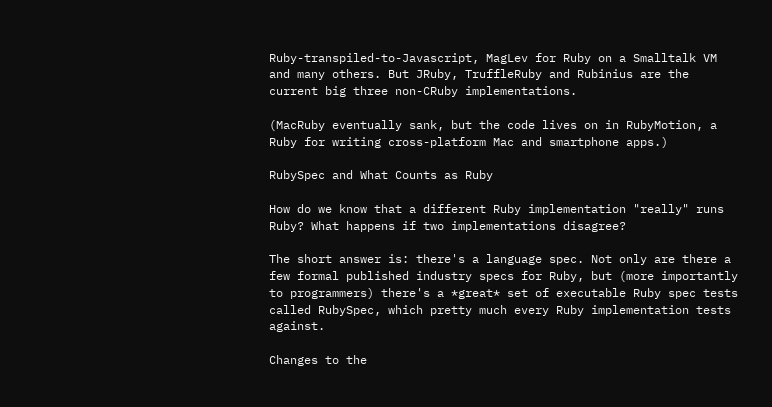Ruby-transpiled-to-Javascript, MagLev for Ruby on a Smalltalk VM and many others. But JRuby, TruffleRuby and Rubinius are the current big three non-CRuby implementations.

(MacRuby eventually sank, but the code lives on in RubyMotion, a Ruby for writing cross-platform Mac and smartphone apps.)

RubySpec and What Counts as Ruby

How do we know that a different Ruby implementation "really" runs Ruby? What happens if two implementations disagree?

The short answer is: there's a language spec. Not only are there a few formal published industry specs for Ruby, but (more importantly to programmers) there's a *great* set of executable Ruby spec tests called RubySpec, which pretty much every Ruby implementation tests against.

Changes to the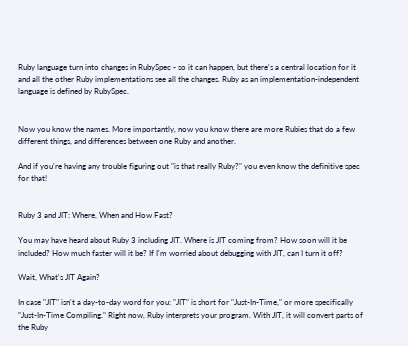Ruby language turn into changes in RubySpec - so it can happen, but there's a central location for it and all the other Ruby implementations see all the changes. Ruby as an implementation-independent language is defined by RubySpec.


Now you know the names. More importantly, now you know there are more Rubies that do a few different things, and differences between one Ruby and another.

And if you're having any trouble figuring out "is that really Ruby?" you even know the definitive spec for that!


Ruby 3 and JIT: Where, When and How Fast?

You may have heard about Ruby 3 including JIT. Where is JIT coming from? How soon will it be included? How much faster will it be? If I'm worried about debugging with JIT, can I turn it off?

Wait, What's JIT Again?

In case "JIT" isn't a day-to-day word for you: "JIT" is short for "Just-In-Time," or more specifically "Just-In-Time Compiling." Right now, Ruby interprets your program. With JIT, it will convert parts of the Ruby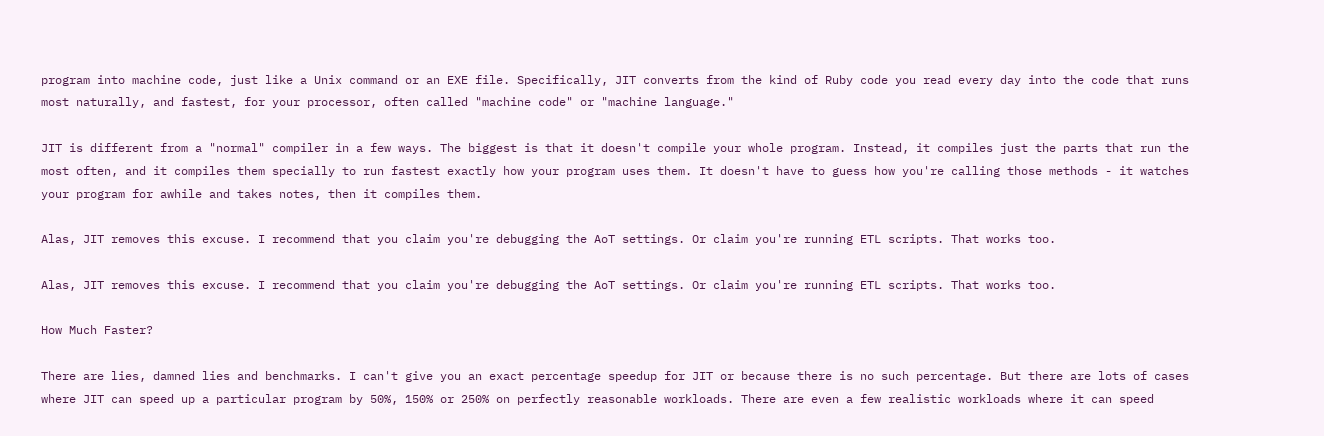program into machine code, just like a Unix command or an EXE file. Specifically, JIT converts from the kind of Ruby code you read every day into the code that runs most naturally, and fastest, for your processor, often called "machine code" or "machine language."

JIT is different from a "normal" compiler in a few ways. The biggest is that it doesn't compile your whole program. Instead, it compiles just the parts that run the most often, and it compiles them specially to run fastest exactly how your program uses them. It doesn't have to guess how you're calling those methods - it watches your program for awhile and takes notes, then it compiles them.

Alas, JIT removes this excuse. I recommend that you claim you're debugging the AoT settings. Or claim you're running ETL scripts. That works too.

Alas, JIT removes this excuse. I recommend that you claim you're debugging the AoT settings. Or claim you're running ETL scripts. That works too.

How Much Faster?

There are lies, damned lies and benchmarks. I can't give you an exact percentage speedup for JIT or because there is no such percentage. But there are lots of cases where JIT can speed up a particular program by 50%, 150% or 250% on perfectly reasonable workloads. There are even a few realistic workloads where it can speed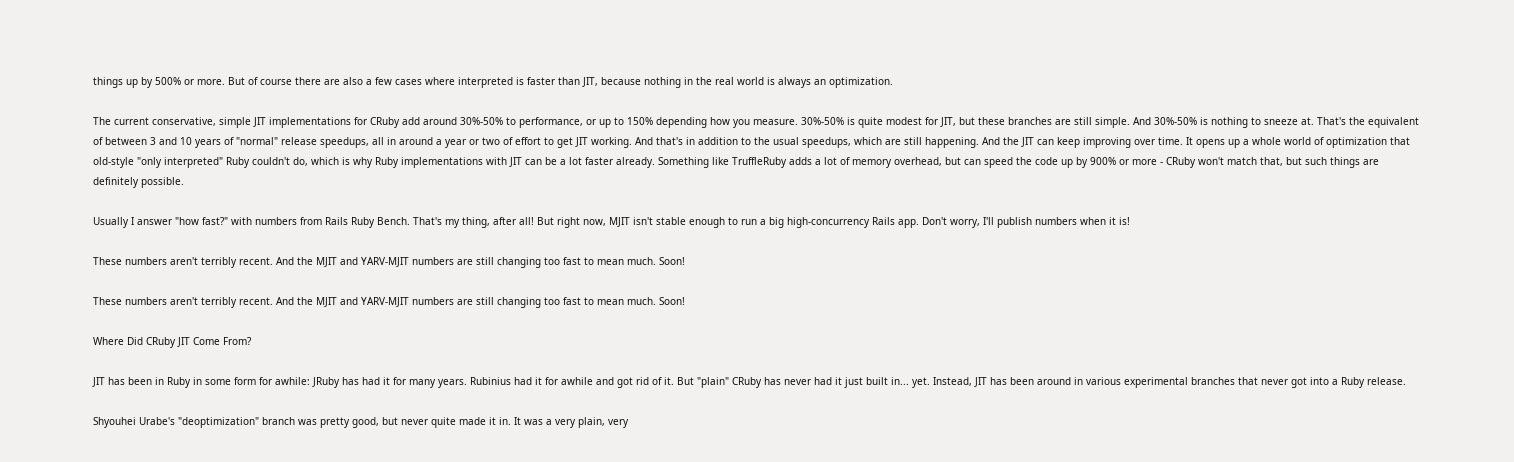things up by 500% or more. But of course there are also a few cases where interpreted is faster than JIT, because nothing in the real world is always an optimization.

The current conservative, simple JIT implementations for CRuby add around 30%-50% to performance, or up to 150% depending how you measure. 30%-50% is quite modest for JIT, but these branches are still simple. And 30%-50% is nothing to sneeze at. That's the equivalent of between 3 and 10 years of "normal" release speedups, all in around a year or two of effort to get JIT working. And that's in addition to the usual speedups, which are still happening. And the JIT can keep improving over time. It opens up a whole world of optimization that old-style "only interpreted" Ruby couldn't do, which is why Ruby implementations with JIT can be a lot faster already. Something like TruffleRuby adds a lot of memory overhead, but can speed the code up by 900% or more - CRuby won't match that, but such things are definitely possible.

Usually I answer "how fast?" with numbers from Rails Ruby Bench. That's my thing, after all! But right now, MJIT isn't stable enough to run a big high-concurrency Rails app. Don't worry, I'll publish numbers when it is!

These numbers aren't terribly recent. And the MJIT and YARV-MJIT numbers are still changing too fast to mean much. Soon!

These numbers aren't terribly recent. And the MJIT and YARV-MJIT numbers are still changing too fast to mean much. Soon!

Where Did CRuby JIT Come From?

JIT has been in Ruby in some form for awhile: JRuby has had it for many years. Rubinius had it for awhile and got rid of it. But "plain" CRuby has never had it just built in... yet. Instead, JIT has been around in various experimental branches that never got into a Ruby release.

Shyouhei Urabe's "deoptimization" branch was pretty good, but never quite made it in. It was a very plain, very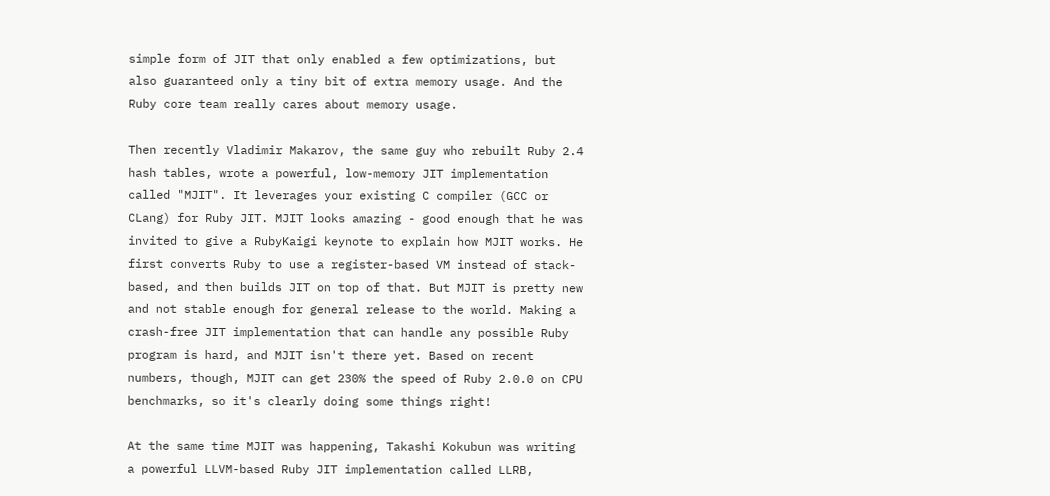simple form of JIT that only enabled a few optimizations, but also guaranteed only a tiny bit of extra memory usage. And the Ruby core team really cares about memory usage.

Then recently Vladimir Makarov, the same guy who rebuilt Ruby 2.4 hash tables, wrote a powerful, low-memory JIT implementation called "MJIT". It leverages your existing C compiler (GCC or CLang) for Ruby JIT. MJIT looks amazing - good enough that he was invited to give a RubyKaigi keynote to explain how MJIT works. He first converts Ruby to use a register-based VM instead of stack-based, and then builds JIT on top of that. But MJIT is pretty new and not stable enough for general release to the world. Making a crash-free JIT implementation that can handle any possible Ruby program is hard, and MJIT isn't there yet. Based on recent numbers, though, MJIT can get 230% the speed of Ruby 2.0.0 on CPU benchmarks, so it's clearly doing some things right!

At the same time MJIT was happening, Takashi Kokubun was writing a powerful LLVM-based Ruby JIT implementation called LLRB,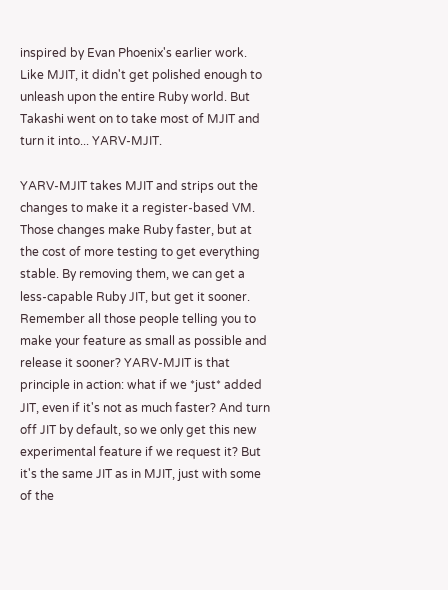inspired by Evan Phoenix's earlier work. Like MJIT, it didn't get polished enough to unleash upon the entire Ruby world. But Takashi went on to take most of MJIT and turn it into... YARV-MJIT.

YARV-MJIT takes MJIT and strips out the changes to make it a register-based VM. Those changes make Ruby faster, but at the cost of more testing to get everything stable. By removing them, we can get a less-capable Ruby JIT, but get it sooner. Remember all those people telling you to make your feature as small as possible and release it sooner? YARV-MJIT is that principle in action: what if we *just* added JIT, even if it's not as much faster? And turn off JIT by default, so we only get this new experimental feature if we request it? But it's the same JIT as in MJIT, just with some of the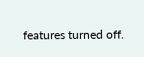features turned off.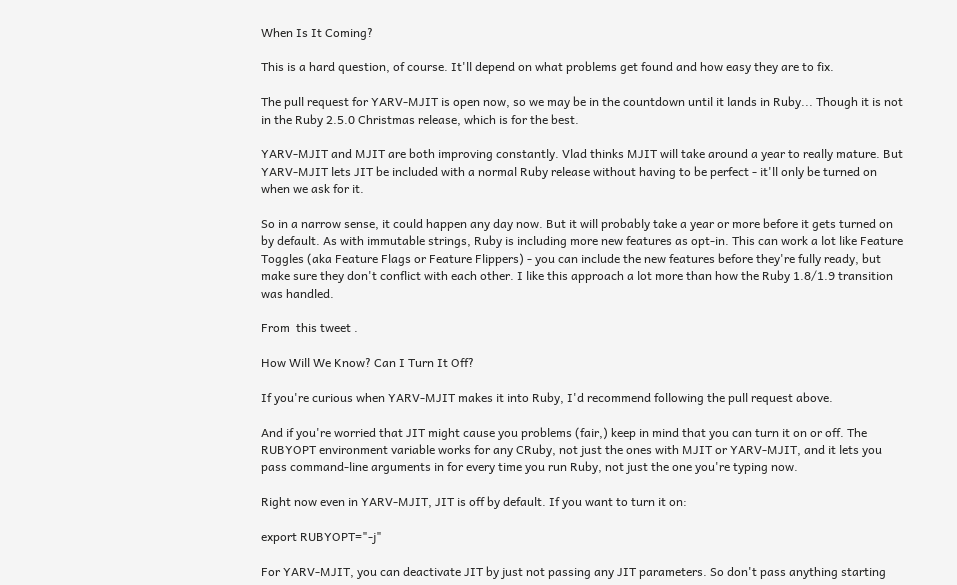When Is It Coming?

This is a hard question, of course. It'll depend on what problems get found and how easy they are to fix.

The pull request for YARV-MJIT is open now, so we may be in the countdown until it lands in Ruby... Though it is not in the Ruby 2.5.0 Christmas release, which is for the best.

YARV-MJIT and MJIT are both improving constantly. Vlad thinks MJIT will take around a year to really mature. But YARV-MJIT lets JIT be included with a normal Ruby release without having to be perfect - it'll only be turned on when we ask for it.

So in a narrow sense, it could happen any day now. But it will probably take a year or more before it gets turned on by default. As with immutable strings, Ruby is including more new features as opt-in. This can work a lot like Feature Toggles (aka Feature Flags or Feature Flippers) - you can include the new features before they're fully ready, but make sure they don't conflict with each other. I like this approach a lot more than how the Ruby 1.8/1.9 transition was handled.

From  this tweet .

How Will We Know? Can I Turn It Off?

If you're curious when YARV-MJIT makes it into Ruby, I'd recommend following the pull request above.

And if you're worried that JIT might cause you problems (fair,) keep in mind that you can turn it on or off. The RUBYOPT environment variable works for any CRuby, not just the ones with MJIT or YARV-MJIT, and it lets you pass command-line arguments in for every time you run Ruby, not just the one you're typing now.

Right now even in YARV-MJIT, JIT is off by default. If you want to turn it on:

export RUBYOPT="-j"

For YARV-MJIT, you can deactivate JIT by just not passing any JIT parameters. So don't pass anything starting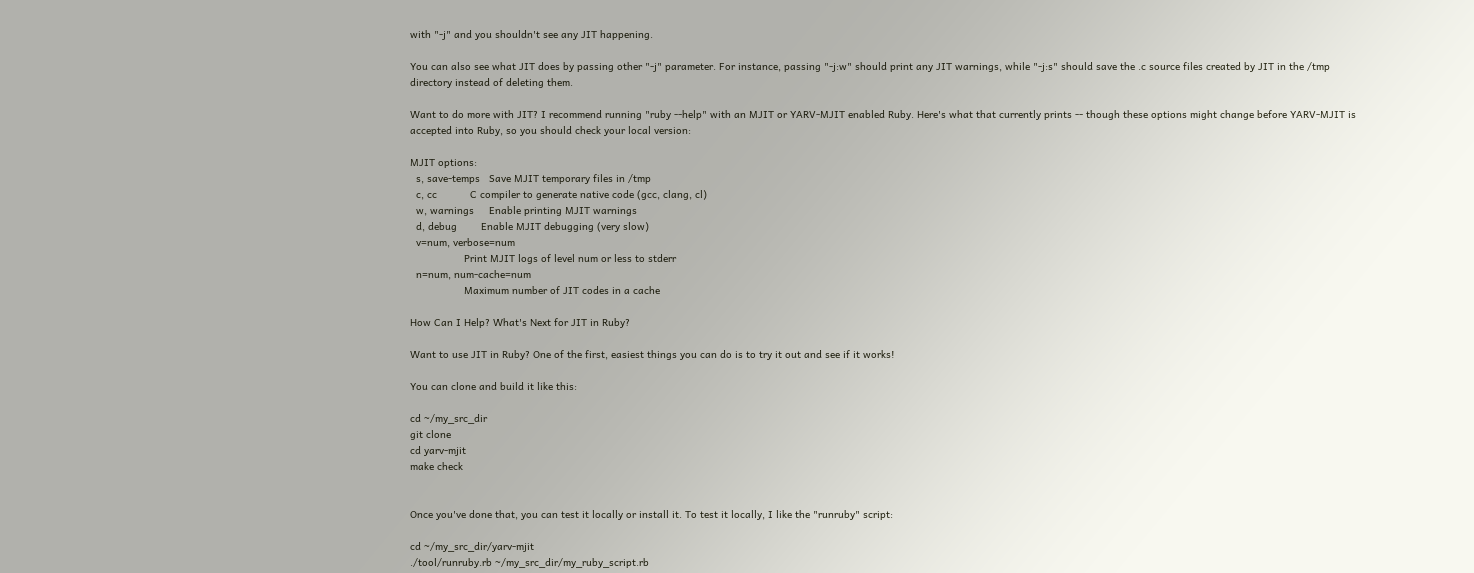with "-j" and you shouldn't see any JIT happening.

You can also see what JIT does by passing other "-j" parameter. For instance, passing "-j:w" should print any JIT warnings, while "-j:s" should save the .c source files created by JIT in the /tmp directory instead of deleting them.

Want to do more with JIT? I recommend running "ruby --help" with an MJIT or YARV-MJIT enabled Ruby. Here's what that currently prints -- though these options might change before YARV-MJIT is accepted into Ruby, so you should check your local version:

MJIT options:
  s, save-temps   Save MJIT temporary files in /tmp
  c, cc           C compiler to generate native code (gcc, clang, cl)
  w, warnings     Enable printing MJIT warnings
  d, debug        Enable MJIT debugging (very slow)
  v=num, verbose=num
                  Print MJIT logs of level num or less to stderr
  n=num, num-cache=num
                  Maximum number of JIT codes in a cache

How Can I Help? What's Next for JIT in Ruby?

Want to use JIT in Ruby? One of the first, easiest things you can do is to try it out and see if it works!

You can clone and build it like this:

cd ~/my_src_dir
git clone
cd yarv-mjit
make check


Once you've done that, you can test it locally or install it. To test it locally, I like the "runruby" script:

cd ~/my_src_dir/yarv-mjit
./tool/runruby.rb ~/my_src_dir/my_ruby_script.rb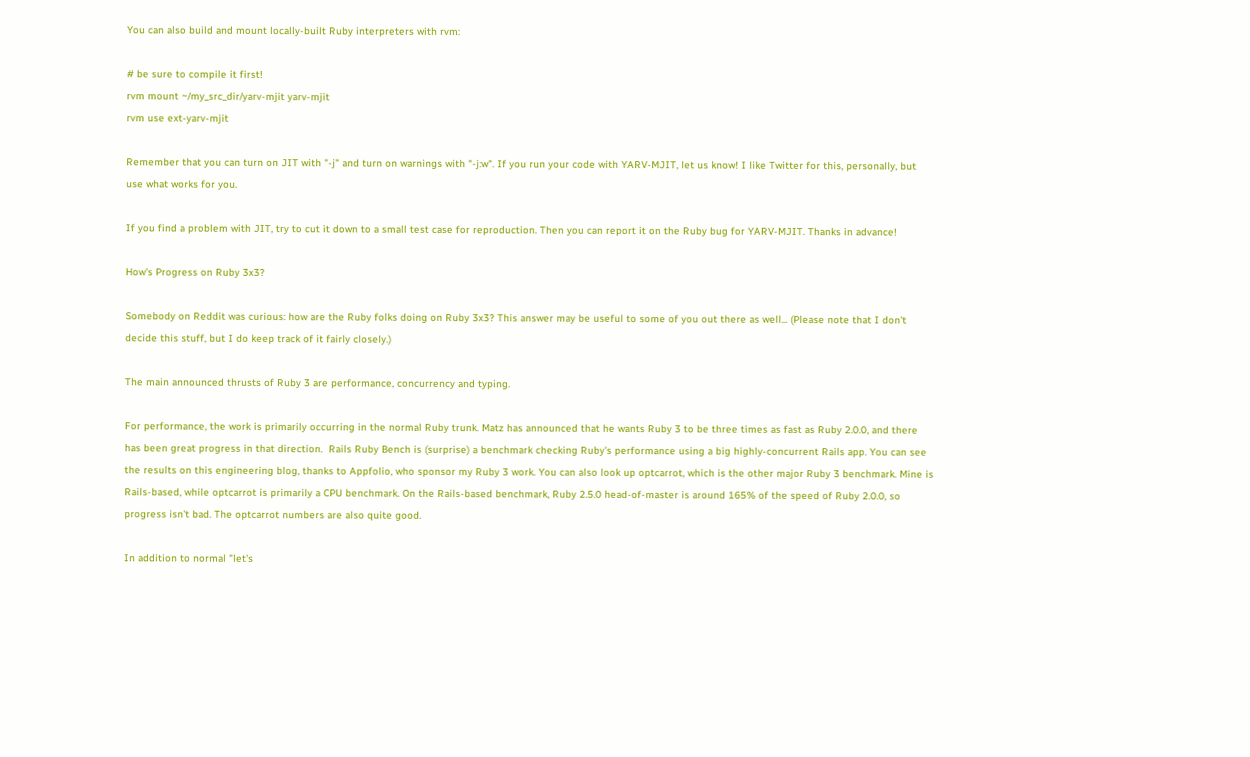You can also build and mount locally-built Ruby interpreters with rvm:

# be sure to compile it first!
rvm mount ~/my_src_dir/yarv-mjit yarv-mjit
rvm use ext-yarv-mjit

Remember that you can turn on JIT with "-j" and turn on warnings with "-j:w". If you run your code with YARV-MJIT, let us know! I like Twitter for this, personally, but use what works for you.

If you find a problem with JIT, try to cut it down to a small test case for reproduction. Then you can report it on the Ruby bug for YARV-MJIT. Thanks in advance!

How's Progress on Ruby 3x3?

Somebody on Reddit was curious: how are the Ruby folks doing on Ruby 3x3? This answer may be useful to some of you out there as well... (Please note that I don't decide this stuff, but I do keep track of it fairly closely.)

The main announced thrusts of Ruby 3 are performance, concurrency and typing.

For performance, the work is primarily occurring in the normal Ruby trunk. Matz has announced that he wants Ruby 3 to be three times as fast as Ruby 2.0.0, and there has been great progress in that direction.  Rails Ruby Bench is (surprise) a benchmark checking Ruby's performance using a big highly-concurrent Rails app. You can see the results on this engineering blog, thanks to Appfolio, who sponsor my Ruby 3 work. You can also look up optcarrot, which is the other major Ruby 3 benchmark. Mine is Rails-based, while optcarrot is primarily a CPU benchmark. On the Rails-based benchmark, Ruby 2.5.0 head-of-master is around 165% of the speed of Ruby 2.0.0, so progress isn't bad. The optcarrot numbers are also quite good.

In addition to normal "let's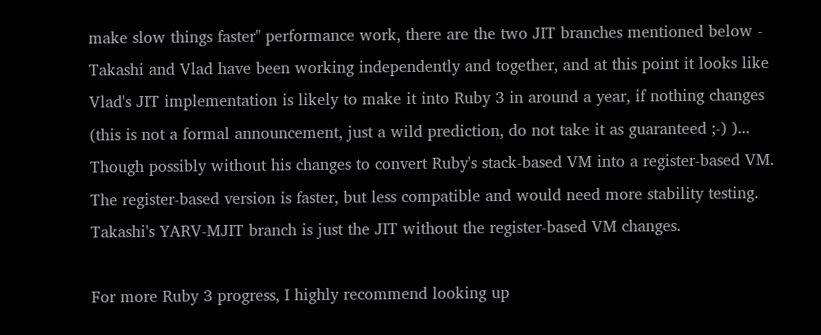make slow things faster" performance work, there are the two JIT branches mentioned below - Takashi and Vlad have been working independently and together, and at this point it looks like Vlad's JIT implementation is likely to make it into Ruby 3 in around a year, if nothing changes (this is not a formal announcement, just a wild prediction, do not take it as guaranteed ;-) )... Though possibly without his changes to convert Ruby's stack-based VM into a register-based VM. The register-based version is faster, but less compatible and would need more stability testing. Takashi's YARV-MJIT branch is just the JIT without the register-based VM changes.

For more Ruby 3 progress, I highly recommend looking up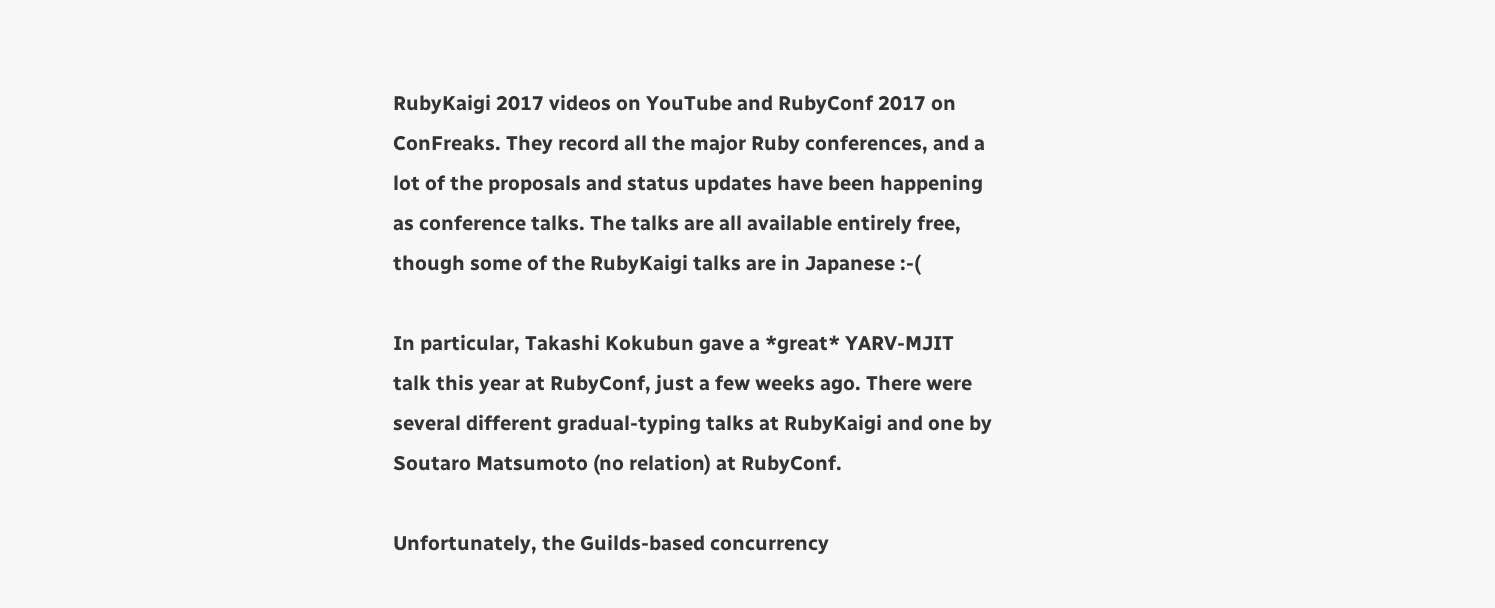RubyKaigi 2017 videos on YouTube and RubyConf 2017 on ConFreaks. They record all the major Ruby conferences, and a lot of the proposals and status updates have been happening as conference talks. The talks are all available entirely free, though some of the RubyKaigi talks are in Japanese :-(

In particular, Takashi Kokubun gave a *great* YARV-MJIT talk this year at RubyConf, just a few weeks ago. There were several different gradual-typing talks at RubyKaigi and one by Soutaro Matsumoto (no relation) at RubyConf.

Unfortunately, the Guilds-based concurrency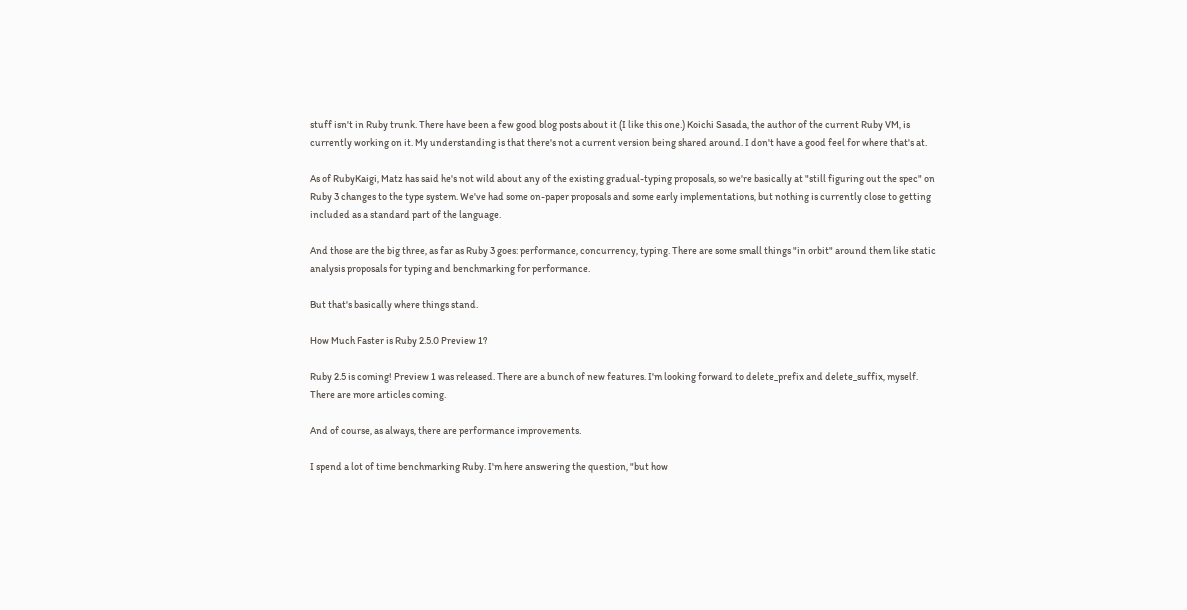stuff isn't in Ruby trunk. There have been a few good blog posts about it (I like this one.) Koichi Sasada, the author of the current Ruby VM, is currently working on it. My understanding is that there's not a current version being shared around. I don't have a good feel for where that's at.

As of RubyKaigi, Matz has said he's not wild about any of the existing gradual-typing proposals, so we're basically at "still figuring out the spec" on Ruby 3 changes to the type system. We've had some on-paper proposals and some early implementations, but nothing is currently close to getting included as a standard part of the language.

And those are the big three, as far as Ruby 3 goes: performance, concurrency, typing. There are some small things "in orbit" around them like static analysis proposals for typing and benchmarking for performance.

But that's basically where things stand.

How Much Faster is Ruby 2.5.0 Preview 1?

Ruby 2.5 is coming! Preview 1 was released. There are a bunch of new features. I'm looking forward to delete_prefix and delete_suffix, myself. There are more articles coming.

And of course, as always, there are performance improvements.

I spend a lot of time benchmarking Ruby. I'm here answering the question, "but how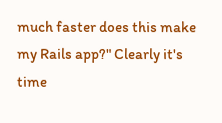much faster does this make my Rails app?" Clearly it's time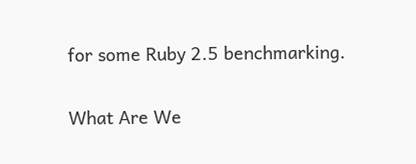for some Ruby 2.5 benchmarking.

What Are We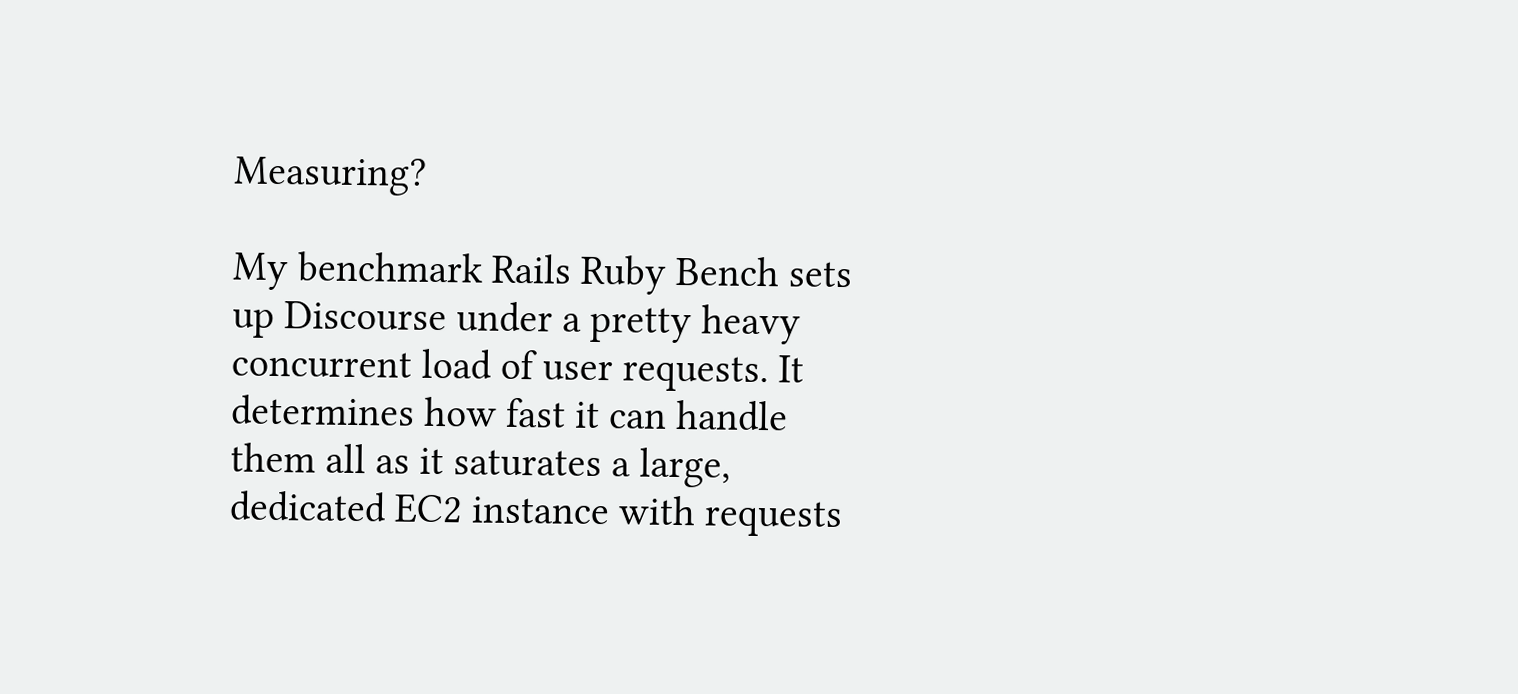Measuring?

My benchmark Rails Ruby Bench sets up Discourse under a pretty heavy concurrent load of user requests. It determines how fast it can handle them all as it saturates a large, dedicated EC2 instance with requests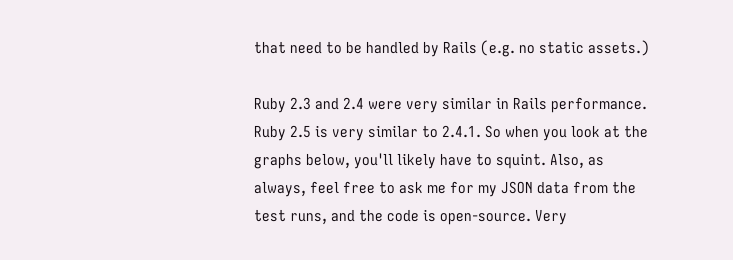that need to be handled by Rails (e.g. no static assets.)

Ruby 2.3 and 2.4 were very similar in Rails performance. Ruby 2.5 is very similar to 2.4.1. So when you look at the graphs below, you'll likely have to squint. Also, as always, feel free to ask me for my JSON data from the test runs, and the code is open-source. Very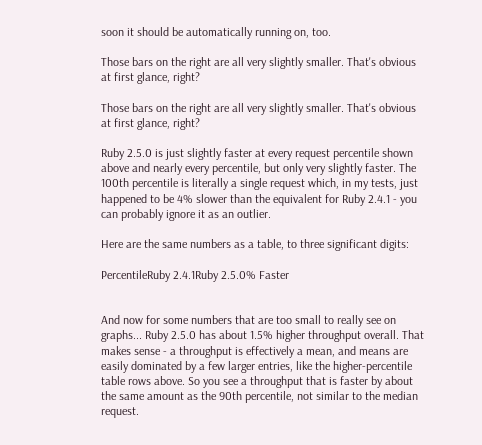soon it should be automatically running on, too.

Those bars on the right are all very slightly smaller. That's obvious at first glance, right?

Those bars on the right are all very slightly smaller. That's obvious at first glance, right?

Ruby 2.5.0 is just slightly faster at every request percentile shown above and nearly every percentile, but only very slightly faster. The 100th percentile is literally a single request which, in my tests, just happened to be 4% slower than the equivalent for Ruby 2.4.1 - you can probably ignore it as an outlier.

Here are the same numbers as a table, to three significant digits:

PercentileRuby 2.4.1Ruby 2.5.0% Faster


And now for some numbers that are too small to really see on graphs... Ruby 2.5.0 has about 1.5% higher throughput overall. That makes sense - a throughput is effectively a mean, and means are easily dominated by a few larger entries, like the higher-percentile table rows above. So you see a throughput that is faster by about the same amount as the 90th percentile, not similar to the median request.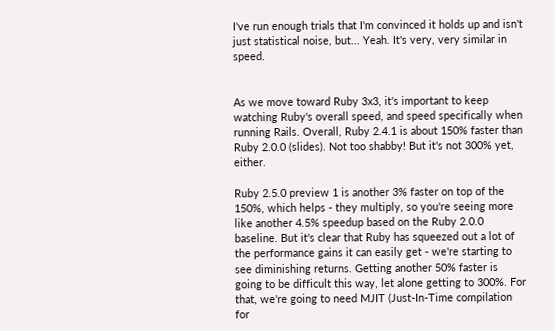I've run enough trials that I'm convinced it holds up and isn't just statistical noise, but... Yeah. It's very, very similar in speed.


As we move toward Ruby 3x3, it's important to keep watching Ruby's overall speed, and speed specifically when running Rails. Overall, Ruby 2.4.1 is about 150% faster than Ruby 2.0.0 (slides). Not too shabby! But it's not 300% yet, either.

Ruby 2.5.0 preview 1 is another 3% faster on top of the 150%, which helps - they multiply, so you're seeing more like another 4.5% speedup based on the Ruby 2.0.0 baseline. But it's clear that Ruby has squeezed out a lot of the performance gains it can easily get - we're starting to see diminishing returns. Getting another 50% faster is going to be difficult this way, let alone getting to 300%. For that, we're going to need MJIT (Just-In-Time compilation for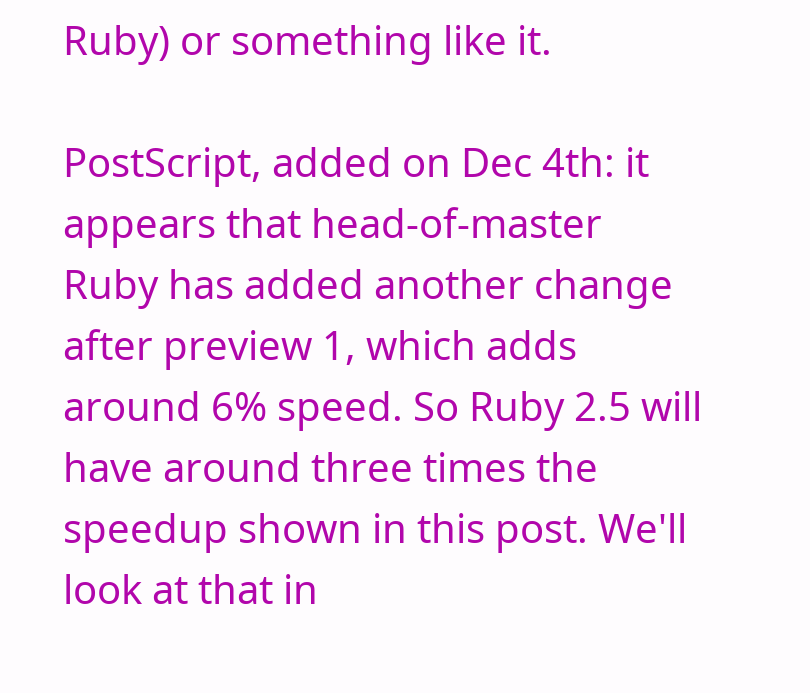Ruby) or something like it.

PostScript, added on Dec 4th: it appears that head-of-master Ruby has added another change after preview 1, which adds around 6% speed. So Ruby 2.5 will have around three times the speedup shown in this post. We'll look at that in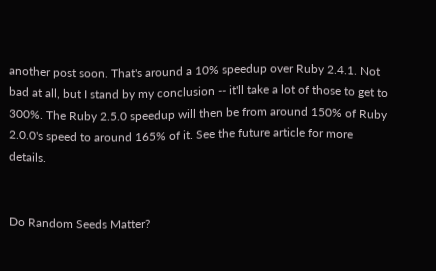another post soon. That's around a 10% speedup over Ruby 2.4.1. Not bad at all, but I stand by my conclusion -- it'll take a lot of those to get to 300%. The Ruby 2.5.0 speedup will then be from around 150% of Ruby 2.0.0's speed to around 165% of it. See the future article for more details.


Do Random Seeds Matter?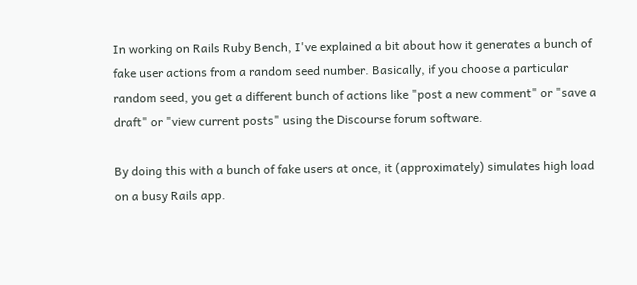In working on Rails Ruby Bench, I've explained a bit about how it generates a bunch of fake user actions from a random seed number. Basically, if you choose a particular random seed, you get a different bunch of actions like "post a new comment" or "save a draft" or "view current posts" using the Discourse forum software.

By doing this with a bunch of fake users at once, it (approximately) simulates high load on a busy Rails app.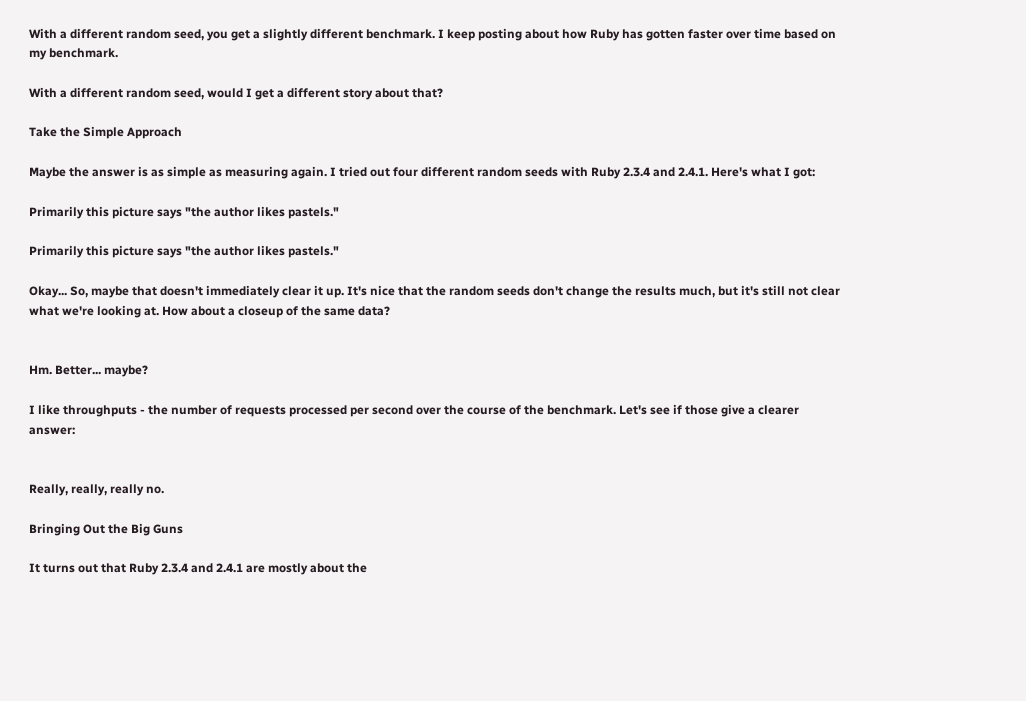With a different random seed, you get a slightly different benchmark. I keep posting about how Ruby has gotten faster over time based on my benchmark.

With a different random seed, would I get a different story about that?

Take the Simple Approach

Maybe the answer is as simple as measuring again. I tried out four different random seeds with Ruby 2.3.4 and 2.4.1. Here's what I got:

Primarily this picture says "the author likes pastels."

Primarily this picture says "the author likes pastels."

Okay... So, maybe that doesn't immediately clear it up. It's nice that the random seeds don't change the results much, but it's still not clear what we're looking at. How about a closeup of the same data?


Hm. Better... maybe?

I like throughputs - the number of requests processed per second over the course of the benchmark. Let's see if those give a clearer answer:


Really, really, really no.

Bringing Out the Big Guns

It turns out that Ruby 2.3.4 and 2.4.1 are mostly about the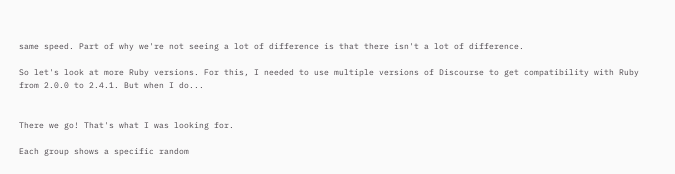same speed. Part of why we're not seeing a lot of difference is that there isn't a lot of difference.

So let's look at more Ruby versions. For this, I needed to use multiple versions of Discourse to get compatibility with Ruby from 2.0.0 to 2.4.1. But when I do...


There we go! That's what I was looking for.

Each group shows a specific random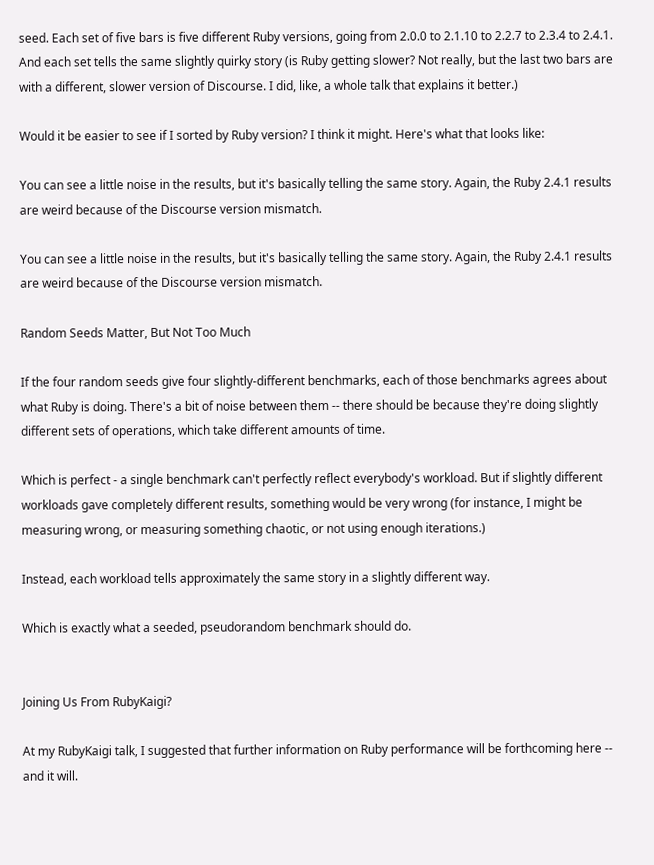seed. Each set of five bars is five different Ruby versions, going from 2.0.0 to 2.1.10 to 2.2.7 to 2.3.4 to 2.4.1. And each set tells the same slightly quirky story (is Ruby getting slower? Not really, but the last two bars are with a different, slower version of Discourse. I did, like, a whole talk that explains it better.)

Would it be easier to see if I sorted by Ruby version? I think it might. Here's what that looks like:

You can see a little noise in the results, but it's basically telling the same story. Again, the Ruby 2.4.1 results are weird because of the Discourse version mismatch.

You can see a little noise in the results, but it's basically telling the same story. Again, the Ruby 2.4.1 results are weird because of the Discourse version mismatch.

Random Seeds Matter, But Not Too Much

If the four random seeds give four slightly-different benchmarks, each of those benchmarks agrees about what Ruby is doing. There's a bit of noise between them -- there should be because they're doing slightly different sets of operations, which take different amounts of time.

Which is perfect - a single benchmark can't perfectly reflect everybody's workload. But if slightly different workloads gave completely different results, something would be very wrong (for instance, I might be measuring wrong, or measuring something chaotic, or not using enough iterations.)

Instead, each workload tells approximately the same story in a slightly different way.

Which is exactly what a seeded, pseudorandom benchmark should do.


Joining Us From RubyKaigi?

At my RubyKaigi talk, I suggested that further information on Ruby performance will be forthcoming here -- and it will.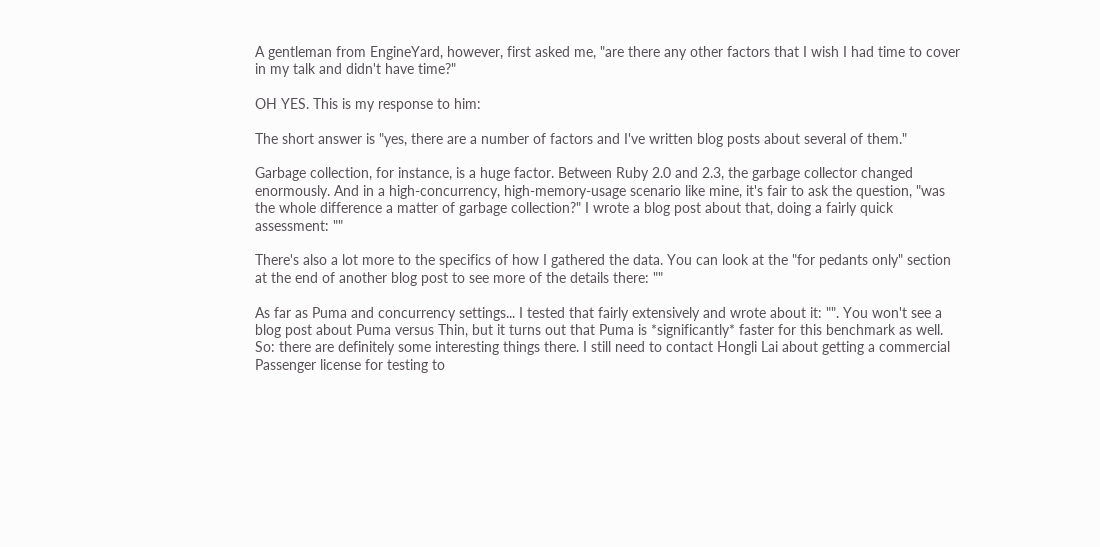A gentleman from EngineYard, however, first asked me, "are there any other factors that I wish I had time to cover in my talk and didn't have time?"

OH YES. This is my response to him:

The short answer is "yes, there are a number of factors and I've written blog posts about several of them."

Garbage collection, for instance, is a huge factor. Between Ruby 2.0 and 2.3, the garbage collector changed enormously. And in a high-concurrency, high-memory-usage scenario like mine, it's fair to ask the question, "was the whole difference a matter of garbage collection?" I wrote a blog post about that, doing a fairly quick assessment: ""

There's also a lot more to the specifics of how I gathered the data. You can look at the "for pedants only" section at the end of another blog post to see more of the details there: ""

As far as Puma and concurrency settings... I tested that fairly extensively and wrote about it: "". You won't see a blog post about Puma versus Thin, but it turns out that Puma is *significantly* faster for this benchmark as well. So: there are definitely some interesting things there. I still need to contact Hongli Lai about getting a commercial Passenger license for testing to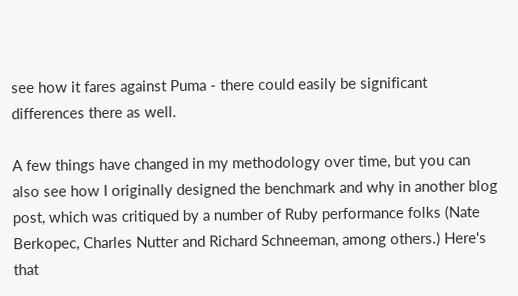see how it fares against Puma - there could easily be significant differences there as well.

A few things have changed in my methodology over time, but you can also see how I originally designed the benchmark and why in another blog post, which was critiqued by a number of Ruby performance folks (Nate Berkopec, Charles Nutter and Richard Schneeman, among others.) Here's that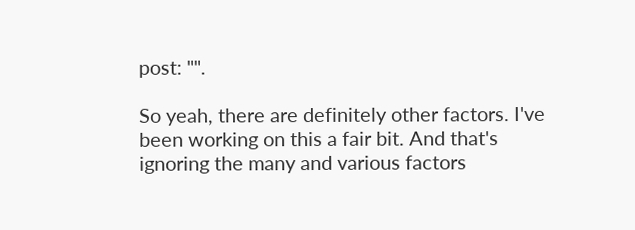post: "".

So yeah, there are definitely other factors. I've been working on this a fair bit. And that's ignoring the many and various factors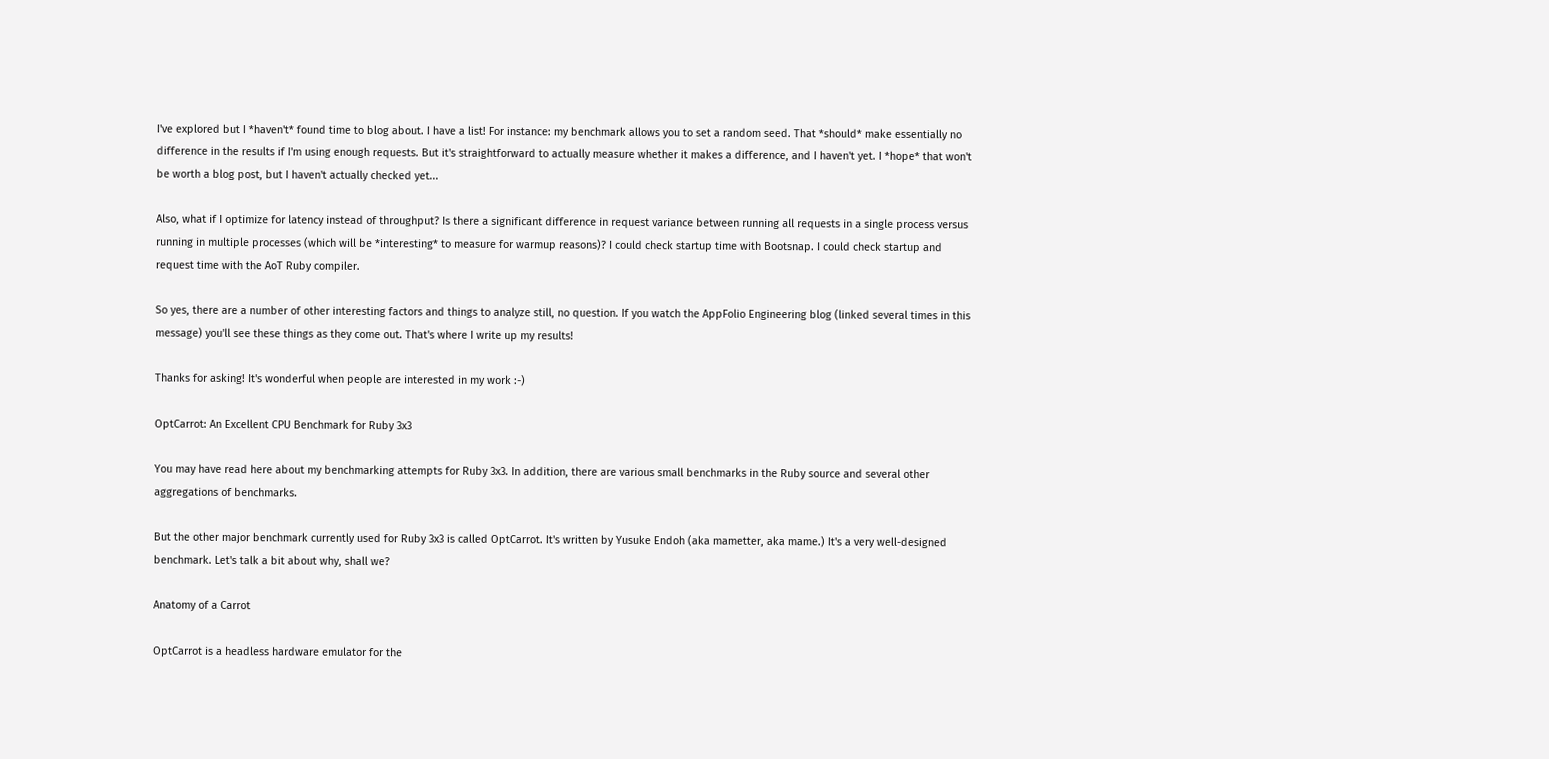I've explored but I *haven't* found time to blog about. I have a list! For instance: my benchmark allows you to set a random seed. That *should* make essentially no difference in the results if I'm using enough requests. But it's straightforward to actually measure whether it makes a difference, and I haven't yet. I *hope* that won't be worth a blog post, but I haven't actually checked yet...

Also, what if I optimize for latency instead of throughput? Is there a significant difference in request variance between running all requests in a single process versus running in multiple processes (which will be *interesting* to measure for warmup reasons)? I could check startup time with Bootsnap. I could check startup and request time with the AoT Ruby compiler.

So yes, there are a number of other interesting factors and things to analyze still, no question. If you watch the AppFolio Engineering blog (linked several times in this message) you'll see these things as they come out. That's where I write up my results!

Thanks for asking! It's wonderful when people are interested in my work :-)

OptCarrot: An Excellent CPU Benchmark for Ruby 3x3

You may have read here about my benchmarking attempts for Ruby 3x3. In addition, there are various small benchmarks in the Ruby source and several other aggregations of benchmarks.

But the other major benchmark currently used for Ruby 3x3 is called OptCarrot. It's written by Yusuke Endoh (aka mametter, aka mame.) It's a very well-designed benchmark. Let's talk a bit about why, shall we?

Anatomy of a Carrot

OptCarrot is a headless hardware emulator for the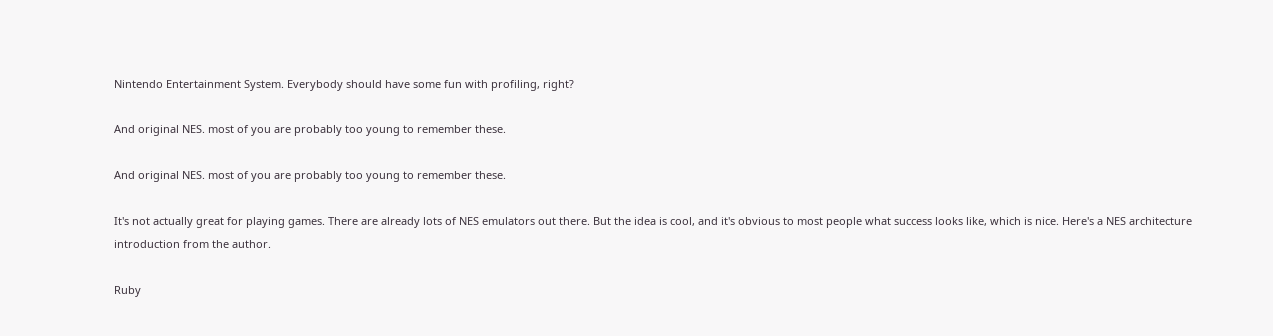Nintendo Entertainment System. Everybody should have some fun with profiling, right?

And original NES. most of you are probably too young to remember these.

And original NES. most of you are probably too young to remember these.

It's not actually great for playing games. There are already lots of NES emulators out there. But the idea is cool, and it's obvious to most people what success looks like, which is nice. Here's a NES architecture introduction from the author.

Ruby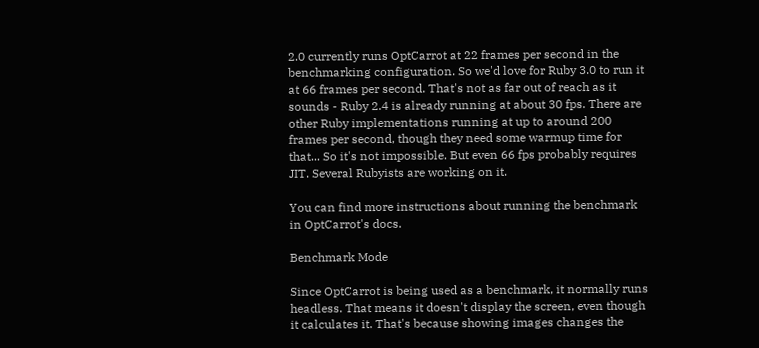2.0 currently runs OptCarrot at 22 frames per second in the benchmarking configuration. So we'd love for Ruby 3.0 to run it at 66 frames per second. That's not as far out of reach as it sounds - Ruby 2.4 is already running at about 30 fps. There are other Ruby implementations running at up to around 200 frames per second, though they need some warmup time for that... So it's not impossible. But even 66 fps probably requires JIT. Several Rubyists are working on it.

You can find more instructions about running the benchmark in OptCarrot's docs.

Benchmark Mode

Since OptCarrot is being used as a benchmark, it normally runs headless. That means it doesn't display the screen, even though it calculates it. That's because showing images changes the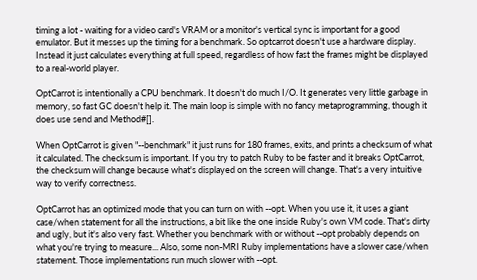timing a lot - waiting for a video card's VRAM or a monitor's vertical sync is important for a good emulator. But it messes up the timing for a benchmark. So optcarrot doesn't use a hardware display. Instead it just calculates everything at full speed, regardless of how fast the frames might be displayed to a real-world player.

OptCarrot is intentionally a CPU benchmark. It doesn't do much I/O. It generates very little garbage in memory, so fast GC doesn't help it. The main loop is simple with no fancy metaprogramming, though it does use send and Method#[].

When OptCarrot is given "--benchmark" it just runs for 180 frames, exits, and prints a checksum of what it calculated. The checksum is important. If you try to patch Ruby to be faster and it breaks OptCarrot, the checksum will change because what's displayed on the screen will change. That's a very intuitive way to verify correctness.

OptCarrot has an optimized mode that you can turn on with --opt. When you use it, it uses a giant case/when statement for all the instructions, a bit like the one inside Ruby's own VM code. That's dirty and ugly, but it's also very fast. Whether you benchmark with or without --opt probably depends on what you're trying to measure... Also, some non-MRI Ruby implementations have a slower case/when statement. Those implementations run much slower with --opt.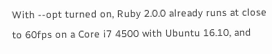With --opt turned on, Ruby 2.0.0 already runs at close to 60fps on a Core i7 4500 with Ubuntu 16.10, and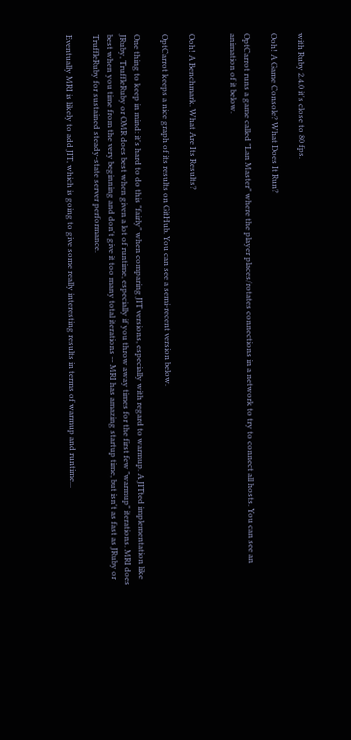with Ruby 2.4.0 it's close to 80 fps.

Ooh! A Game Console? What Does It Run?

OptCarrot runs a game called "Lan Master" where the player places/rotates connections in a network to try to connect all hosts. You can see an animation of it below.


Ooh! A Benchmark. What Are Its Results?

OptCarrot keeps a nice graph of its results on GitHub. You can see a semi-recent version below.

One thing to keep in mind: it's hard to do this "fairly" when comparing JIT versions, especially with regard to warmup. A JITted implementation like JRuby, TruffleRuby or OMR does best when given a lot of runtime, especially if you throw away times for the first few "warmup" iterations. MRI does best when you time from the very beginning and don't give it too many total iterations -- MRI has amazing startup time, but isn't as fast as JRuby or TruffleRuby for sustained steady-state server performance.

Eventually MRI is likely to add JIT, which is going to give some really interesting results in terms of warmup and runtime...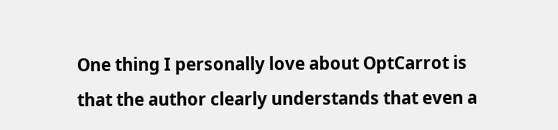One thing I personally love about OptCarrot is that the author clearly understands that even a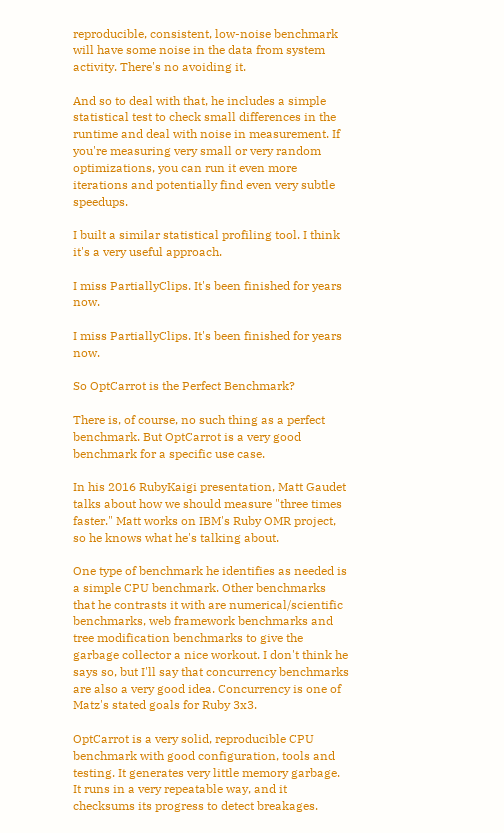reproducible, consistent, low-noise benchmark will have some noise in the data from system activity. There's no avoiding it.

And so to deal with that, he includes a simple statistical test to check small differences in the runtime and deal with noise in measurement. If you're measuring very small or very random optimizations, you can run it even more iterations and potentially find even very subtle speedups.

I built a similar statistical profiling tool. I think it's a very useful approach.

I miss PartiallyClips. It's been finished for years now.

I miss PartiallyClips. It's been finished for years now.

So OptCarrot is the Perfect Benchmark?

There is, of course, no such thing as a perfect benchmark. But OptCarrot is a very good benchmark for a specific use case.

In his 2016 RubyKaigi presentation, Matt Gaudet talks about how we should measure "three times faster." Matt works on IBM's Ruby OMR project, so he knows what he's talking about.

One type of benchmark he identifies as needed is a simple CPU benchmark. Other benchmarks that he contrasts it with are numerical/scientific benchmarks, web framework benchmarks and tree modification benchmarks to give the garbage collector a nice workout. I don't think he says so, but I'll say that concurrency benchmarks are also a very good idea. Concurrency is one of Matz's stated goals for Ruby 3x3.

OptCarrot is a very solid, reproducible CPU benchmark with good configuration, tools and testing. It generates very little memory garbage. It runs in a very repeatable way, and it checksums its progress to detect breakages.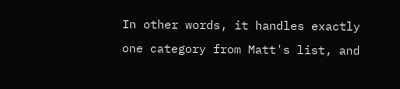In other words, it handles exactly one category from Matt's list, and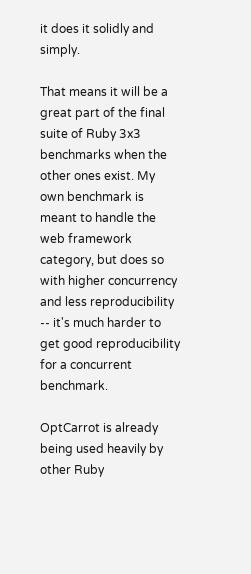it does it solidly and simply.

That means it will be a great part of the final suite of Ruby 3x3 benchmarks when the other ones exist. My own benchmark is meant to handle the web framework category, but does so with higher concurrency and less reproducibility -- it's much harder to get good reproducibility for a concurrent benchmark.

OptCarrot is already being used heavily by other Ruby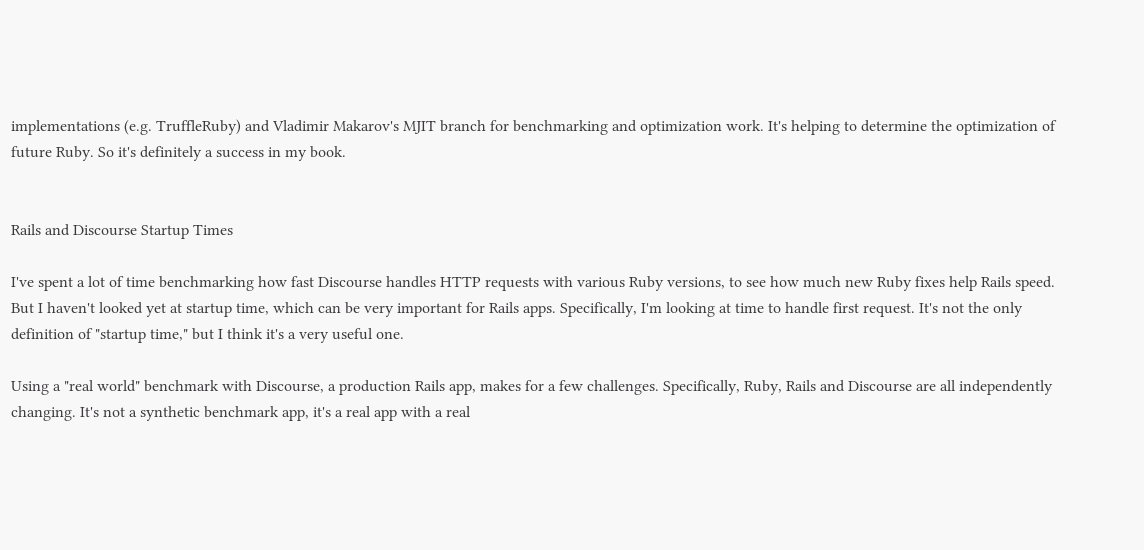implementations (e.g. TruffleRuby) and Vladimir Makarov's MJIT branch for benchmarking and optimization work. It's helping to determine the optimization of future Ruby. So it's definitely a success in my book.


Rails and Discourse Startup Times

I've spent a lot of time benchmarking how fast Discourse handles HTTP requests with various Ruby versions, to see how much new Ruby fixes help Rails speed. But I haven't looked yet at startup time, which can be very important for Rails apps. Specifically, I'm looking at time to handle first request. It's not the only definition of "startup time," but I think it's a very useful one.

Using a "real world" benchmark with Discourse, a production Rails app, makes for a few challenges. Specifically, Ruby, Rails and Discourse are all independently changing. It's not a synthetic benchmark app, it's a real app with a real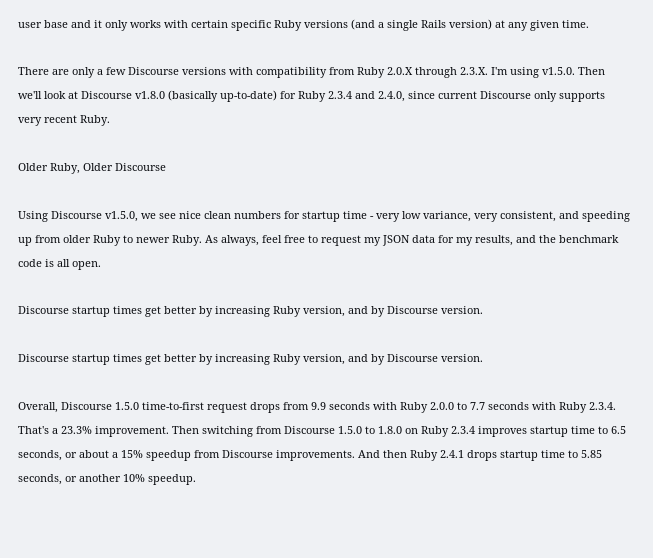user base and it only works with certain specific Ruby versions (and a single Rails version) at any given time.

There are only a few Discourse versions with compatibility from Ruby 2.0.X through 2.3.X. I'm using v1.5.0. Then we'll look at Discourse v1.8.0 (basically up-to-date) for Ruby 2.3.4 and 2.4.0, since current Discourse only supports very recent Ruby.

Older Ruby, Older Discourse

Using Discourse v1.5.0, we see nice clean numbers for startup time - very low variance, very consistent, and speeding up from older Ruby to newer Ruby. As always, feel free to request my JSON data for my results, and the benchmark code is all open.

Discourse startup times get better by increasing Ruby version, and by Discourse version.

Discourse startup times get better by increasing Ruby version, and by Discourse version.

Overall, Discourse 1.5.0 time-to-first request drops from 9.9 seconds with Ruby 2.0.0 to 7.7 seconds with Ruby 2.3.4. That's a 23.3% improvement. Then switching from Discourse 1.5.0 to 1.8.0 on Ruby 2.3.4 improves startup time to 6.5 seconds, or about a 15% speedup from Discourse improvements. And then Ruby 2.4.1 drops startup time to 5.85 seconds, or another 10% speedup.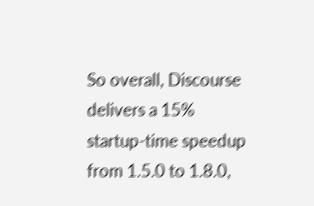So overall, Discourse delivers a 15% startup-time speedup from 1.5.0 to 1.8.0,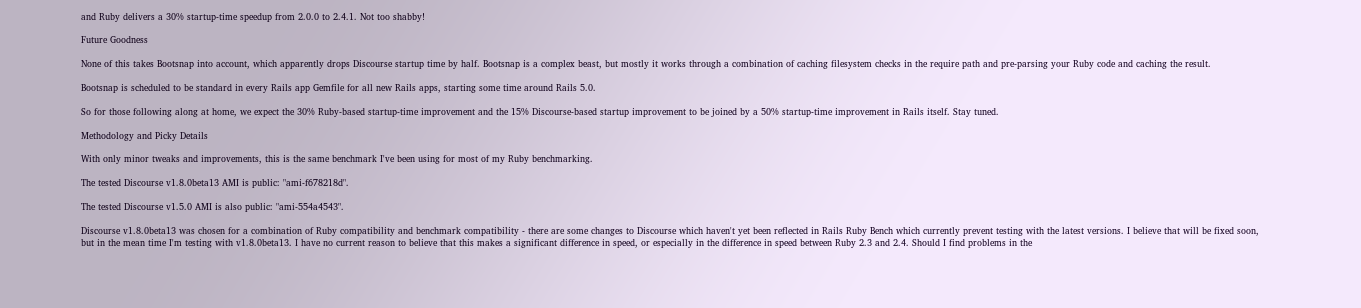and Ruby delivers a 30% startup-time speedup from 2.0.0 to 2.4.1. Not too shabby!

Future Goodness

None of this takes Bootsnap into account, which apparently drops Discourse startup time by half. Bootsnap is a complex beast, but mostly it works through a combination of caching filesystem checks in the require path and pre-parsing your Ruby code and caching the result.

Bootsnap is scheduled to be standard in every Rails app Gemfile for all new Rails apps, starting some time around Rails 5.0.

So for those following along at home, we expect the 30% Ruby-based startup-time improvement and the 15% Discourse-based startup improvement to be joined by a 50% startup-time improvement in Rails itself. Stay tuned.

Methodology and Picky Details

With only minor tweaks and improvements, this is the same benchmark I've been using for most of my Ruby benchmarking.

The tested Discourse v1.8.0beta13 AMI is public: "ami-f678218d".

The tested Discourse v1.5.0 AMI is also public: "ami-554a4543".

Discourse v1.8.0beta13 was chosen for a combination of Ruby compatibility and benchmark compatibility - there are some changes to Discourse which haven't yet been reflected in Rails Ruby Bench which currently prevent testing with the latest versions. I believe that will be fixed soon, but in the mean time I'm testing with v1.8.0beta13. I have no current reason to believe that this makes a significant difference in speed, or especially in the difference in speed between Ruby 2.3 and 2.4. Should I find problems in the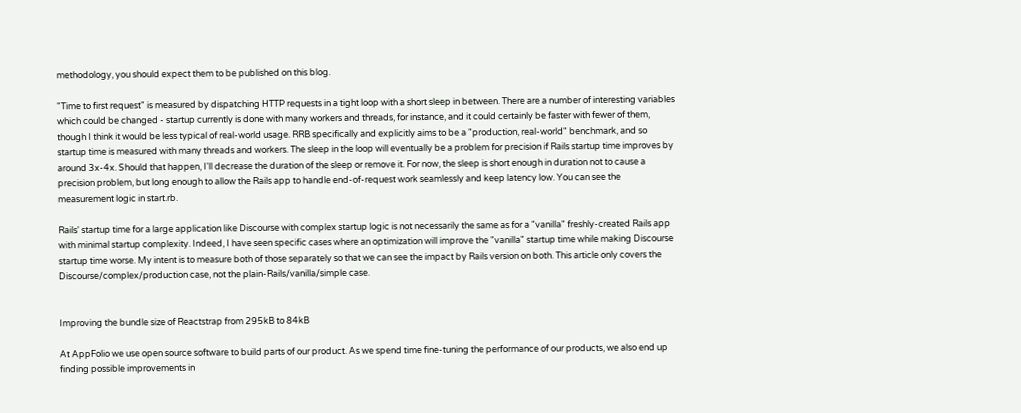methodology, you should expect them to be published on this blog.

"Time to first request" is measured by dispatching HTTP requests in a tight loop with a short sleep in between. There are a number of interesting variables which could be changed - startup currently is done with many workers and threads, for instance, and it could certainly be faster with fewer of them, though I think it would be less typical of real-world usage. RRB specifically and explicitly aims to be a "production, real-world" benchmark, and so startup time is measured with many threads and workers. The sleep in the loop will eventually be a problem for precision if Rails startup time improves by around 3x-4x. Should that happen, I'll decrease the duration of the sleep or remove it. For now, the sleep is short enough in duration not to cause a precision problem, but long enough to allow the Rails app to handle end-of-request work seamlessly and keep latency low. You can see the measurement logic in start.rb.

Rails' startup time for a large application like Discourse with complex startup logic is not necessarily the same as for a "vanilla" freshly-created Rails app with minimal startup complexity. Indeed, I have seen specific cases where an optimization will improve the "vanilla" startup time while making Discourse startup time worse. My intent is to measure both of those separately so that we can see the impact by Rails version on both. This article only covers the Discourse/complex/production case, not the plain-Rails/vanilla/simple case.


Improving the bundle size of Reactstrap from 295kB to 84kB

At AppFolio we use open source software to build parts of our product. As we spend time fine-tuning the performance of our products, we also end up finding possible improvements in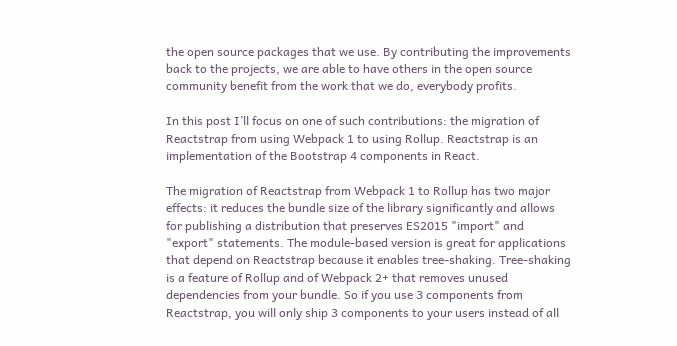the open source packages that we use. By contributing the improvements back to the projects, we are able to have others in the open source community benefit from the work that we do, everybody profits.

In this post I’ll focus on one of such contributions: the migration of Reactstrap from using Webpack 1 to using Rollup. Reactstrap is an implementation of the Bootstrap 4 components in React.

The migration of Reactstrap from Webpack 1 to Rollup has two major effects: it reduces the bundle size of the library significantly and allows for publishing a distribution that preserves ES2015 "import" and "export" statements. The module-based version is great for applications that depend on Reactstrap because it enables tree-shaking. Tree-shaking is a feature of Rollup and of Webpack 2+ that removes unused dependencies from your bundle. So if you use 3 components from Reactstrap, you will only ship 3 components to your users instead of all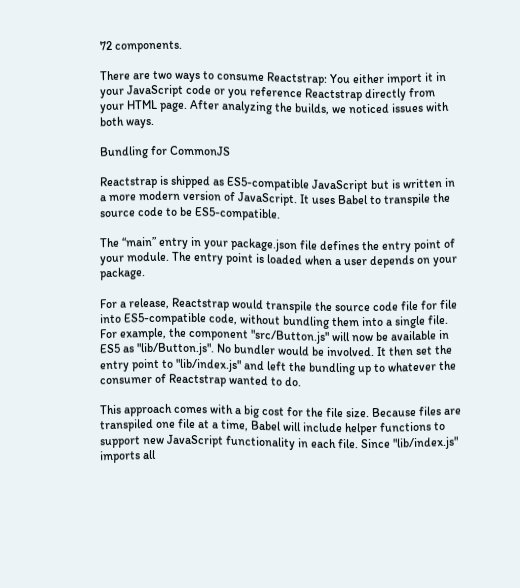72 components.

There are two ways to consume Reactstrap: You either import it in your JavaScript code or you reference Reactstrap directly from your HTML page. After analyzing the builds, we noticed issues with both ways.

Bundling for CommonJS

Reactstrap is shipped as ES5-compatible JavaScript but is written in a more modern version of JavaScript. It uses Babel to transpile the source code to be ES5-compatible.

The “main” entry in your package.json file defines the entry point of your module. The entry point is loaded when a user depends on your package.

For a release, Reactstrap would transpile the source code file for file into ES5-compatible code, without bundling them into a single file. For example, the component "src/Button.js" will now be available in ES5 as "lib/Button.js". No bundler would be involved. It then set the entry point to "lib/index.js" and left the bundling up to whatever the consumer of Reactstrap wanted to do.

This approach comes with a big cost for the file size. Because files are transpiled one file at a time, Babel will include helper functions to support new JavaScript functionality in each file. Since "lib/index.js" imports all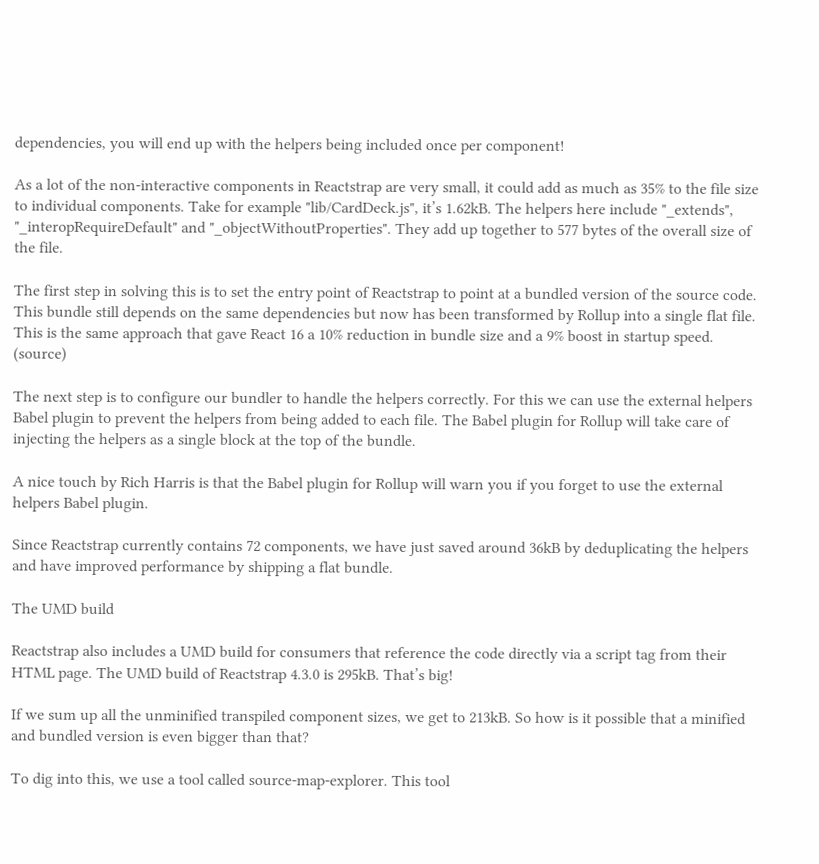dependencies, you will end up with the helpers being included once per component!

As a lot of the non-interactive components in Reactstrap are very small, it could add as much as 35% to the file size to individual components. Take for example "lib/CardDeck.js", it’s 1.62kB. The helpers here include "_extends", "_interopRequireDefault" and "_objectWithoutProperties". They add up together to 577 bytes of the overall size of the file.

The first step in solving this is to set the entry point of Reactstrap to point at a bundled version of the source code. This bundle still depends on the same dependencies but now has been transformed by Rollup into a single flat file. This is the same approach that gave React 16 a 10% reduction in bundle size and a 9% boost in startup speed. (source)

The next step is to configure our bundler to handle the helpers correctly. For this we can use the external helpers Babel plugin to prevent the helpers from being added to each file. The Babel plugin for Rollup will take care of injecting the helpers as a single block at the top of the bundle.

A nice touch by Rich Harris is that the Babel plugin for Rollup will warn you if you forget to use the external helpers Babel plugin.

Since Reactstrap currently contains 72 components, we have just saved around 36kB by deduplicating the helpers and have improved performance by shipping a flat bundle.

The UMD build

Reactstrap also includes a UMD build for consumers that reference the code directly via a script tag from their HTML page. The UMD build of Reactstrap 4.3.0 is 295kB. That’s big!

If we sum up all the unminified transpiled component sizes, we get to 213kB. So how is it possible that a minified and bundled version is even bigger than that?

To dig into this, we use a tool called source-map-explorer. This tool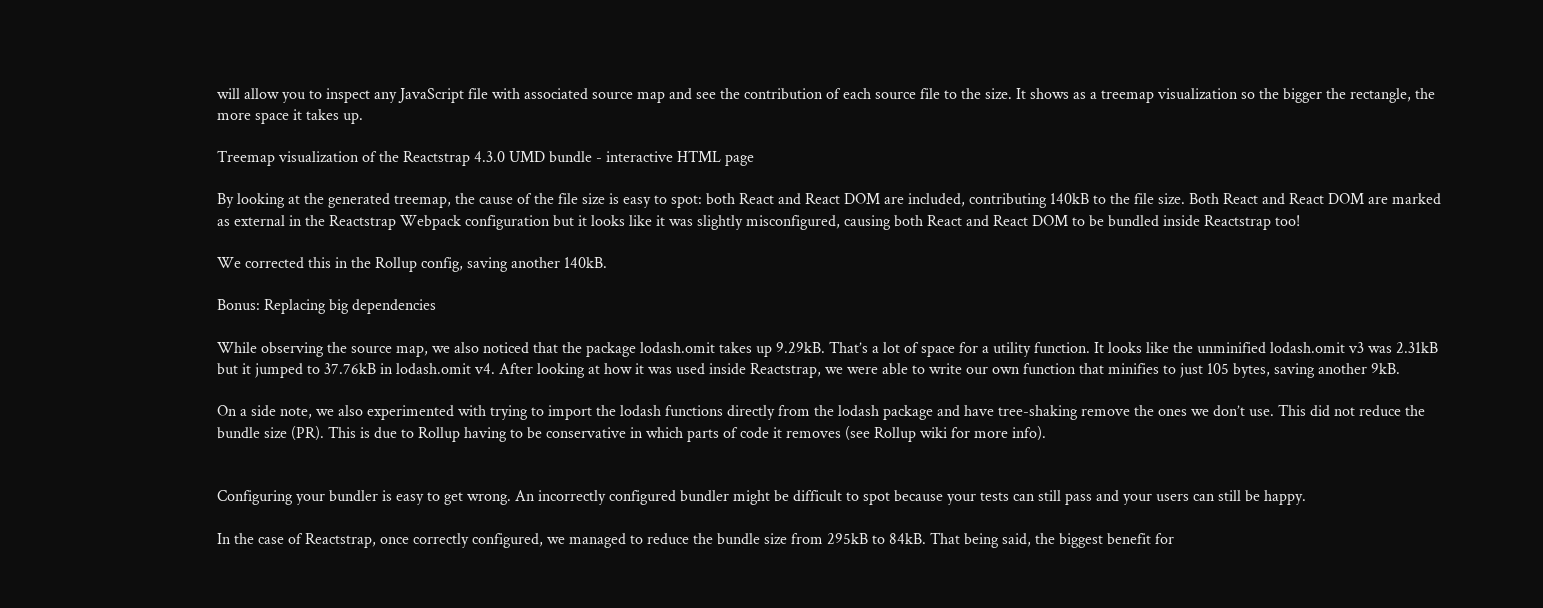will allow you to inspect any JavaScript file with associated source map and see the contribution of each source file to the size. It shows as a treemap visualization so the bigger the rectangle, the more space it takes up.

Treemap visualization of the Reactstrap 4.3.0 UMD bundle - interactive HTML page

By looking at the generated treemap, the cause of the file size is easy to spot: both React and React DOM are included, contributing 140kB to the file size. Both React and React DOM are marked as external in the Reactstrap Webpack configuration but it looks like it was slightly misconfigured, causing both React and React DOM to be bundled inside Reactstrap too!

We corrected this in the Rollup config, saving another 140kB.

Bonus: Replacing big dependencies

While observing the source map, we also noticed that the package lodash.omit takes up 9.29kB. That’s a lot of space for a utility function. It looks like the unminified lodash.omit v3 was 2.31kB but it jumped to 37.76kB in lodash.omit v4. After looking at how it was used inside Reactstrap, we were able to write our own function that minifies to just 105 bytes, saving another 9kB.

On a side note, we also experimented with trying to import the lodash functions directly from the lodash package and have tree-shaking remove the ones we don’t use. This did not reduce the bundle size (PR). This is due to Rollup having to be conservative in which parts of code it removes (see Rollup wiki for more info).


Configuring your bundler is easy to get wrong. An incorrectly configured bundler might be difficult to spot because your tests can still pass and your users can still be happy.

In the case of Reactstrap, once correctly configured, we managed to reduce the bundle size from 295kB to 84kB. That being said, the biggest benefit for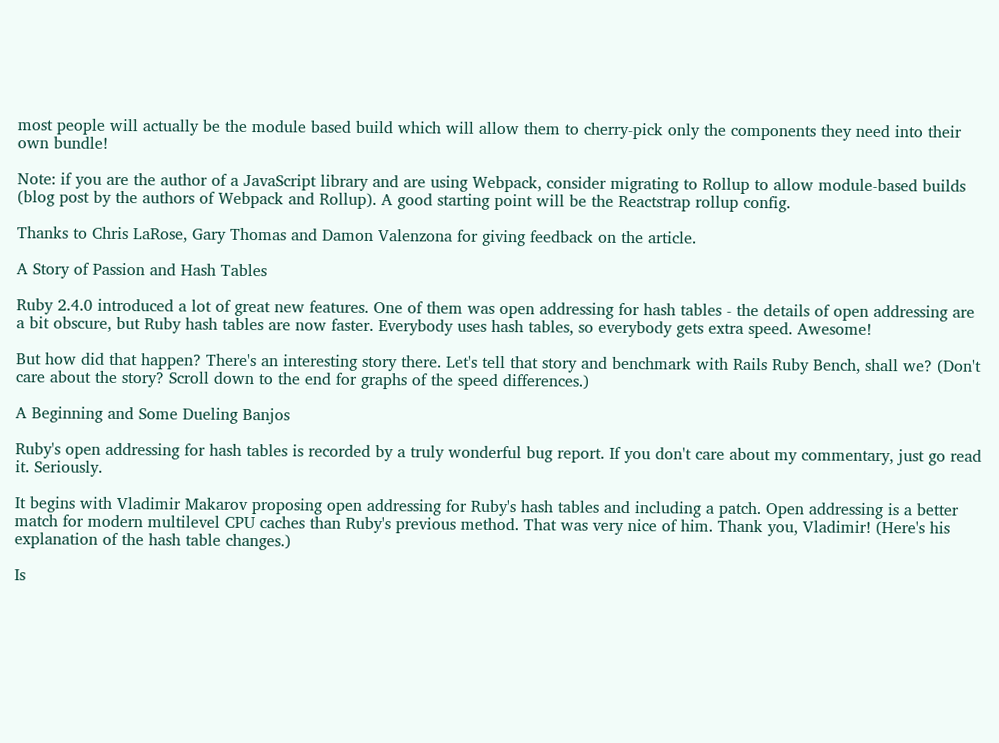most people will actually be the module based build which will allow them to cherry-pick only the components they need into their own bundle!

Note: if you are the author of a JavaScript library and are using Webpack, consider migrating to Rollup to allow module-based builds (blog post by the authors of Webpack and Rollup). A good starting point will be the Reactstrap rollup config.

Thanks to Chris LaRose, Gary Thomas and Damon Valenzona for giving feedback on the article.

A Story of Passion and Hash Tables

Ruby 2.4.0 introduced a lot of great new features. One of them was open addressing for hash tables - the details of open addressing are a bit obscure, but Ruby hash tables are now faster. Everybody uses hash tables, so everybody gets extra speed. Awesome!

But how did that happen? There's an interesting story there. Let's tell that story and benchmark with Rails Ruby Bench, shall we? (Don't care about the story? Scroll down to the end for graphs of the speed differences.)

A Beginning and Some Dueling Banjos

Ruby's open addressing for hash tables is recorded by a truly wonderful bug report. If you don't care about my commentary, just go read it. Seriously.

It begins with Vladimir Makarov proposing open addressing for Ruby's hash tables and including a patch. Open addressing is a better match for modern multilevel CPU caches than Ruby's previous method. That was very nice of him. Thank you, Vladimir! (Here's his explanation of the hash table changes.)

Is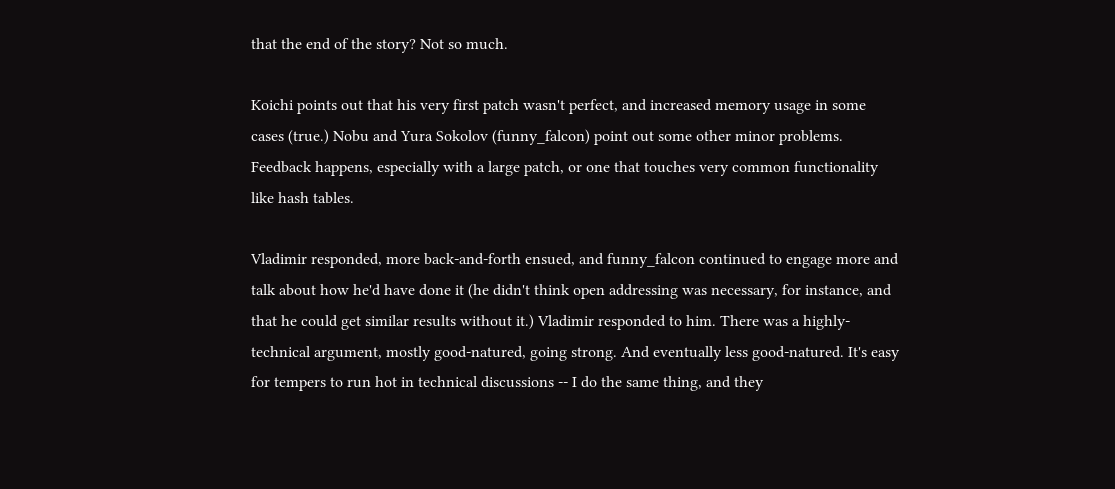that the end of the story? Not so much.

Koichi points out that his very first patch wasn't perfect, and increased memory usage in some cases (true.) Nobu and Yura Sokolov (funny_falcon) point out some other minor problems. Feedback happens, especially with a large patch, or one that touches very common functionality like hash tables.

Vladimir responded, more back-and-forth ensued, and funny_falcon continued to engage more and talk about how he'd have done it (he didn't think open addressing was necessary, for instance, and that he could get similar results without it.) Vladimir responded to him. There was a highly-technical argument, mostly good-natured, going strong. And eventually less good-natured. It's easy for tempers to run hot in technical discussions -- I do the same thing, and they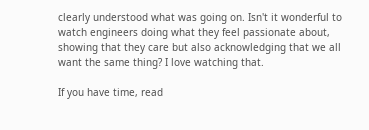clearly understood what was going on. Isn't it wonderful to watch engineers doing what they feel passionate about, showing that they care but also acknowledging that we all want the same thing? I love watching that.

If you have time, read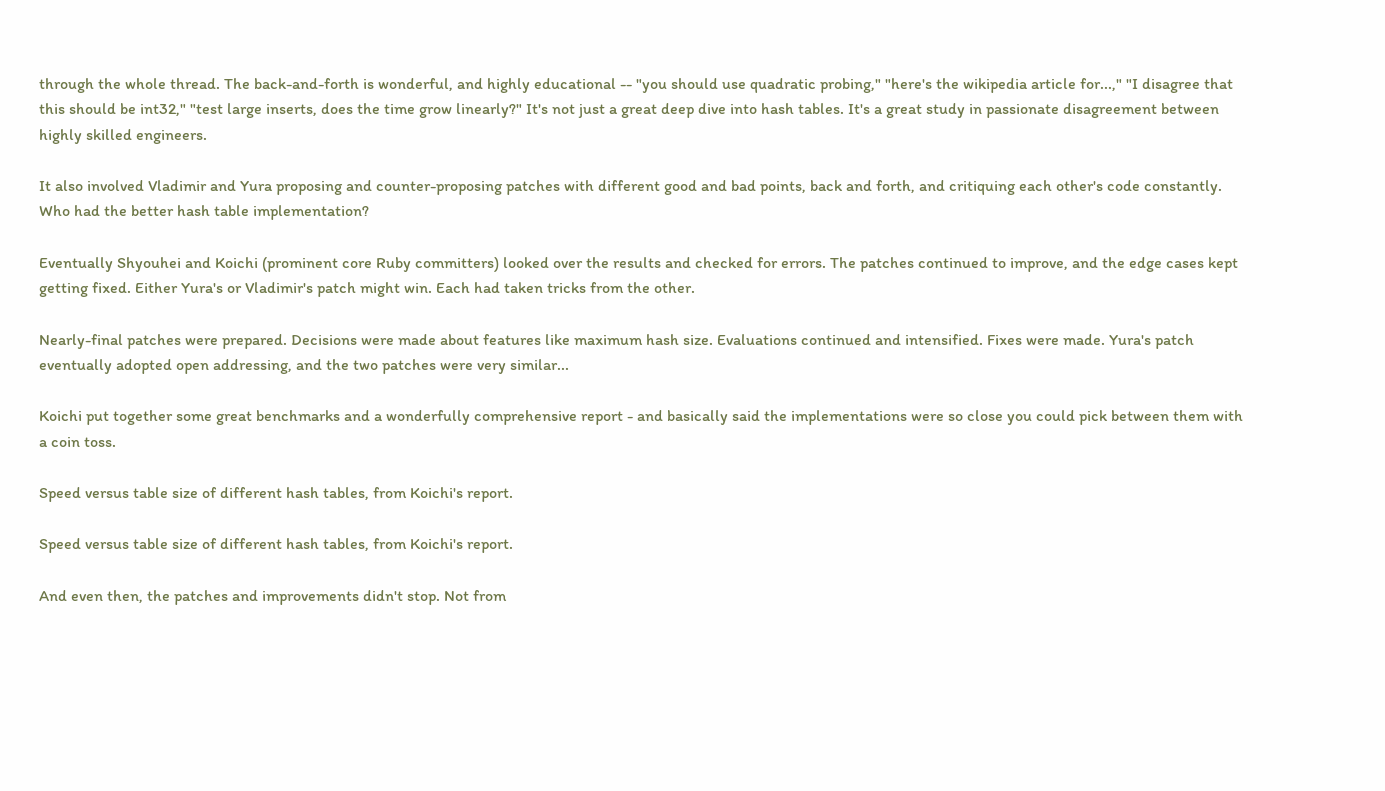through the whole thread. The back-and-forth is wonderful, and highly educational -- "you should use quadratic probing," "here's the wikipedia article for...," "I disagree that this should be int32," "test large inserts, does the time grow linearly?" It's not just a great deep dive into hash tables. It's a great study in passionate disagreement between highly skilled engineers.

It also involved Vladimir and Yura proposing and counter-proposing patches with different good and bad points, back and forth, and critiquing each other's code constantly. Who had the better hash table implementation?

Eventually Shyouhei and Koichi (prominent core Ruby committers) looked over the results and checked for errors. The patches continued to improve, and the edge cases kept getting fixed. Either Yura's or Vladimir's patch might win. Each had taken tricks from the other.

Nearly-final patches were prepared. Decisions were made about features like maximum hash size. Evaluations continued and intensified. Fixes were made. Yura's patch eventually adopted open addressing, and the two patches were very similar...

Koichi put together some great benchmarks and a wonderfully comprehensive report - and basically said the implementations were so close you could pick between them with a coin toss.

Speed versus table size of different hash tables, from Koichi's report.

Speed versus table size of different hash tables, from Koichi's report.

And even then, the patches and improvements didn't stop. Not from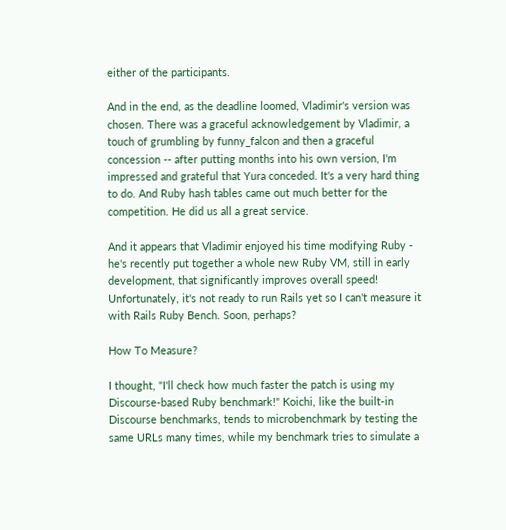either of the participants.

And in the end, as the deadline loomed, Vladimir's version was chosen. There was a graceful acknowledgement by Vladimir, a touch of grumbling by funny_falcon and then a graceful concession -- after putting months into his own version, I'm impressed and grateful that Yura conceded. It's a very hard thing to do. And Ruby hash tables came out much better for the competition. He did us all a great service.

And it appears that Vladimir enjoyed his time modifying Ruby - he's recently put together a whole new Ruby VM, still in early development, that significantly improves overall speed! Unfortunately, it's not ready to run Rails yet so I can't measure it with Rails Ruby Bench. Soon, perhaps?

How To Measure?

I thought, "I'll check how much faster the patch is using my Discourse-based Ruby benchmark!" Koichi, like the built-in Discourse benchmarks, tends to microbenchmark by testing the same URLs many times, while my benchmark tries to simulate a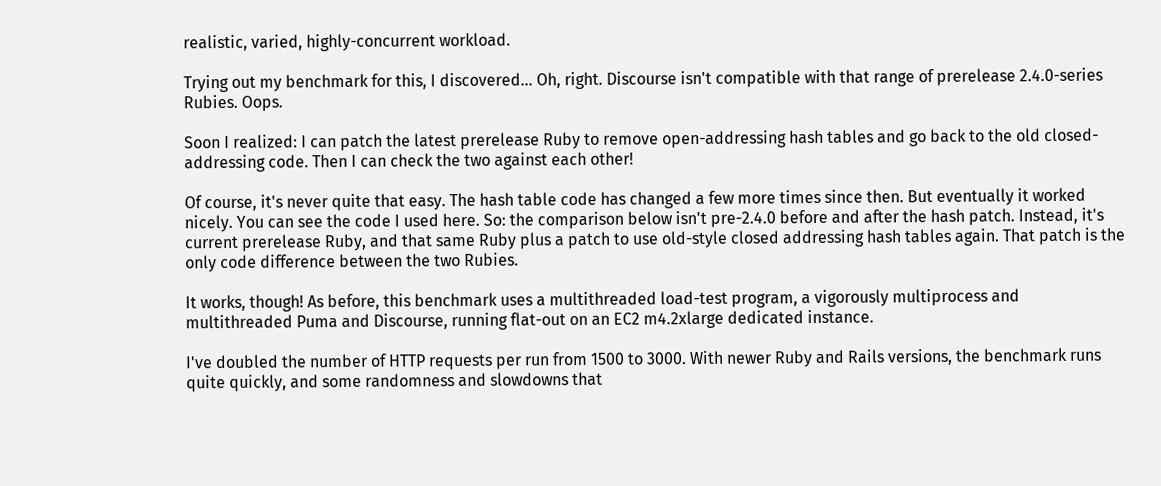realistic, varied, highly-concurrent workload.

Trying out my benchmark for this, I discovered... Oh, right. Discourse isn't compatible with that range of prerelease 2.4.0-series Rubies. Oops.

Soon I realized: I can patch the latest prerelease Ruby to remove open-addressing hash tables and go back to the old closed-addressing code. Then I can check the two against each other!

Of course, it's never quite that easy. The hash table code has changed a few more times since then. But eventually it worked nicely. You can see the code I used here. So: the comparison below isn't pre-2.4.0 before and after the hash patch. Instead, it's current prerelease Ruby, and that same Ruby plus a patch to use old-style closed addressing hash tables again. That patch is the only code difference between the two Rubies.

It works, though! As before, this benchmark uses a multithreaded load-test program, a vigorously multiprocess and multithreaded Puma and Discourse, running flat-out on an EC2 m4.2xlarge dedicated instance.

I've doubled the number of HTTP requests per run from 1500 to 3000. With newer Ruby and Rails versions, the benchmark runs quite quickly, and some randomness and slowdowns that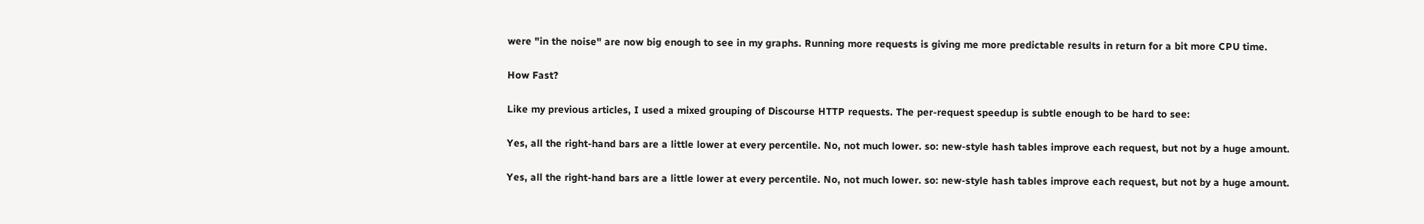were "in the noise" are now big enough to see in my graphs. Running more requests is giving me more predictable results in return for a bit more CPU time.

How Fast?

Like my previous articles, I used a mixed grouping of Discourse HTTP requests. The per-request speedup is subtle enough to be hard to see:

Yes, all the right-hand bars are a little lower at every percentile. No, not much lower. so: new-style hash tables improve each request, but not by a huge amount.

Yes, all the right-hand bars are a little lower at every percentile. No, not much lower. so: new-style hash tables improve each request, but not by a huge amount.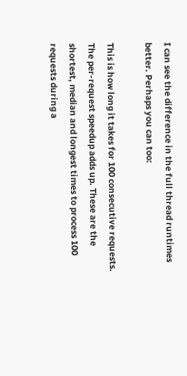I can see the difference in the full thread runtimes better. Perhaps you can too:

This is how long it takes for 100 consecutive requests. The per-request speedup adds up. These are the shortest, median and longest times to process 100 requests during a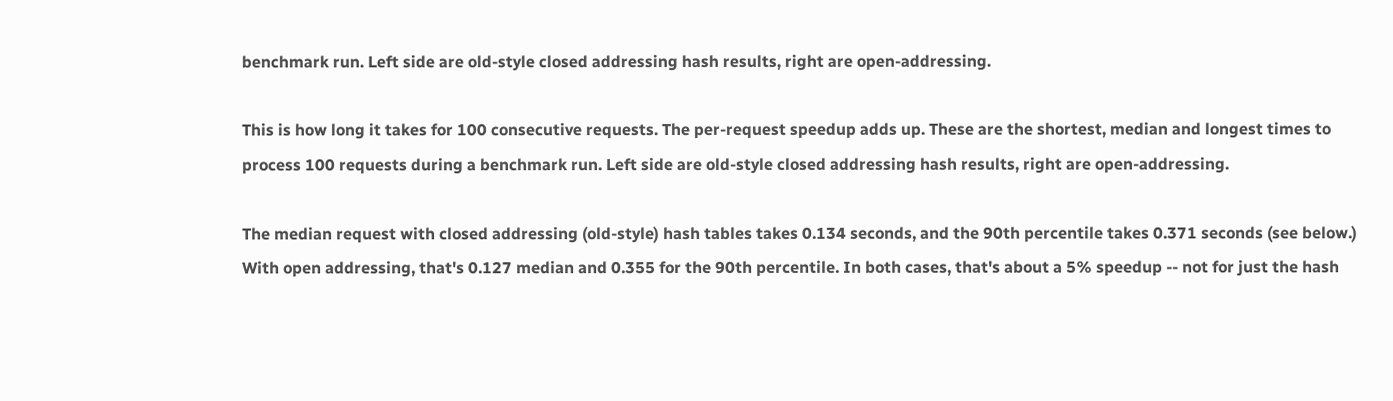benchmark run. Left side are old-style closed addressing hash results, right are open-addressing.

This is how long it takes for 100 consecutive requests. The per-request speedup adds up. These are the shortest, median and longest times to process 100 requests during a benchmark run. Left side are old-style closed addressing hash results, right are open-addressing.

The median request with closed addressing (old-style) hash tables takes 0.134 seconds, and the 90th percentile takes 0.371 seconds (see below.) With open addressing, that's 0.127 median and 0.355 for the 90th percentile. In both cases, that's about a 5% speedup -- not for just the hash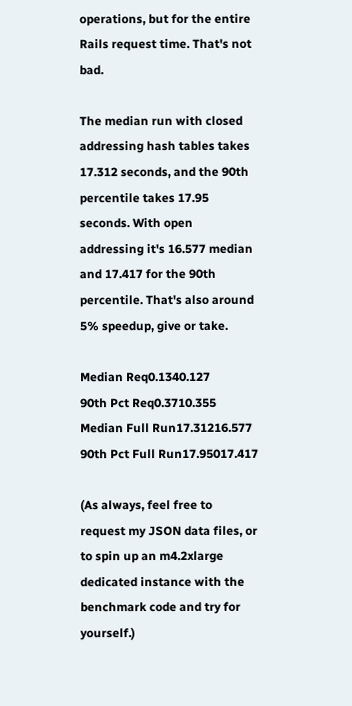operations, but for the entire Rails request time. That's not bad.

The median run with closed addressing hash tables takes 17.312 seconds, and the 90th percentile takes 17.95 seconds. With open addressing it's 16.577 median and 17.417 for the 90th percentile. That's also around 5% speedup, give or take.

Median Req0.1340.127
90th Pct Req0.3710.355
Median Full Run17.31216.577
90th Pct Full Run17.95017.417

(As always, feel free to request my JSON data files, or to spin up an m4.2xlarge dedicated instance with the benchmark code and try for yourself.)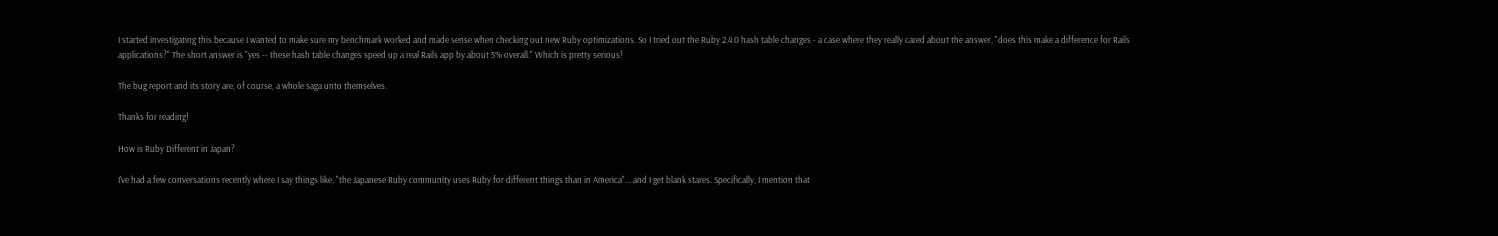I started investigating this because I wanted to make sure my benchmark worked and made sense when checking out new Ruby optimizations. So I tried out the Ruby 2.4.0 hash table changes - a case where they really cared about the answer, "does this make a difference for Rails applications?" The short answer is "yes -- these hash table changes speed up a real Rails app by about 5% overall." Which is pretty serious!

The bug report and its story are, of course, a whole saga unto themselves.

Thanks for reading!

How is Ruby Different in Japan?

I've had a few conversations recently where I say things like, "the Japanese Ruby community uses Ruby for different things than in America"... and I get blank stares. Specifically, I mention that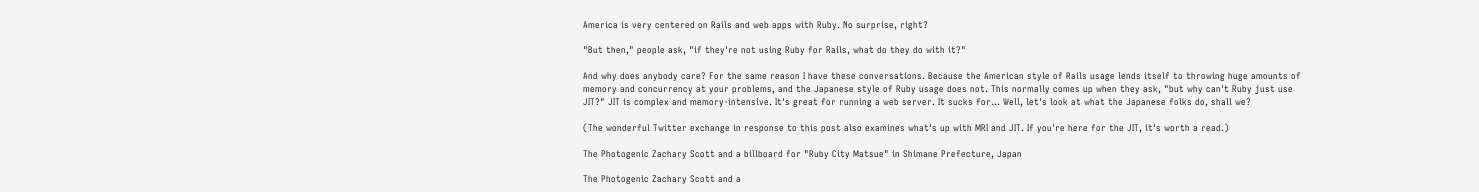America is very centered on Rails and web apps with Ruby. No surprise, right?

"But then," people ask, "if they're not using Ruby for Rails, what do they do with it?"

And why does anybody care? For the same reason I have these conversations. Because the American style of Rails usage lends itself to throwing huge amounts of memory and concurrency at your problems, and the Japanese style of Ruby usage does not. This normally comes up when they ask, "but why can't Ruby just use JIT?" JIT is complex and memory-intensive. It's great for running a web server. It sucks for... Well, let's look at what the Japanese folks do, shall we?

(The wonderful Twitter exchange in response to this post also examines what's up with MRI and JIT. If you're here for the JIT, it's worth a read.)

The Photogenic Zachary Scott and a billboard for "Ruby City Matsue" in Shimane Prefecture, Japan

The Photogenic Zachary Scott and a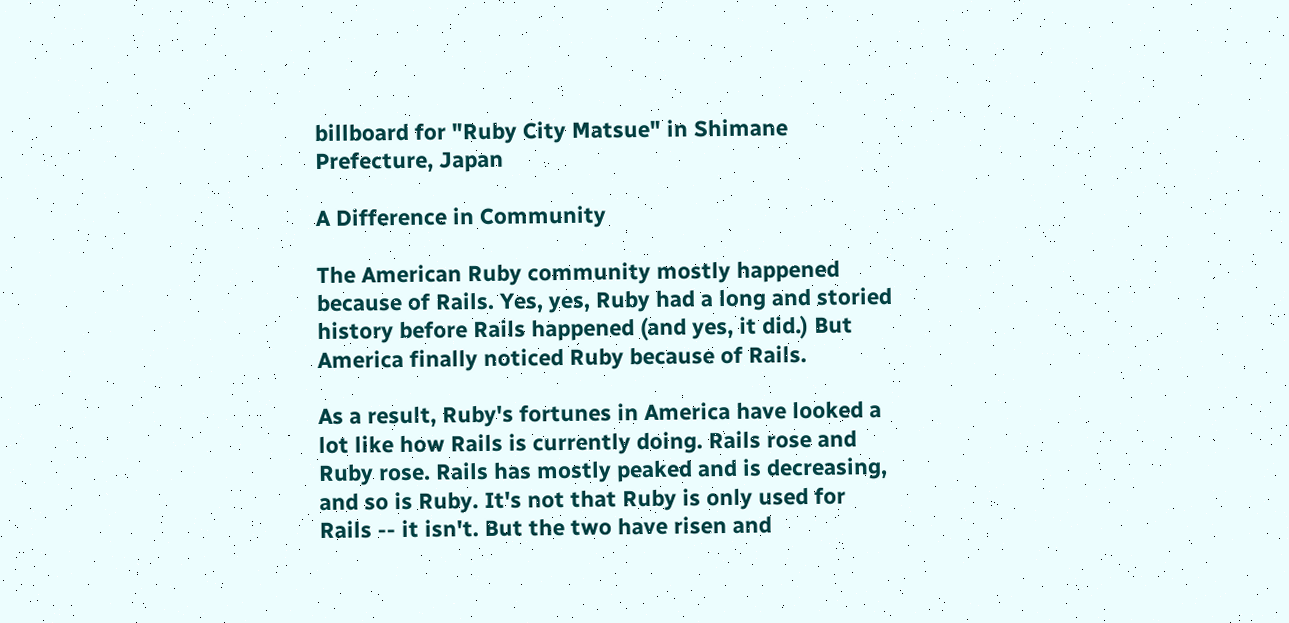billboard for "Ruby City Matsue" in Shimane Prefecture, Japan

A Difference in Community

The American Ruby community mostly happened because of Rails. Yes, yes, Ruby had a long and storied history before Rails happened (and yes, it did.) But America finally noticed Ruby because of Rails.

As a result, Ruby's fortunes in America have looked a lot like how Rails is currently doing. Rails rose and Ruby rose. Rails has mostly peaked and is decreasing, and so is Ruby. It's not that Ruby is only used for Rails -- it isn't. But the two have risen and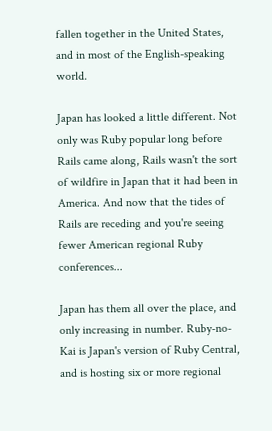fallen together in the United States, and in most of the English-speaking world.

Japan has looked a little different. Not only was Ruby popular long before Rails came along, Rails wasn't the sort of wildfire in Japan that it had been in America. And now that the tides of Rails are receding and you're seeing fewer American regional Ruby conferences...

Japan has them all over the place, and only increasing in number. Ruby-no-Kai is Japan's version of Ruby Central, and is hosting six or more regional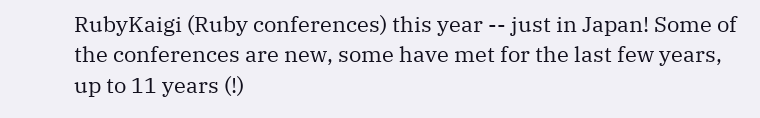RubyKaigi (Ruby conferences) this year -- just in Japan! Some of the conferences are new, some have met for the last few years, up to 11 years (!)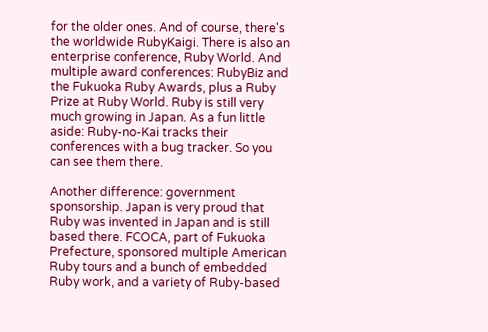for the older ones. And of course, there's the worldwide RubyKaigi. There is also an enterprise conference, Ruby World. And multiple award conferences: RubyBiz and the Fukuoka Ruby Awards, plus a Ruby Prize at Ruby World. Ruby is still very much growing in Japan. As a fun little aside: Ruby-no-Kai tracks their conferences with a bug tracker. So you can see them there.

Another difference: government sponsorship. Japan is very proud that Ruby was invented in Japan and is still based there. FCOCA, part of Fukuoka Prefecture, sponsored multiple American Ruby tours and a bunch of embedded Ruby work, and a variety of Ruby-based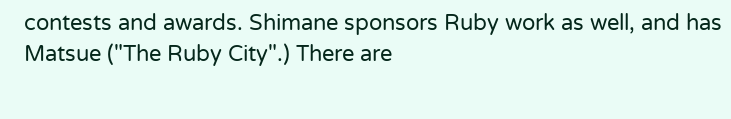contests and awards. Shimane sponsors Ruby work as well, and has Matsue ("The Ruby City".) There are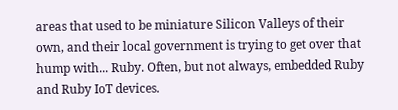areas that used to be miniature Silicon Valleys of their own, and their local government is trying to get over that hump with... Ruby. Often, but not always, embedded Ruby and Ruby IoT devices.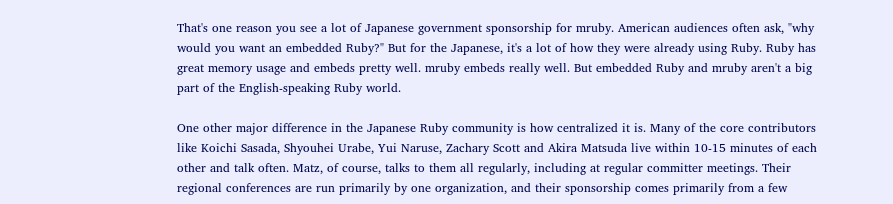That's one reason you see a lot of Japanese government sponsorship for mruby. American audiences often ask, "why would you want an embedded Ruby?" But for the Japanese, it's a lot of how they were already using Ruby. Ruby has great memory usage and embeds pretty well. mruby embeds really well. But embedded Ruby and mruby aren't a big part of the English-speaking Ruby world.

One other major difference in the Japanese Ruby community is how centralized it is. Many of the core contributors like Koichi Sasada, Shyouhei Urabe, Yui Naruse, Zachary Scott and Akira Matsuda live within 10-15 minutes of each other and talk often. Matz, of course, talks to them all regularly, including at regular committer meetings. Their regional conferences are run primarily by one organization, and their sponsorship comes primarily from a few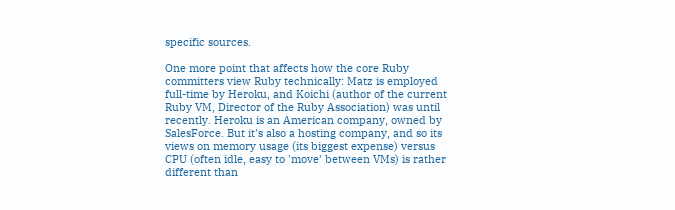specific sources.

One more point that affects how the core Ruby committers view Ruby technically: Matz is employed full-time by Heroku, and Koichi (author of the current Ruby VM, Director of the Ruby Association) was until recently. Heroku is an American company, owned by SalesForce. But it's also a hosting company, and so its views on memory usage (its biggest expense) versus CPU (often idle, easy to 'move' between VMs) is rather different than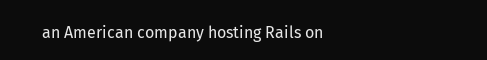an American company hosting Rails on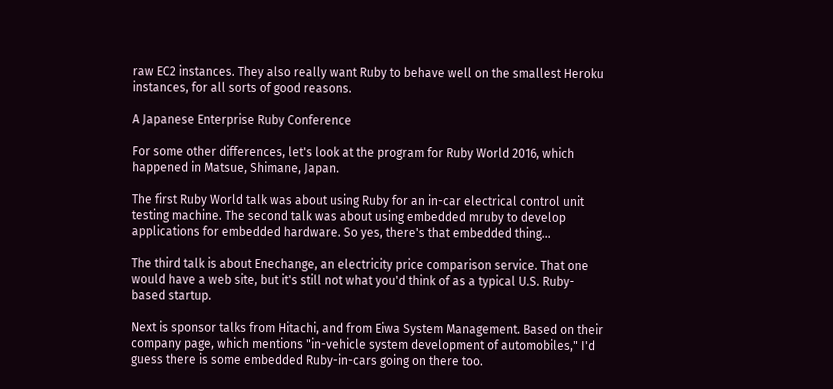raw EC2 instances. They also really want Ruby to behave well on the smallest Heroku instances, for all sorts of good reasons.

A Japanese Enterprise Ruby Conference

For some other differences, let's look at the program for Ruby World 2016, which happened in Matsue, Shimane, Japan.

The first Ruby World talk was about using Ruby for an in-car electrical control unit testing machine. The second talk was about using embedded mruby to develop applications for embedded hardware. So yes, there's that embedded thing...

The third talk is about Enechange, an electricity price comparison service. That one would have a web site, but it's still not what you'd think of as a typical U.S. Ruby-based startup.

Next is sponsor talks from Hitachi, and from Eiwa System Management. Based on their company page, which mentions "in-vehicle system development of automobiles," I'd guess there is some embedded Ruby-in-cars going on there too.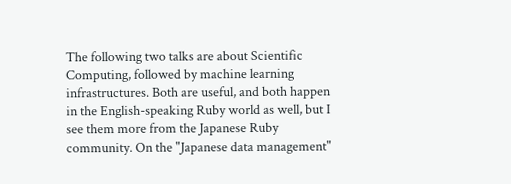The following two talks are about Scientific Computing, followed by machine learning infrastructures. Both are useful, and both happen in the English-speaking Ruby world as well, but I see them more from the Japanese Ruby community. On the "Japanese data management"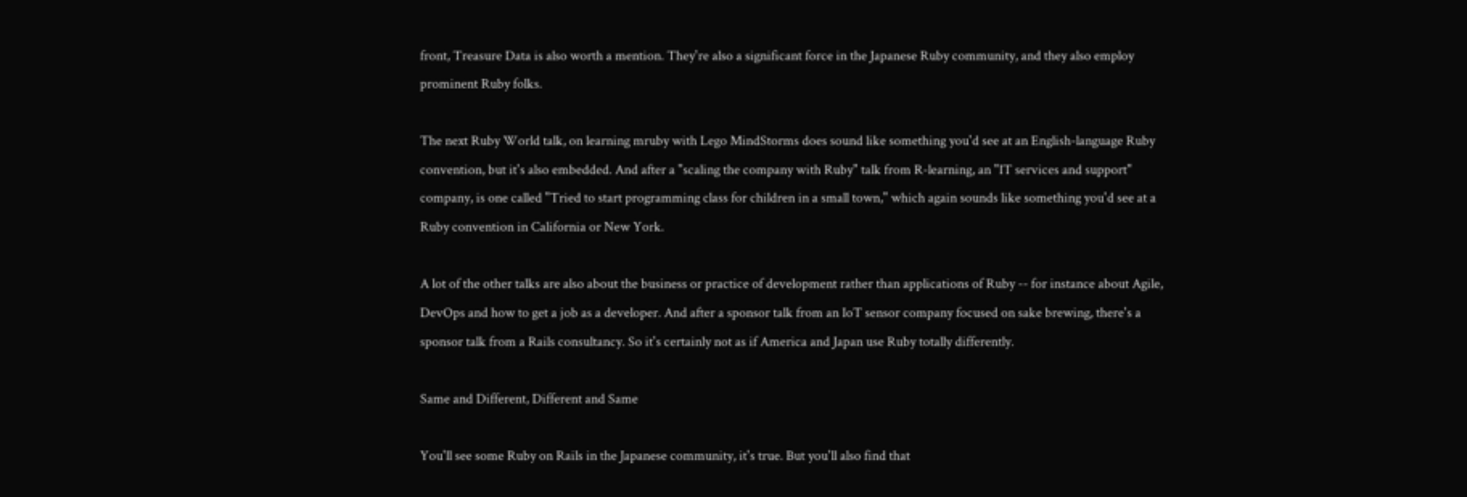front, Treasure Data is also worth a mention. They're also a significant force in the Japanese Ruby community, and they also employ prominent Ruby folks.

The next Ruby World talk, on learning mruby with Lego MindStorms does sound like something you'd see at an English-language Ruby convention, but it's also embedded. And after a "scaling the company with Ruby" talk from R-learning, an "IT services and support" company, is one called "Tried to start programming class for children in a small town," which again sounds like something you'd see at a Ruby convention in California or New York.

A lot of the other talks are also about the business or practice of development rather than applications of Ruby -- for instance about Agile, DevOps and how to get a job as a developer. And after a sponsor talk from an IoT sensor company focused on sake brewing, there's a sponsor talk from a Rails consultancy. So it's certainly not as if America and Japan use Ruby totally differently.

Same and Different, Different and Same

You'll see some Ruby on Rails in the Japanese community, it's true. But you'll also find that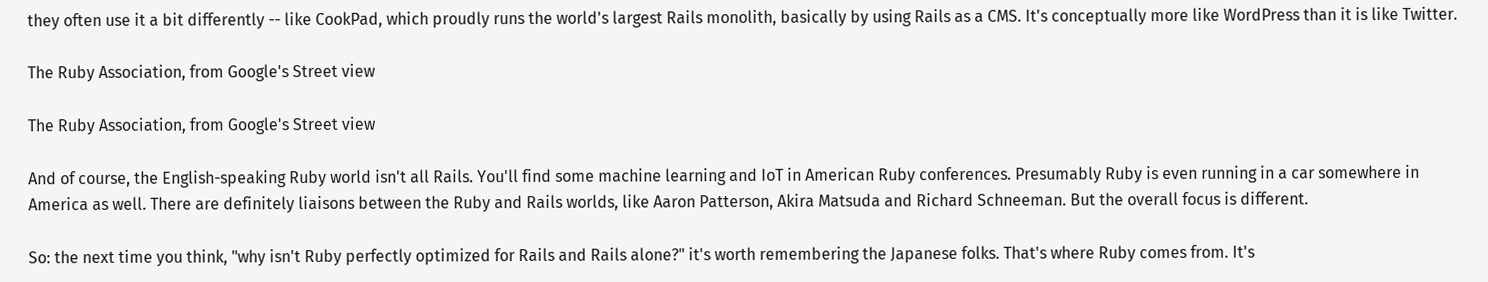they often use it a bit differently -- like CookPad, which proudly runs the world's largest Rails monolith, basically by using Rails as a CMS. It's conceptually more like WordPress than it is like Twitter.

The Ruby Association, from Google's Street view

The Ruby Association, from Google's Street view

And of course, the English-speaking Ruby world isn't all Rails. You'll find some machine learning and IoT in American Ruby conferences. Presumably Ruby is even running in a car somewhere in America as well. There are definitely liaisons between the Ruby and Rails worlds, like Aaron Patterson, Akira Matsuda and Richard Schneeman. But the overall focus is different.

So: the next time you think, "why isn't Ruby perfectly optimized for Rails and Rails alone?" it's worth remembering the Japanese folks. That's where Ruby comes from. It's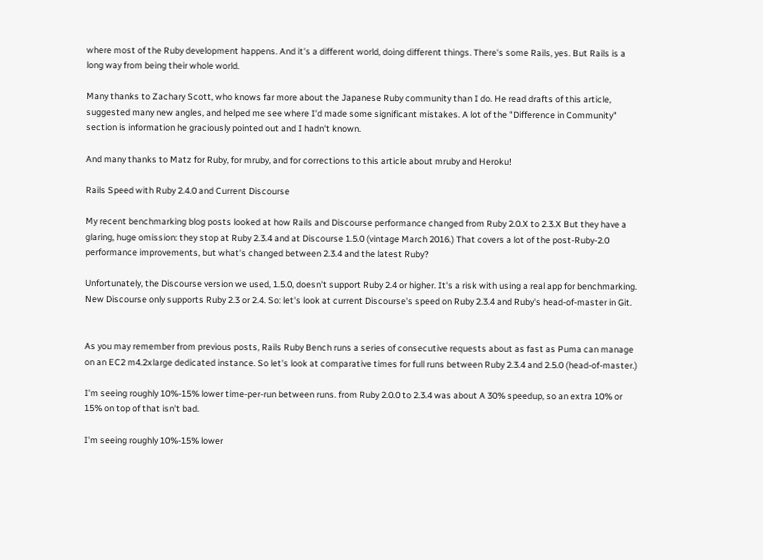where most of the Ruby development happens. And it's a different world, doing different things. There's some Rails, yes. But Rails is a long way from being their whole world.

Many thanks to Zachary Scott, who knows far more about the Japanese Ruby community than I do. He read drafts of this article, suggested many new angles, and helped me see where I'd made some significant mistakes. A lot of the "Difference in Community" section is information he graciously pointed out and I hadn't known.

And many thanks to Matz for Ruby, for mruby, and for corrections to this article about mruby and Heroku!

Rails Speed with Ruby 2.4.0 and Current Discourse

My recent benchmarking blog posts looked at how Rails and Discourse performance changed from Ruby 2.0.X to 2.3.X But they have a glaring, huge omission: they stop at Ruby 2.3.4 and at Discourse 1.5.0 (vintage March 2016.) That covers a lot of the post-Ruby-2.0 performance improvements, but what's changed between 2.3.4 and the latest Ruby?

Unfortunately, the Discourse version we used, 1.5.0, doesn't support Ruby 2.4 or higher. It's a risk with using a real app for benchmarking. New Discourse only supports Ruby 2.3 or 2.4. So: let's look at current Discourse's speed on Ruby 2.3.4 and Ruby's head-of-master in Git.


As you may remember from previous posts, Rails Ruby Bench runs a series of consecutive requests about as fast as Puma can manage on an EC2 m4.2xlarge dedicated instance. So let's look at comparative times for full runs between Ruby 2.3.4 and 2.5.0 (head-of-master.)

I'm seeing roughly 10%-15% lower time-per-run between runs. from Ruby 2.0.0 to 2.3.4 was about A 30% speedup, so an extra 10% or 15% on top of that isn't bad.

I'm seeing roughly 10%-15% lower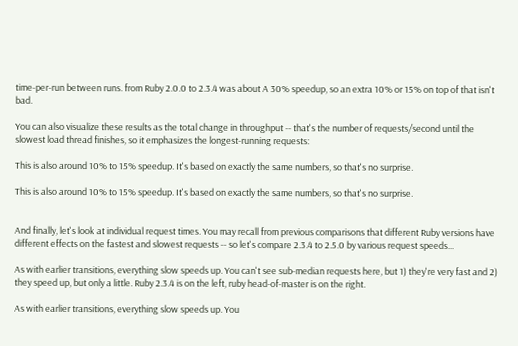time-per-run between runs. from Ruby 2.0.0 to 2.3.4 was about A 30% speedup, so an extra 10% or 15% on top of that isn't bad.

You can also visualize these results as the total change in throughput -- that's the number of requests/second until the slowest load thread finishes, so it emphasizes the longest-running requests:

This is also around 10% to 15% speedup. It's based on exactly the same numbers, so that's no surprise.

This is also around 10% to 15% speedup. It's based on exactly the same numbers, so that's no surprise.


And finally, let's look at individual request times. You may recall from previous comparisons that different Ruby versions have different effects on the fastest and slowest requests -- so let's compare 2.3.4 to 2.5.0 by various request speeds...

As with earlier transitions, everything slow speeds up. You can't see sub-median requests here, but 1) they're very fast and 2) they speed up, but only a little. Ruby 2.3.4 is on the left, ruby head-of-master is on the right.

As with earlier transitions, everything slow speeds up. You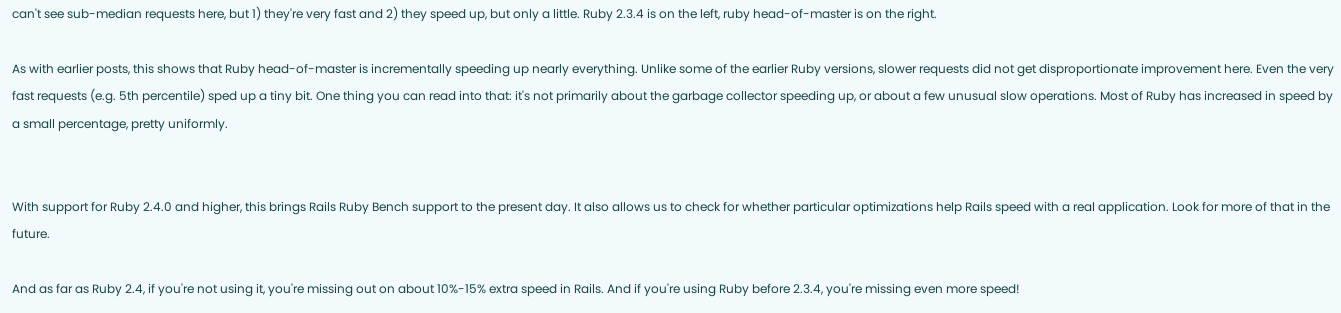can't see sub-median requests here, but 1) they're very fast and 2) they speed up, but only a little. Ruby 2.3.4 is on the left, ruby head-of-master is on the right.

As with earlier posts, this shows that Ruby head-of-master is incrementally speeding up nearly everything. Unlike some of the earlier Ruby versions, slower requests did not get disproportionate improvement here. Even the very fast requests (e.g. 5th percentile) sped up a tiny bit. One thing you can read into that: it's not primarily about the garbage collector speeding up, or about a few unusual slow operations. Most of Ruby has increased in speed by a small percentage, pretty uniformly.


With support for Ruby 2.4.0 and higher, this brings Rails Ruby Bench support to the present day. It also allows us to check for whether particular optimizations help Rails speed with a real application. Look for more of that in the future.

And as far as Ruby 2.4, if you're not using it, you're missing out on about 10%-15% extra speed in Rails. And if you're using Ruby before 2.3.4, you're missing even more speed!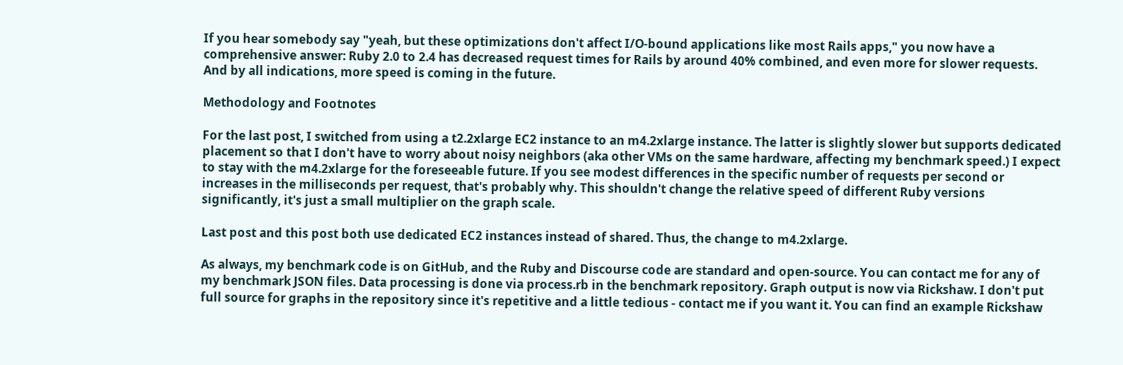If you hear somebody say "yeah, but these optimizations don't affect I/O-bound applications like most Rails apps," you now have a comprehensive answer: Ruby 2.0 to 2.4 has decreased request times for Rails by around 40% combined, and even more for slower requests. And by all indications, more speed is coming in the future.

Methodology and Footnotes

For the last post, I switched from using a t2.2xlarge EC2 instance to an m4.2xlarge instance. The latter is slightly slower but supports dedicated placement so that I don't have to worry about noisy neighbors (aka other VMs on the same hardware, affecting my benchmark speed.) I expect to stay with the m4.2xlarge for the foreseeable future. If you see modest differences in the specific number of requests per second or increases in the milliseconds per request, that's probably why. This shouldn't change the relative speed of different Ruby versions significantly, it's just a small multiplier on the graph scale.

Last post and this post both use dedicated EC2 instances instead of shared. Thus, the change to m4.2xlarge.

As always, my benchmark code is on GitHub, and the Ruby and Discourse code are standard and open-source. You can contact me for any of my benchmark JSON files. Data processing is done via process.rb in the benchmark repository. Graph output is now via Rickshaw. I don't put full source for graphs in the repository since it's repetitive and a little tedious - contact me if you want it. You can find an example Rickshaw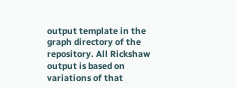output template in the graph directory of the repository. All Rickshaw output is based on variations of that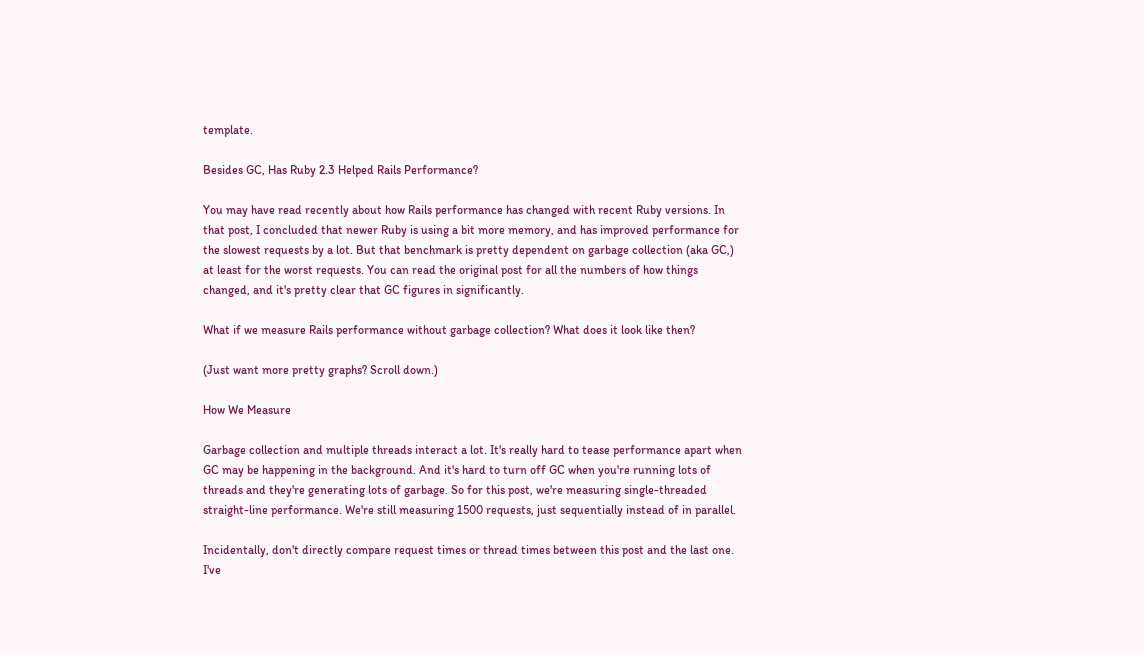template.

Besides GC, Has Ruby 2.3 Helped Rails Performance?

You may have read recently about how Rails performance has changed with recent Ruby versions. In that post, I concluded that newer Ruby is using a bit more memory, and has improved performance for the slowest requests by a lot. But that benchmark is pretty dependent on garbage collection (aka GC,) at least for the worst requests. You can read the original post for all the numbers of how things changed, and it's pretty clear that GC figures in significantly.

What if we measure Rails performance without garbage collection? What does it look like then?

(Just want more pretty graphs? Scroll down.)

How We Measure

Garbage collection and multiple threads interact a lot. It's really hard to tease performance apart when GC may be happening in the background. And it's hard to turn off GC when you're running lots of threads and they're generating lots of garbage. So for this post, we're measuring single-threaded straight-line performance. We're still measuring 1500 requests, just sequentially instead of in parallel.

Incidentally, don't directly compare request times or thread times between this post and the last one. I've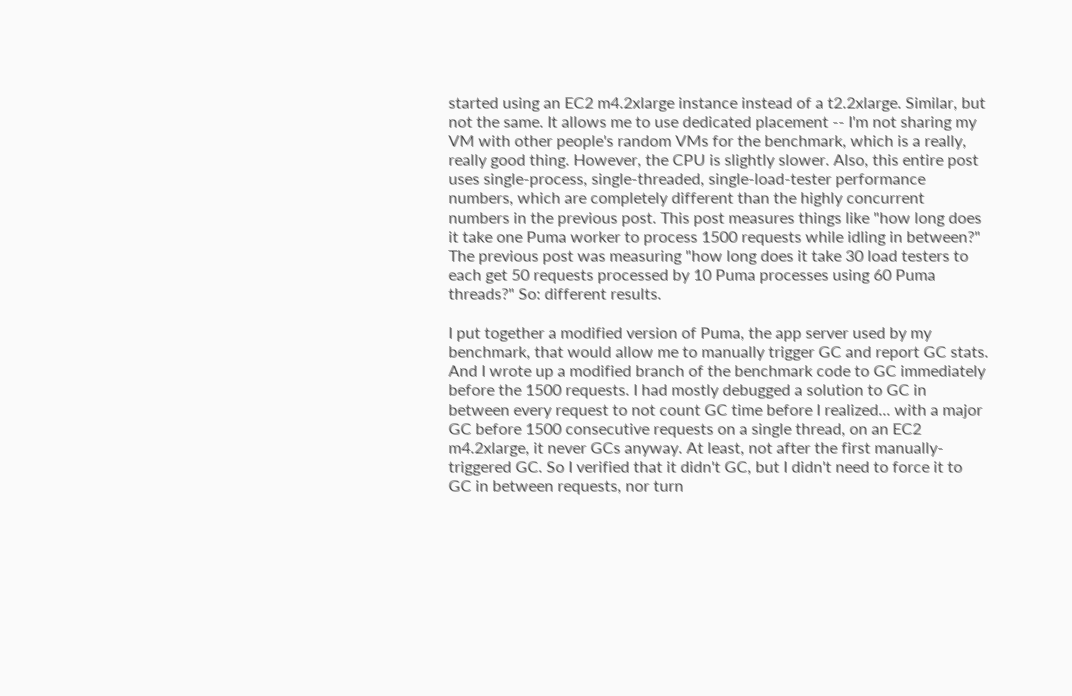started using an EC2 m4.2xlarge instance instead of a t2.2xlarge. Similar, but not the same. It allows me to use dedicated placement -- I'm not sharing my VM with other people's random VMs for the benchmark, which is a really, really good thing. However, the CPU is slightly slower. Also, this entire post uses single-process, single-threaded, single-load-tester performance numbers, which are completely different than the highly concurrent numbers in the previous post. This post measures things like "how long does it take one Puma worker to process 1500 requests while idling in between?" The previous post was measuring "how long does it take 30 load testers to each get 50 requests processed by 10 Puma processes using 60 Puma threads?" So: different results.

I put together a modified version of Puma, the app server used by my benchmark, that would allow me to manually trigger GC and report GC stats. And I wrote up a modified branch of the benchmark code to GC immediately before the 1500 requests. I had mostly debugged a solution to GC in between every request to not count GC time before I realized... with a major GC before 1500 consecutive requests on a single thread, on an EC2 m4.2xlarge, it never GCs anyway. At least, not after the first manually-triggered GC. So I verified that it didn't GC, but I didn't need to force it to GC in between requests, nor turn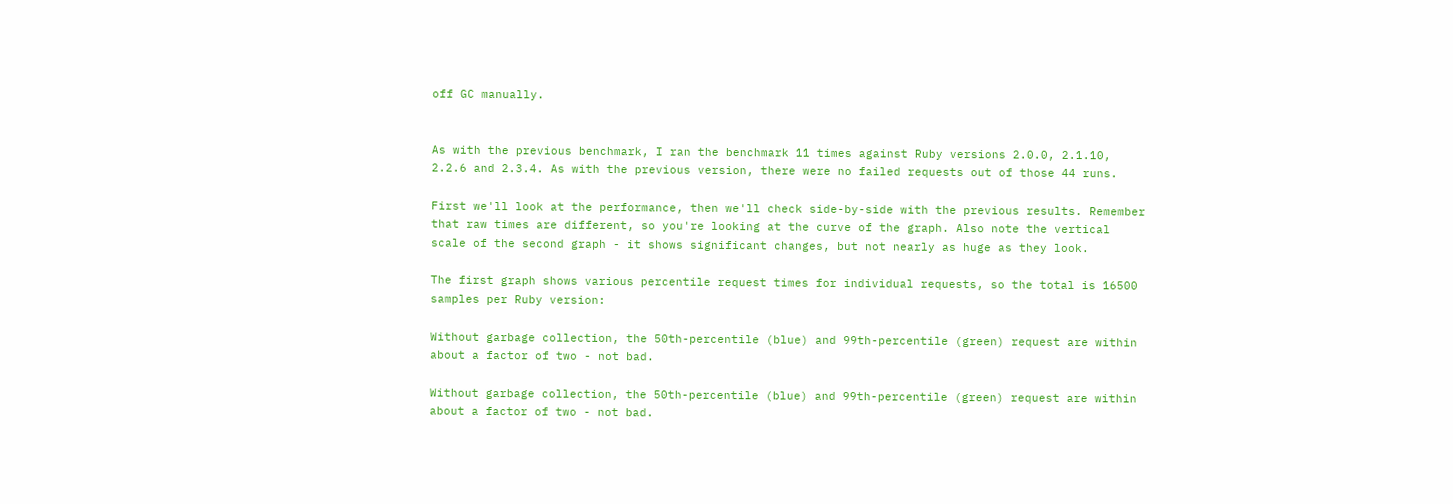off GC manually.


As with the previous benchmark, I ran the benchmark 11 times against Ruby versions 2.0.0, 2.1.10, 2.2.6 and 2.3.4. As with the previous version, there were no failed requests out of those 44 runs.

First we'll look at the performance, then we'll check side-by-side with the previous results. Remember that raw times are different, so you're looking at the curve of the graph. Also note the vertical scale of the second graph - it shows significant changes, but not nearly as huge as they look.

The first graph shows various percentile request times for individual requests, so the total is 16500 samples per Ruby version:

Without garbage collection, the 50th-percentile (blue) and 99th-percentile (green) request are within about a factor of two - not bad.

Without garbage collection, the 50th-percentile (blue) and 99th-percentile (green) request are within about a factor of two - not bad.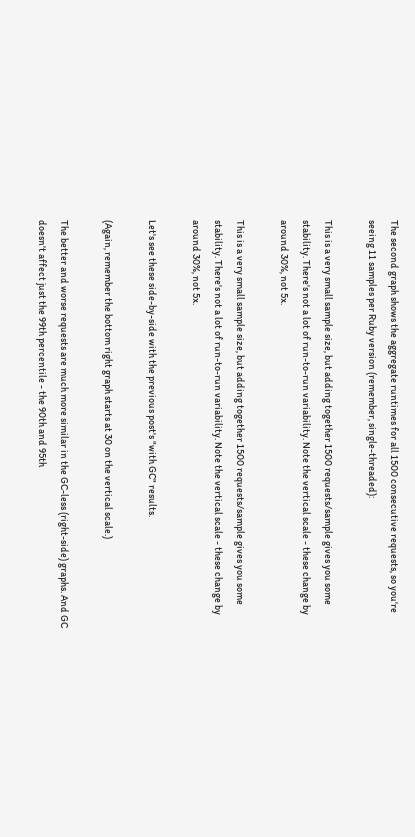The second graph shows the aggregate runtimes for all 1500 consecutive requests, so you're seeing 11 samples per Ruby version (remember, single-threaded):

This is a very small sample size, but adding together 1500 requests/sample gives you some stability. There's not a lot of run-to-run variability. Note the vertical scale - these change by around 30%, not 5x.

This is a very small sample size, but adding together 1500 requests/sample gives you some stability. There's not a lot of run-to-run variability. Note the vertical scale - these change by around 30%, not 5x.

Let's see these side-by-side with the previous post's "with GC" results.

(Again, remember the bottom right graph starts at 30 on the vertical scale.)

The better and worse requests are much more similar in the GC-less (right-side) graphs. And GC doesn't affect just the 99th percentile - the 90th and 95th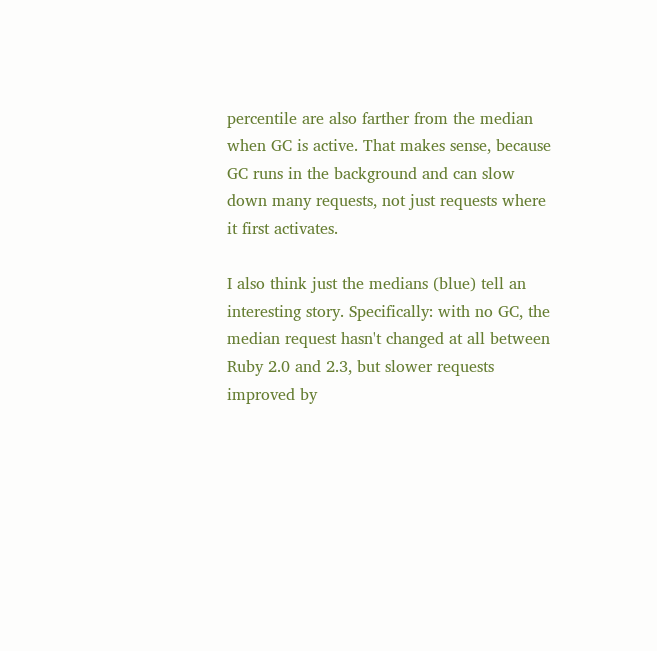percentile are also farther from the median when GC is active. That makes sense, because GC runs in the background and can slow down many requests, not just requests where it first activates.

I also think just the medians (blue) tell an interesting story. Specifically: with no GC, the median request hasn't changed at all between Ruby 2.0 and 2.3, but slower requests improved by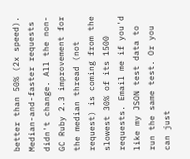better than 50% (2x speed). Median-and-faster requests didn't change. All the non-GC Ruby 2.3 improvement for the median thread (not request) is coming from the slowest 30% of its 1500 requests. Email me if you'd like my JSON test data to run the same test. Or you can just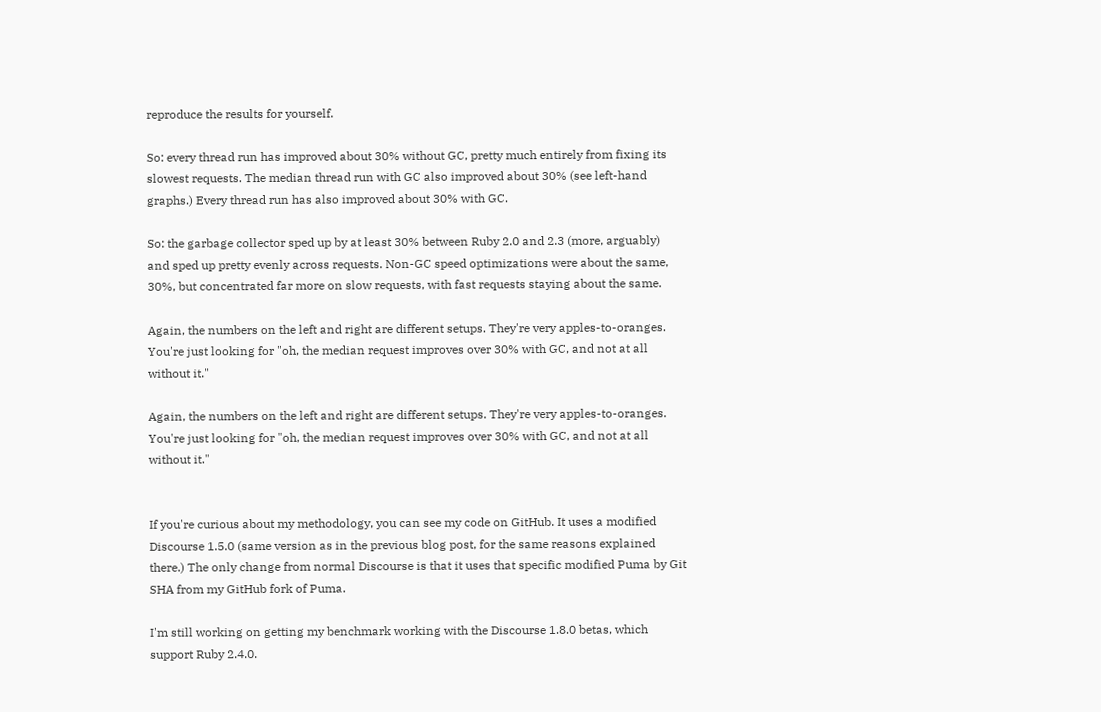reproduce the results for yourself.

So: every thread run has improved about 30% without GC, pretty much entirely from fixing its slowest requests. The median thread run with GC also improved about 30% (see left-hand graphs.) Every thread run has also improved about 30% with GC.

So: the garbage collector sped up by at least 30% between Ruby 2.0 and 2.3 (more, arguably) and sped up pretty evenly across requests. Non-GC speed optimizations were about the same, 30%, but concentrated far more on slow requests, with fast requests staying about the same.

Again, the numbers on the left and right are different setups. They're very apples-to-oranges. You're just looking for "oh, the median request improves over 30% with GC, and not at all without it."

Again, the numbers on the left and right are different setups. They're very apples-to-oranges. You're just looking for "oh, the median request improves over 30% with GC, and not at all without it."


If you're curious about my methodology, you can see my code on GitHub. It uses a modified Discourse 1.5.0 (same version as in the previous blog post, for the same reasons explained there.) The only change from normal Discourse is that it uses that specific modified Puma by Git SHA from my GitHub fork of Puma.

I'm still working on getting my benchmark working with the Discourse 1.8.0 betas, which support Ruby 2.4.0.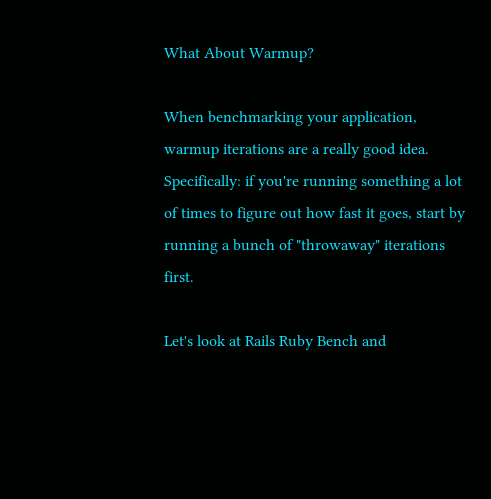What About Warmup?

When benchmarking your application, warmup iterations are a really good idea. Specifically: if you're running something a lot of times to figure out how fast it goes, start by running a bunch of "throwaway" iterations first.

Let's look at Rails Ruby Bench and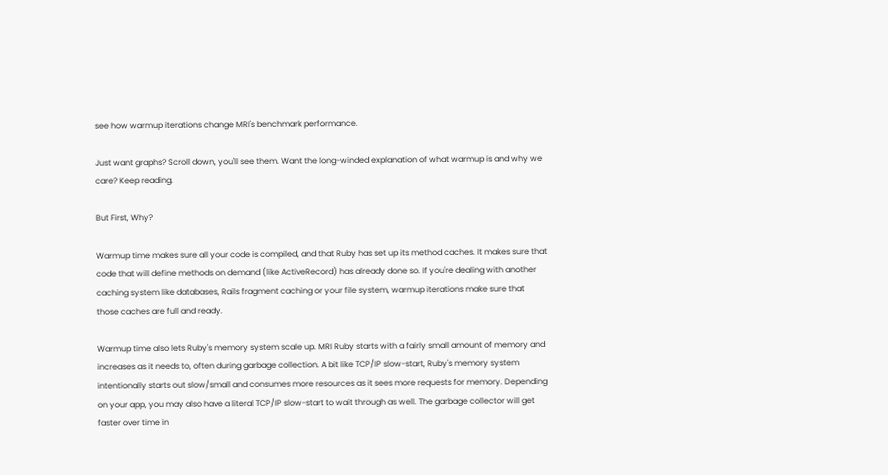see how warmup iterations change MRI's benchmark performance.

Just want graphs? Scroll down, you'll see them. Want the long-winded explanation of what warmup is and why we care? Keep reading.

But First, Why?

Warmup time makes sure all your code is compiled, and that Ruby has set up its method caches. It makes sure that code that will define methods on demand (like ActiveRecord) has already done so. If you're dealing with another caching system like databases, Rails fragment caching or your file system, warmup iterations make sure that those caches are full and ready.

Warmup time also lets Ruby's memory system scale up. MRI Ruby starts with a fairly small amount of memory and increases as it needs to, often during garbage collection. A bit like TCP/IP slow-start, Ruby's memory system intentionally starts out slow/small and consumes more resources as it sees more requests for memory. Depending on your app, you may also have a literal TCP/IP slow-start to wait through as well. The garbage collector will get faster over time in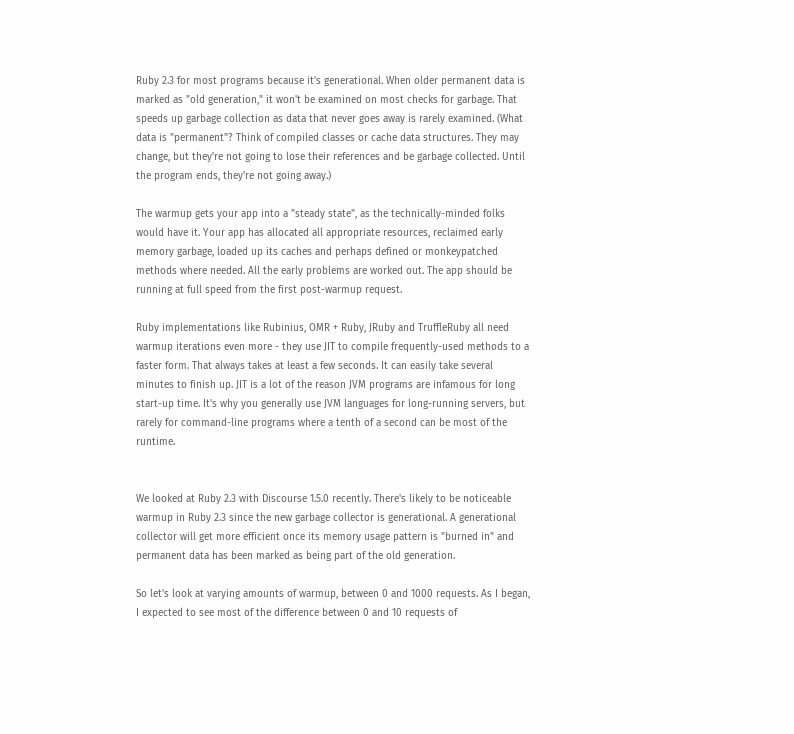Ruby 2.3 for most programs because it's generational. When older permanent data is marked as "old generation," it won't be examined on most checks for garbage. That speeds up garbage collection as data that never goes away is rarely examined. (What data is "permanent"? Think of compiled classes or cache data structures. They may change, but they're not going to lose their references and be garbage collected. Until the program ends, they're not going away.)

The warmup gets your app into a "steady state", as the technically-minded folks would have it. Your app has allocated all appropriate resources, reclaimed early memory garbage, loaded up its caches and perhaps defined or monkeypatched methods where needed. All the early problems are worked out. The app should be running at full speed from the first post-warmup request.

Ruby implementations like Rubinius, OMR + Ruby, JRuby and TruffleRuby all need warmup iterations even more - they use JIT to compile frequently-used methods to a faster form. That always takes at least a few seconds. It can easily take several minutes to finish up. JIT is a lot of the reason JVM programs are infamous for long start-up time. It's why you generally use JVM languages for long-running servers, but rarely for command-line programs where a tenth of a second can be most of the runtime.


We looked at Ruby 2.3 with Discourse 1.5.0 recently. There's likely to be noticeable warmup in Ruby 2.3 since the new garbage collector is generational. A generational collector will get more efficient once its memory usage pattern is "burned in" and permanent data has been marked as being part of the old generation.

So let's look at varying amounts of warmup, between 0 and 1000 requests. As I began, I expected to see most of the difference between 0 and 10 requests of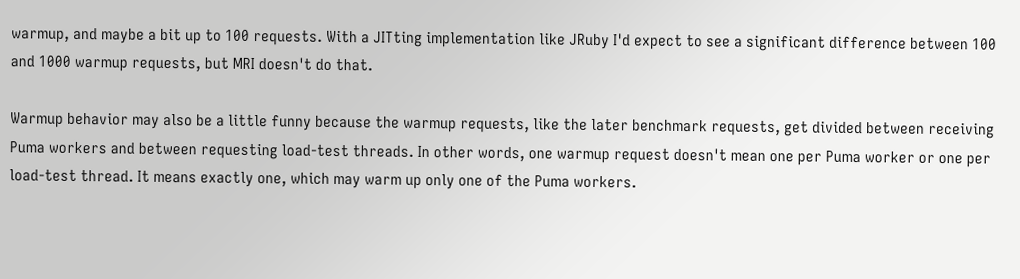warmup, and maybe a bit up to 100 requests. With a JITting implementation like JRuby I'd expect to see a significant difference between 100 and 1000 warmup requests, but MRI doesn't do that.

Warmup behavior may also be a little funny because the warmup requests, like the later benchmark requests, get divided between receiving Puma workers and between requesting load-test threads. In other words, one warmup request doesn't mean one per Puma worker or one per load-test thread. It means exactly one, which may warm up only one of the Puma workers.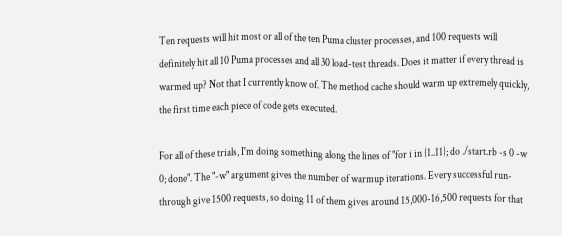Ten requests will hit most or all of the ten Puma cluster processes, and 100 requests will definitely hit all 10 Puma processes and all 30 load-test threads. Does it matter if every thread is warmed up? Not that I currently know of. The method cache should warm up extremely quickly, the first time each piece of code gets executed.

For all of these trials, I'm doing something along the lines of "for i in {1..11}; do ./start.rb -s 0 -w 0; done". The "-w" argument gives the number of warmup iterations. Every successful run-through give 1500 requests, so doing 11 of them gives around 15,000-16,500 requests for that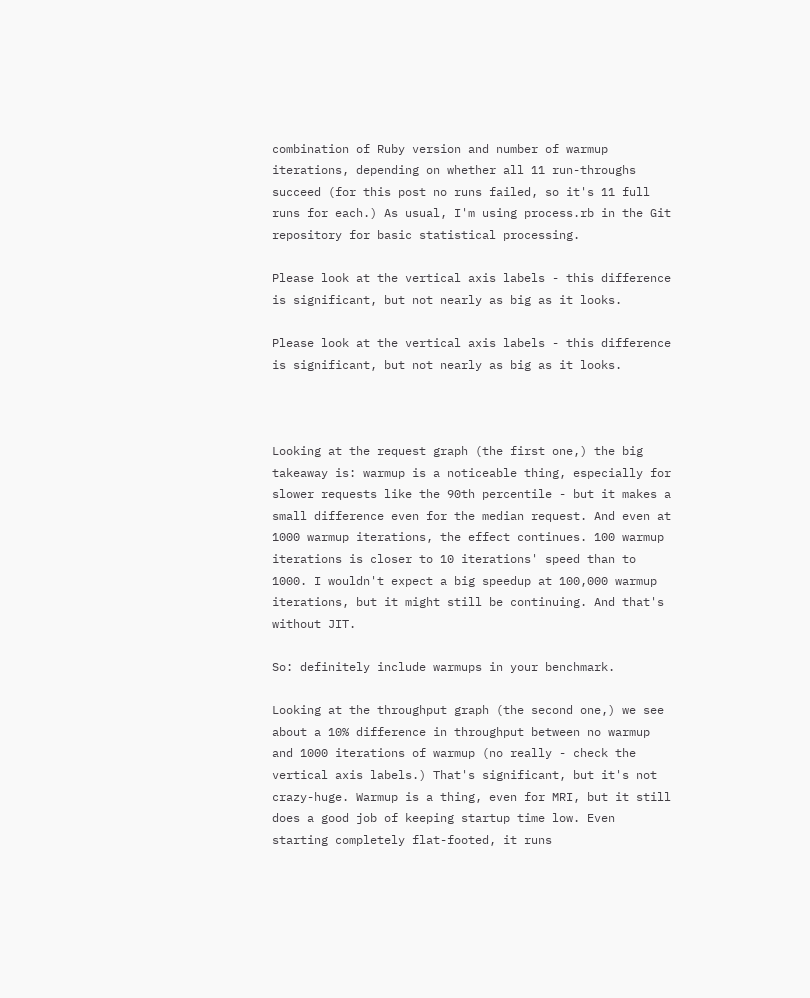combination of Ruby version and number of warmup iterations, depending on whether all 11 run-throughs succeed (for this post no runs failed, so it's 11 full runs for each.) As usual, I'm using process.rb in the Git repository for basic statistical processing.

Please look at the vertical axis labels - this difference is significant, but not nearly as big as it looks.

Please look at the vertical axis labels - this difference is significant, but not nearly as big as it looks.



Looking at the request graph (the first one,) the big takeaway is: warmup is a noticeable thing, especially for slower requests like the 90th percentile - but it makes a small difference even for the median request. And even at 1000 warmup iterations, the effect continues. 100 warmup iterations is closer to 10 iterations' speed than to 1000. I wouldn't expect a big speedup at 100,000 warmup iterations, but it might still be continuing. And that's without JIT.

So: definitely include warmups in your benchmark.

Looking at the throughput graph (the second one,) we see about a 10% difference in throughput between no warmup and 1000 iterations of warmup (no really - check the vertical axis labels.) That's significant, but it's not crazy-huge. Warmup is a thing, even for MRI, but it still does a good job of keeping startup time low. Even starting completely flat-footed, it runs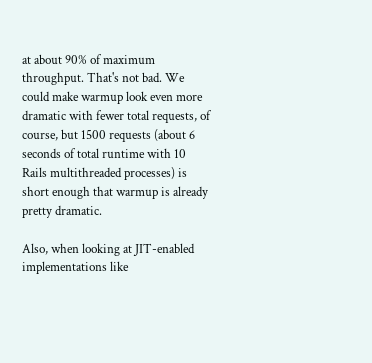at about 90% of maximum throughput. That's not bad. We could make warmup look even more dramatic with fewer total requests, of course, but 1500 requests (about 6 seconds of total runtime with 10 Rails multithreaded processes) is short enough that warmup is already pretty dramatic.

Also, when looking at JIT-enabled implementations like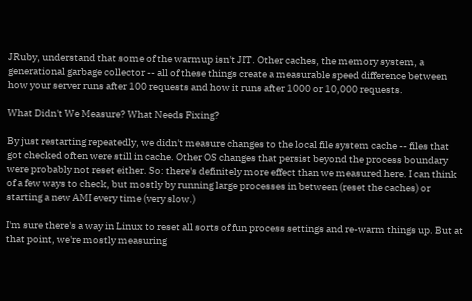JRuby, understand that some of the warmup isn't JIT. Other caches, the memory system, a generational garbage collector -- all of these things create a measurable speed difference between how your server runs after 100 requests and how it runs after 1000 or 10,000 requests.

What Didn't We Measure? What Needs Fixing?

By just restarting repeatedly, we didn't measure changes to the local file system cache -- files that got checked often were still in cache. Other OS changes that persist beyond the process boundary were probably not reset either. So: there's definitely more effect than we measured here. I can think of a few ways to check, but mostly by running large processes in between (reset the caches) or starting a new AMI every time (very slow.)

I'm sure there's a way in Linux to reset all sorts of fun process settings and re-warm things up. But at that point, we're mostly measuring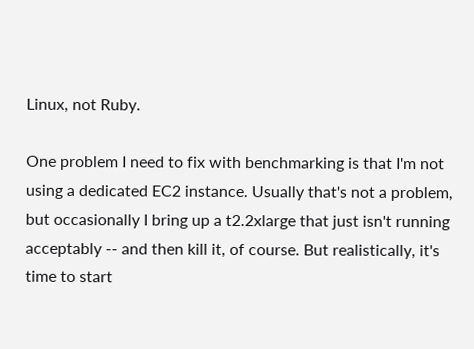Linux, not Ruby.

One problem I need to fix with benchmarking is that I'm not using a dedicated EC2 instance. Usually that's not a problem, but occasionally I bring up a t2.2xlarge that just isn't running acceptably -- and then kill it, of course. But realistically, it's time to start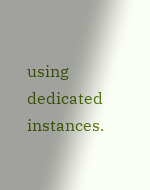using dedicated instances.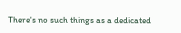There's no such things as a dedicated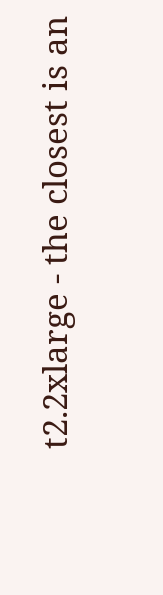t2.2xlarge - the closest is an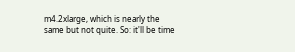m4.2xlarge, which is nearly the same but not quite. So: it'll be time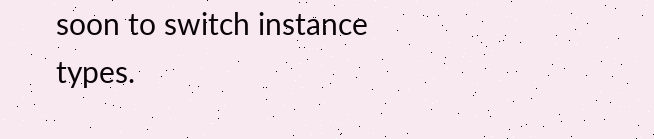soon to switch instance types.